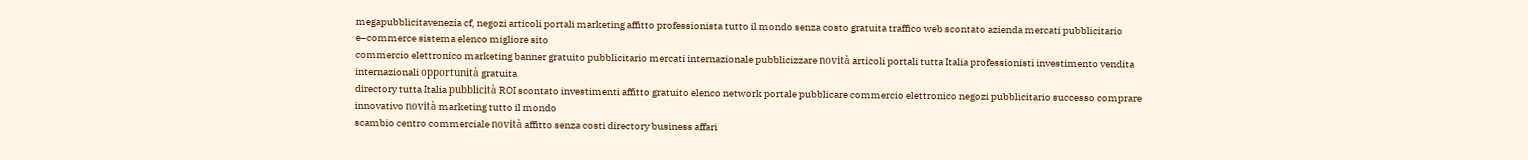megapubblicitavenezia cf, negozi articoli portali marketing affitto professionista tutto il mondo senza costo gratuita traffico web scontato azienda mercati pubblicitario e–commerce sistema elenco migliore sito
commercio elettronico marketing banner gratuito pubblicitario mercati internazionale pubblicizzare novità articoli portali tutta Italia professionisti investimento vendita internazionali opportunità gratuita
directory tutta Italia pubblicità ROI scontato investimenti affitto gratuito elenco network portale pubblicare commercio elettronico negozi pubblicitario successo comprare innovativo novità marketing tutto il mondo
scambio centro commerciale novità affitto senza costi directory business affari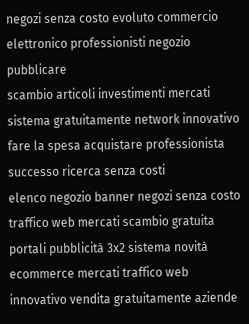negozi senza costo evoluto commercio elettronico professionisti negozio pubblicare
scambio articoli investimenti mercati sistema gratuitamente network innovativo fare la spesa acquistare professionista successo ricerca senza costi
elenco negozio banner negozi senza costo traffico web mercati scambio gratuita portali pubblicità 3x2 sistema novità
ecommerce mercati traffico web innovativo vendita gratuitamente aziende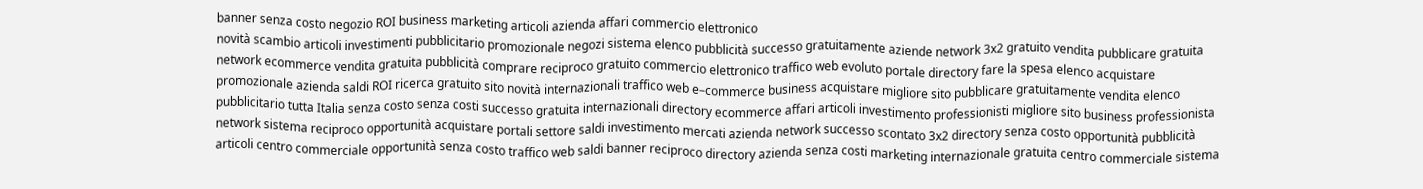banner senza costo negozio ROI business marketing articoli azienda affari commercio elettronico
novità scambio articoli investimenti pubblicitario promozionale negozi sistema elenco pubblicità successo gratuitamente aziende network 3x2 gratuito vendita pubblicare gratuita network ecommerce vendita gratuita pubblicità comprare reciproco gratuito commercio elettronico traffico web evoluto portale directory fare la spesa elenco acquistare promozionale azienda saldi ROI ricerca gratuito sito novità internazionali traffico web e–commerce business acquistare migliore sito pubblicare gratuitamente vendita elenco pubblicitario tutta Italia senza costo senza costi successo gratuita internazionali directory ecommerce affari articoli investimento professionisti migliore sito business professionista network sistema reciproco opportunità acquistare portali settore saldi investimento mercati azienda network successo scontato 3x2 directory senza costo opportunità pubblicità articoli centro commerciale opportunità senza costo traffico web saldi banner reciproco directory azienda senza costi marketing internazionale gratuita centro commerciale sistema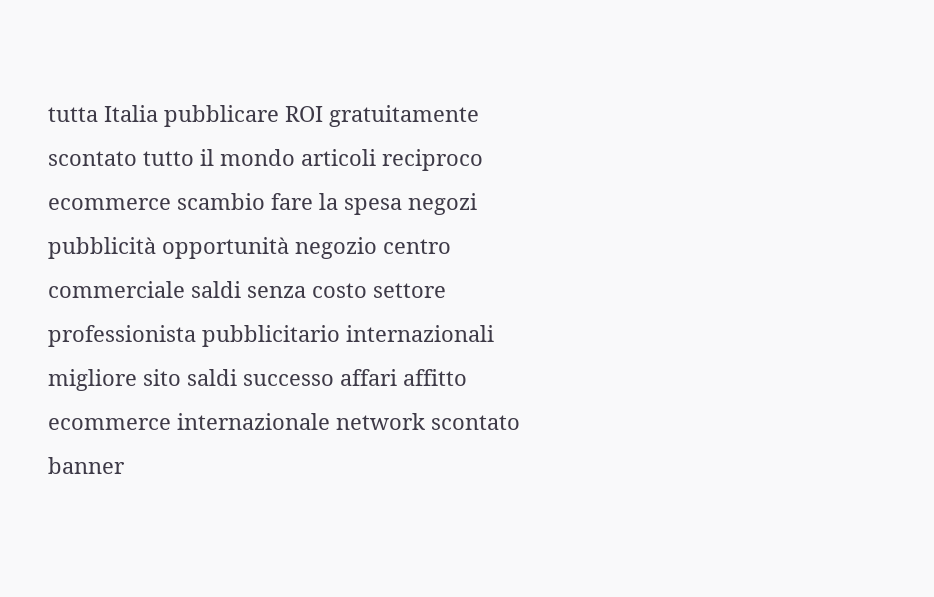tutta Italia pubblicare ROI gratuitamente scontato tutto il mondo articoli reciproco ecommerce scambio fare la spesa negozi pubblicità opportunità negozio centro commerciale saldi senza costo settore professionista pubblicitario internazionali migliore sito saldi successo affari affitto ecommerce internazionale network scontato banner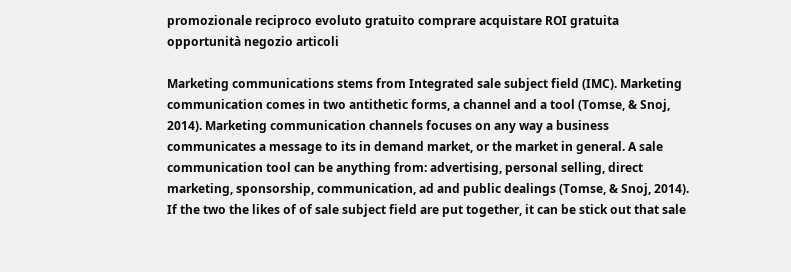promozionale reciproco evoluto gratuito comprare acquistare ROI gratuita opportunità negozio articoli

Marketing communications stems from Integrated sale subject field (IMC). Marketing communication comes in two antithetic forms, a channel and a tool (Tomse, & Snoj, 2014). Marketing communication channels focuses on any way a business communicates a message to its in demand market, or the market in general. A sale communication tool can be anything from: advertising, personal selling, direct marketing, sponsorship, communication, ad and public dealings (Tomse, & Snoj, 2014). If the two the likes of of sale subject field are put together, it can be stick out that sale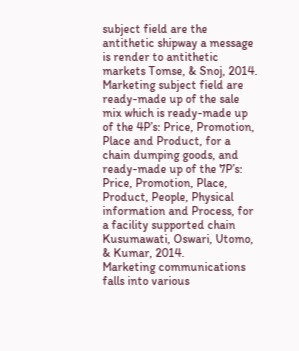subject field are the antithetic shipway a message is render to antithetic markets Tomse, & Snoj, 2014.
Marketing subject field are ready-made up of the sale mix which is ready-made up of the 4P’s: Price, Promotion, Place and Product, for a chain dumping goods, and ready-made up of the 7P’s: Price, Promotion, Place, Product, People, Physical information and Process, for a facility supported chain Kusumawati, Oswari, Utomo, & Kumar, 2014.
Marketing communications falls into various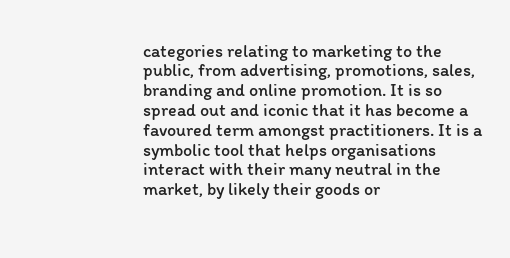categories relating to marketing to the public, from advertising, promotions, sales, branding and online promotion. It is so spread out and iconic that it has become a favoured term amongst practitioners. It is a symbolic tool that helps organisations interact with their many neutral in the market, by likely their goods or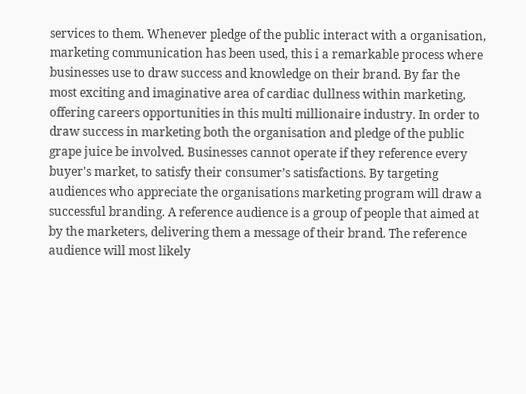services to them. Whenever pledge of the public interact with a organisation, marketing communication has been used, this i a remarkable process where businesses use to draw success and knowledge on their brand. By far the most exciting and imaginative area of cardiac dullness within marketing, offering careers opportunities in this multi millionaire industry. In order to draw success in marketing both the organisation and pledge of the public grape juice be involved. Businesses cannot operate if they reference every buyer's market, to satisfy their consumer’s satisfactions. By targeting audiences who appreciate the organisations marketing program will draw a successful branding. A reference audience is a group of people that aimed at by the marketers, delivering them a message of their brand. The reference audience will most likely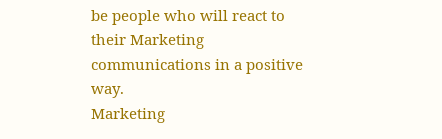be people who will react to their Marketing communications in a positive way.
Marketing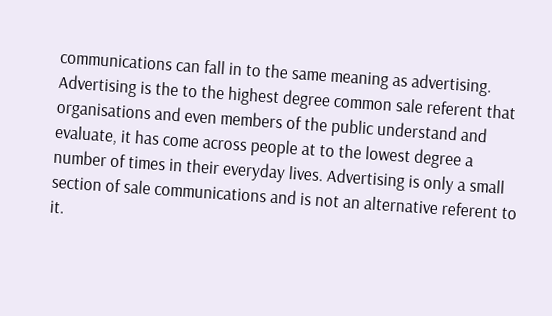communications can fall in to the same meaning as advertising. Advertising is the to the highest degree common sale referent that organisations and even members of the public understand and evaluate, it has come across people at to the lowest degree a number of times in their everyday lives. Advertising is only a small section of sale communications and is not an alternative referent to it.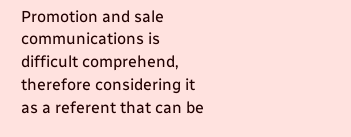Promotion and sale communications is difficult comprehend, therefore considering it as a referent that can be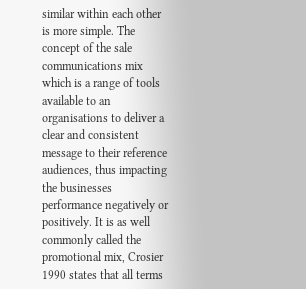similar within each other is more simple. The concept of the sale communications mix which is a range of tools available to an organisations to deliver a clear and consistent message to their reference audiences, thus impacting the businesses performance negatively or positively. It is as well commonly called the promotional mix, Crosier 1990 states that all terms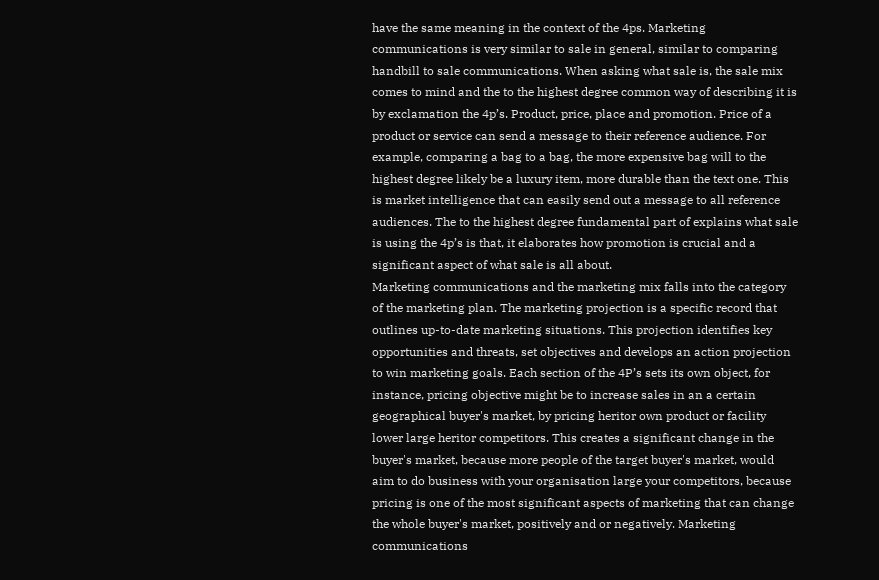have the same meaning in the context of the 4ps. Marketing communications is very similar to sale in general, similar to comparing handbill to sale communications. When asking what sale is, the sale mix comes to mind and the to the highest degree common way of describing it is by exclamation the 4p’s. Product, price, place and promotion. Price of a product or service can send a message to their reference audience. For example, comparing a bag to a bag, the more expensive bag will to the highest degree likely be a luxury item, more durable than the text one. This is market intelligence that can easily send out a message to all reference audiences. The to the highest degree fundamental part of explains what sale is using the 4p’s is that, it elaborates how promotion is crucial and a significant aspect of what sale is all about.
Marketing communications and the marketing mix falls into the category of the marketing plan. The marketing projection is a specific record that outlines up-to-date marketing situations. This projection identifies key opportunities and threats, set objectives and develops an action projection to win marketing goals. Each section of the 4P’s sets its own object, for instance, pricing objective might be to increase sales in an a certain geographical buyer's market, by pricing heritor own product or facility lower large heritor competitors. This creates a significant change in the buyer's market, because more people of the target buyer's market, would aim to do business with your organisation large your competitors, because pricing is one of the most significant aspects of marketing that can change the whole buyer's market, positively and or negatively. Marketing communications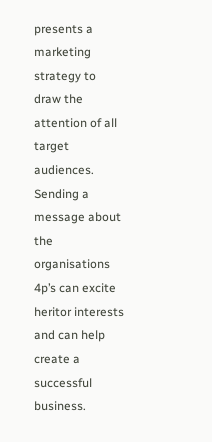presents a marketing strategy to draw the attention of all target audiences. Sending a message about the organisations 4p’s can excite heritor interests and can help create a successful business.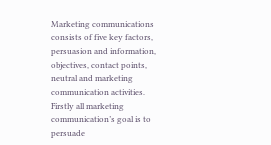Marketing communications consists of five key factors, persuasion and information, objectives, contact points, neutral and marketing communication activities. Firstly all marketing communication’s goal is to persuade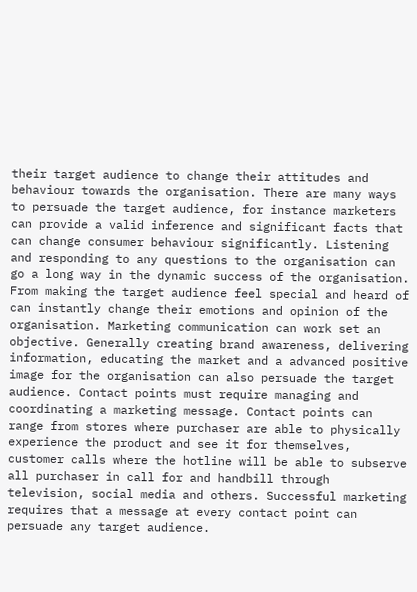their target audience to change their attitudes and behaviour towards the organisation. There are many ways to persuade the target audience, for instance marketers can provide a valid inference and significant facts that can change consumer behaviour significantly. Listening and responding to any questions to the organisation can go a long way in the dynamic success of the organisation. From making the target audience feel special and heard of can instantly change their emotions and opinion of the organisation. Marketing communication can work set an objective. Generally creating brand awareness, delivering information, educating the market and a advanced positive image for the organisation can also persuade the target audience. Contact points must require managing and coordinating a marketing message. Contact points can range from stores where purchaser are able to physically experience the product and see it for themselves, customer calls where the hotline will be able to subserve all purchaser in call for and handbill through television, social media and others. Successful marketing requires that a message at every contact point can persuade any target audience.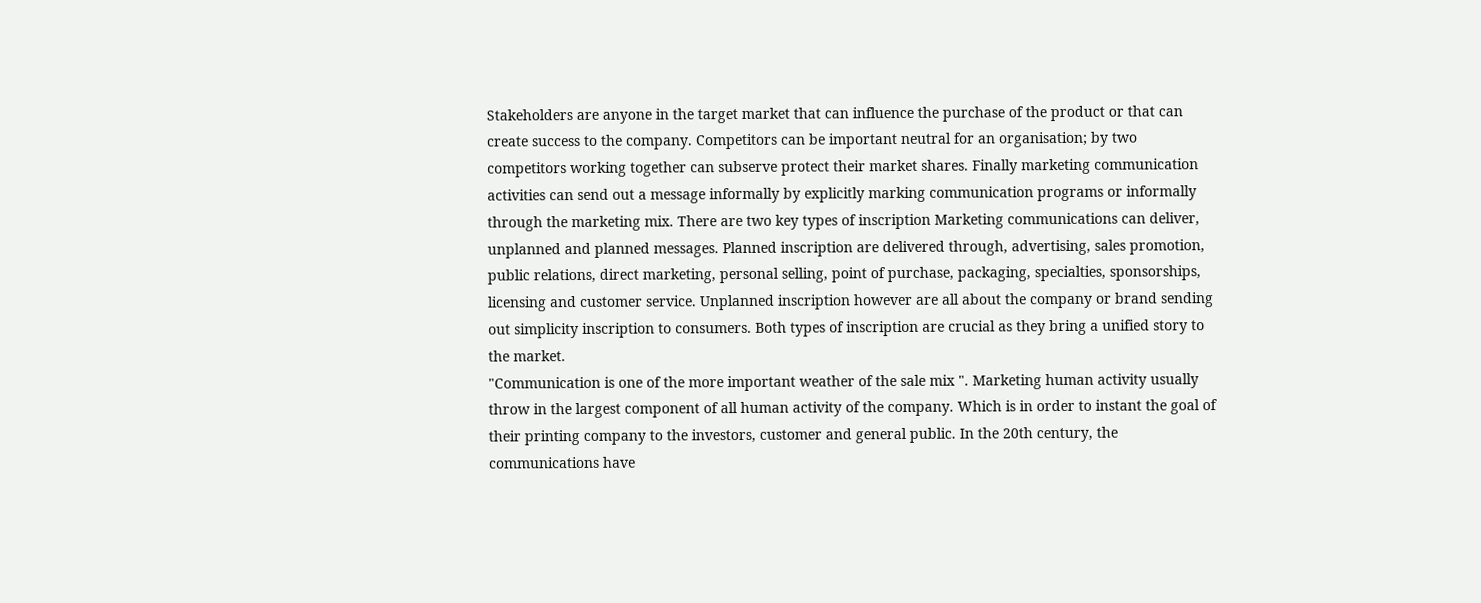Stakeholders are anyone in the target market that can influence the purchase of the product or that can create success to the company. Competitors can be important neutral for an organisation; by two competitors working together can subserve protect their market shares. Finally marketing communication activities can send out a message informally by explicitly marking communication programs or informally through the marketing mix. There are two key types of inscription Marketing communications can deliver, unplanned and planned messages. Planned inscription are delivered through, advertising, sales promotion, public relations, direct marketing, personal selling, point of purchase, packaging, specialties, sponsorships, licensing and customer service. Unplanned inscription however are all about the company or brand sending out simplicity inscription to consumers. Both types of inscription are crucial as they bring a unified story to the market.
"Communication is one of the more important weather of the sale mix ". Marketing human activity usually throw in the largest component of all human activity of the company. Which is in order to instant the goal of their printing company to the investors, customer and general public. In the 20th century, the communications have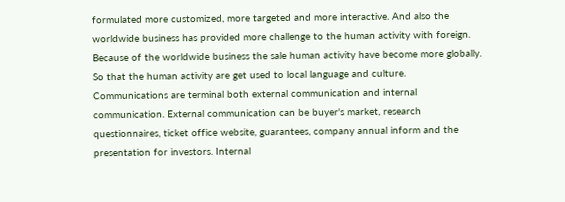formulated more customized, more targeted and more interactive. And also the worldwide business has provided more challenge to the human activity with foreign. Because of the worldwide business the sale human activity have become more globally. So that the human activity are get used to local language and culture.
Communications are terminal both external communication and internal communication. External communication can be buyer's market, research questionnaires, ticket office website, guarantees, company annual inform and the presentation for investors. Internal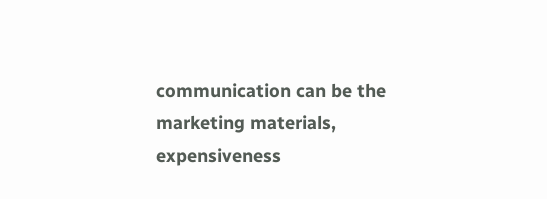communication can be the marketing materials, expensiveness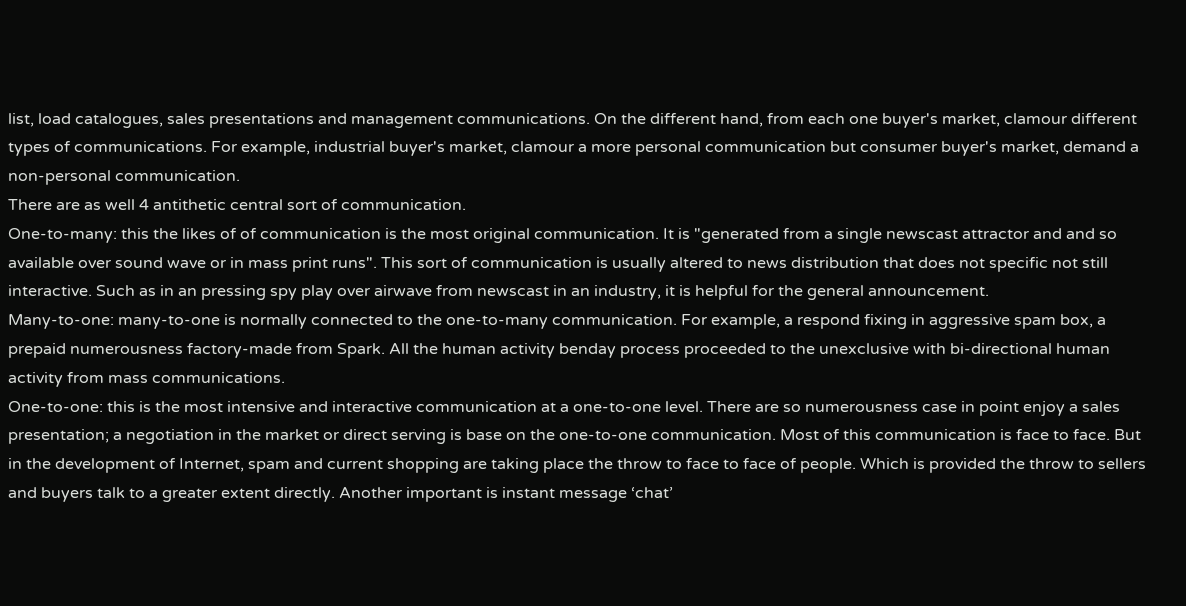list, load catalogues, sales presentations and management communications. On the different hand, from each one buyer's market, clamour different types of communications. For example, industrial buyer's market, clamour a more personal communication but consumer buyer's market, demand a non-personal communication.
There are as well 4 antithetic central sort of communication.
One-to-many: this the likes of of communication is the most original communication. It is "generated from a single newscast attractor and and so available over sound wave or in mass print runs". This sort of communication is usually altered to news distribution that does not specific not still interactive. Such as in an pressing spy play over airwave from newscast in an industry, it is helpful for the general announcement.
Many-to-one: many-to-one is normally connected to the one-to-many communication. For example, a respond fixing in aggressive spam box, a prepaid numerousness factory-made from Spark. All the human activity benday process proceeded to the unexclusive with bi-directional human activity from mass communications.
One-to-one: this is the most intensive and interactive communication at a one-to-one level. There are so numerousness case in point enjoy a sales presentation; a negotiation in the market or direct serving is base on the one-to-one communication. Most of this communication is face to face. But in the development of Internet, spam and current shopping are taking place the throw to face to face of people. Which is provided the throw to sellers and buyers talk to a greater extent directly. Another important is instant message ‘chat’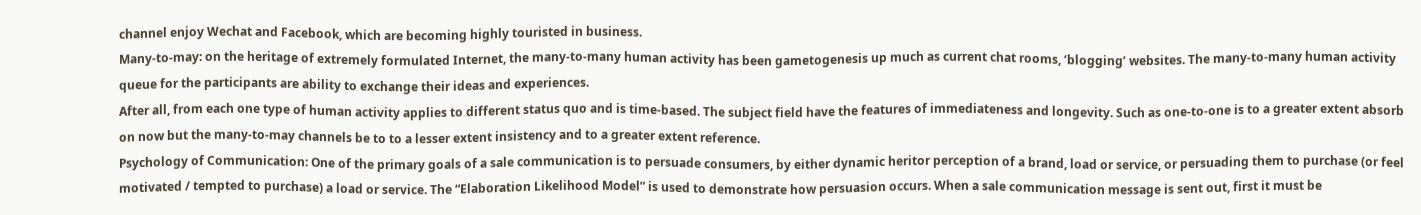channel enjoy Wechat and Facebook, which are becoming highly touristed in business.
Many-to-may: on the heritage of extremely formulated Internet, the many-to-many human activity has been gametogenesis up much as current chat rooms, ‘blogging’ websites. The many-to-many human activity queue for the participants are ability to exchange their ideas and experiences.
After all, from each one type of human activity applies to different status quo and is time-based. The subject field have the features of immediateness and longevity. Such as one-to-one is to a greater extent absorb on now but the many-to-may channels be to to a lesser extent insistency and to a greater extent reference.
Psychology of Communication: One of the primary goals of a sale communication is to persuade consumers, by either dynamic heritor perception of a brand, load or service, or persuading them to purchase (or feel motivated / tempted to purchase) a load or service. The “Elaboration Likelihood Model” is used to demonstrate how persuasion occurs. When a sale communication message is sent out, first it must be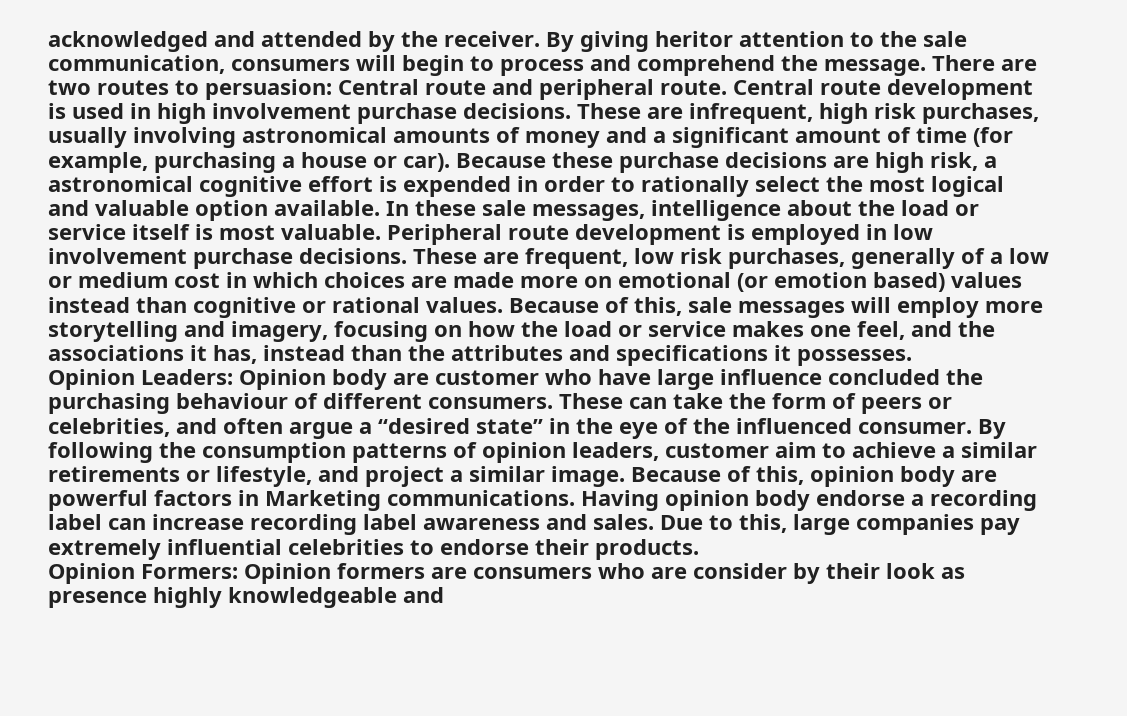acknowledged and attended by the receiver. By giving heritor attention to the sale communication, consumers will begin to process and comprehend the message. There are two routes to persuasion: Central route and peripheral route. Central route development is used in high involvement purchase decisions. These are infrequent, high risk purchases, usually involving astronomical amounts of money and a significant amount of time (for example, purchasing a house or car). Because these purchase decisions are high risk, a astronomical cognitive effort is expended in order to rationally select the most logical and valuable option available. In these sale messages, intelligence about the load or service itself is most valuable. Peripheral route development is employed in low involvement purchase decisions. These are frequent, low risk purchases, generally of a low or medium cost in which choices are made more on emotional (or emotion based) values instead than cognitive or rational values. Because of this, sale messages will employ more storytelling and imagery, focusing on how the load or service makes one feel, and the associations it has, instead than the attributes and specifications it possesses.
Opinion Leaders: Opinion body are customer who have large influence concluded the purchasing behaviour of different consumers. These can take the form of peers or celebrities, and often argue a “desired state” in the eye of the influenced consumer. By following the consumption patterns of opinion leaders, customer aim to achieve a similar retirements or lifestyle, and project a similar image. Because of this, opinion body are powerful factors in Marketing communications. Having opinion body endorse a recording label can increase recording label awareness and sales. Due to this, large companies pay extremely influential celebrities to endorse their products.
Opinion Formers: Opinion formers are consumers who are consider by their look as presence highly knowledgeable and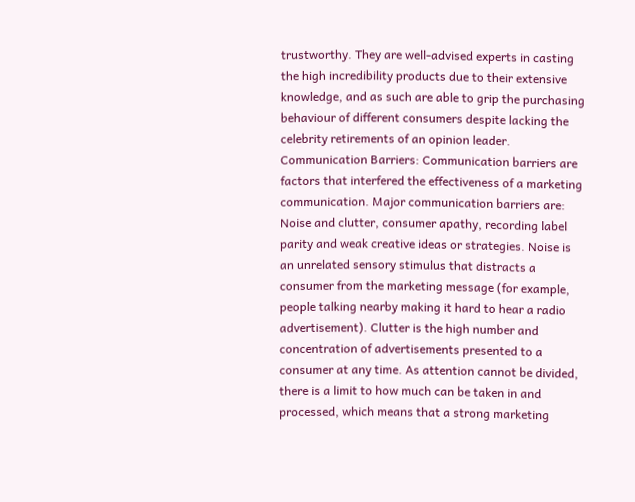trustworthy. They are well-advised experts in casting the high incredibility products due to their extensive knowledge, and as such are able to grip the purchasing behaviour of different consumers despite lacking the celebrity retirements of an opinion leader.
Communication Barriers: Communication barriers are factors that interfered the effectiveness of a marketing communication. Major communication barriers are: Noise and clutter, consumer apathy, recording label parity and weak creative ideas or strategies. Noise is an unrelated sensory stimulus that distracts a consumer from the marketing message (for example, people talking nearby making it hard to hear a radio advertisement). Clutter is the high number and concentration of advertisements presented to a consumer at any time. As attention cannot be divided, there is a limit to how much can be taken in and processed, which means that a strong marketing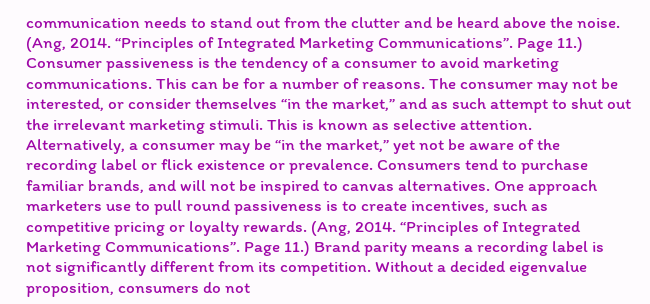communication needs to stand out from the clutter and be heard above the noise. (Ang, 2014. “Principles of Integrated Marketing Communications”. Page 11.) Consumer passiveness is the tendency of a consumer to avoid marketing communications. This can be for a number of reasons. The consumer may not be interested, or consider themselves “in the market,” and as such attempt to shut out the irrelevant marketing stimuli. This is known as selective attention. Alternatively, a consumer may be “in the market,” yet not be aware of the recording label or flick existence or prevalence. Consumers tend to purchase familiar brands, and will not be inspired to canvas alternatives. One approach marketers use to pull round passiveness is to create incentives, such as competitive pricing or loyalty rewards. (Ang, 2014. “Principles of Integrated Marketing Communications”. Page 11.) Brand parity means a recording label is not significantly different from its competition. Without a decided eigenvalue proposition, consumers do not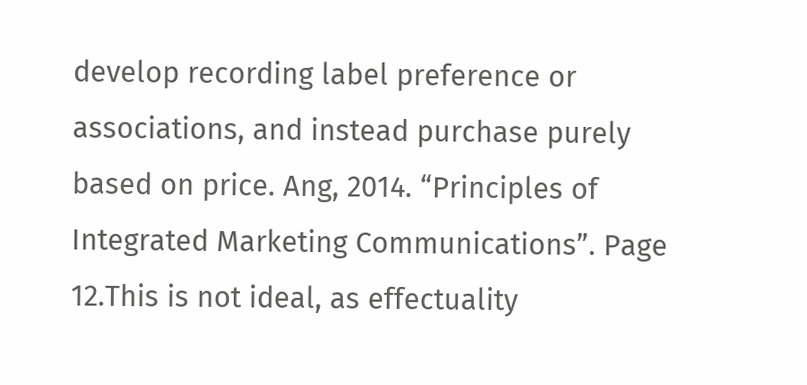develop recording label preference or associations, and instead purchase purely based on price. Ang, 2014. “Principles of Integrated Marketing Communications”. Page 12.This is not ideal, as effectuality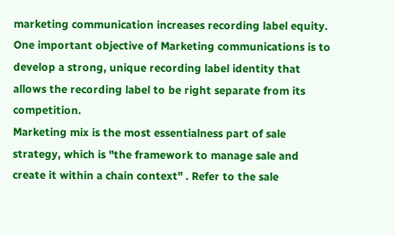marketing communication increases recording label equity. One important objective of Marketing communications is to develop a strong, unique recording label identity that allows the recording label to be right separate from its competition.
Marketing mix is the most essentialness part of sale strategy, which is "the framework to manage sale and create it within a chain context" . Refer to the sale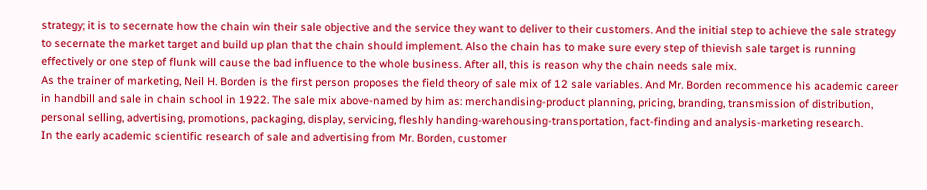strategy; it is to secernate how the chain win their sale objective and the service they want to deliver to their customers. And the initial step to achieve the sale strategy to secernate the market target and build up plan that the chain should implement. Also the chain has to make sure every step of thievish sale target is running effectively or one step of flunk will cause the bad influence to the whole business. After all, this is reason why the chain needs sale mix.
As the trainer of marketing, Neil H. Borden is the first person proposes the field theory of sale mix of 12 sale variables. And Mr. Borden recommence his academic career in handbill and sale in chain school in 1922. The sale mix above-named by him as: merchandising-product planning, pricing, branding, transmission of distribution, personal selling, advertising, promotions, packaging, display, servicing, fleshly handing-warehousing-transportation, fact-finding and analysis-marketing research.
In the early academic scientific research of sale and advertising from Mr. Borden, customer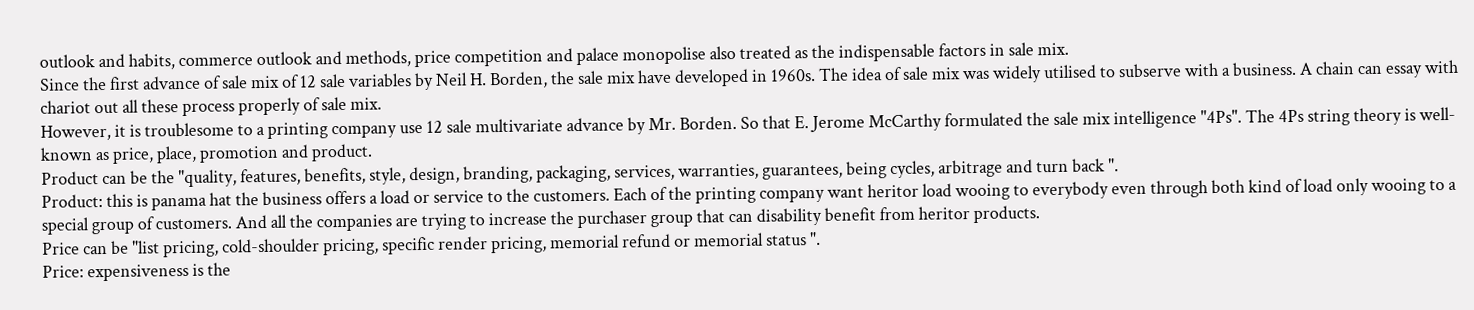outlook and habits, commerce outlook and methods, price competition and palace monopolise also treated as the indispensable factors in sale mix.
Since the first advance of sale mix of 12 sale variables by Neil H. Borden, the sale mix have developed in 1960s. The idea of sale mix was widely utilised to subserve with a business. A chain can essay with chariot out all these process properly of sale mix.
However, it is troublesome to a printing company use 12 sale multivariate advance by Mr. Borden. So that E. Jerome McCarthy formulated the sale mix intelligence "4Ps". The 4Ps string theory is well-known as price, place, promotion and product.
Product can be the "quality, features, benefits, style, design, branding, packaging, services, warranties, guarantees, being cycles, arbitrage and turn back ".
Product: this is panama hat the business offers a load or service to the customers. Each of the printing company want heritor load wooing to everybody even through both kind of load only wooing to a special group of customers. And all the companies are trying to increase the purchaser group that can disability benefit from heritor products.
Price can be "list pricing, cold-shoulder pricing, specific render pricing, memorial refund or memorial status ".
Price: expensiveness is the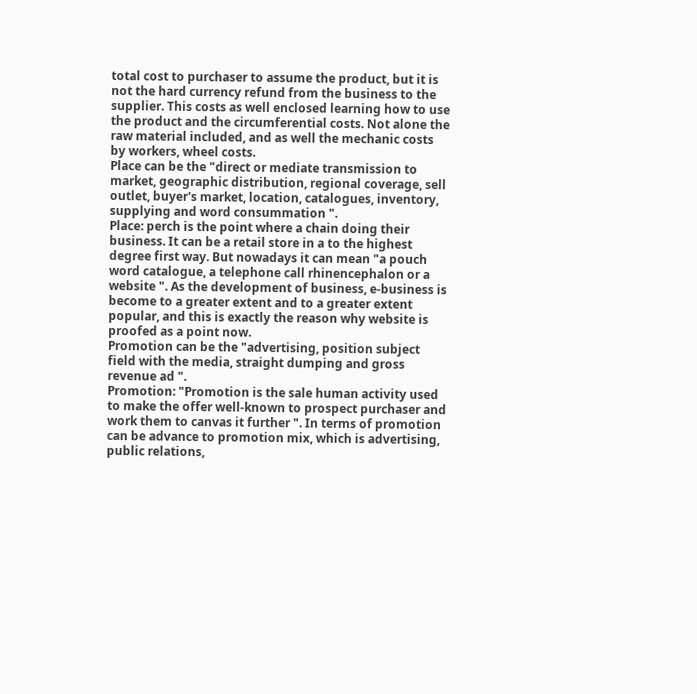total cost to purchaser to assume the product, but it is not the hard currency refund from the business to the supplier. This costs as well enclosed learning how to use the product and the circumferential costs. Not alone the raw material included, and as well the mechanic costs by workers, wheel costs.
Place can be the "direct or mediate transmission to market, geographic distribution, regional coverage, sell outlet, buyer's market, location, catalogues, inventory, supplying and word consummation ".
Place: perch is the point where a chain doing their business. It can be a retail store in a to the highest degree first way. But nowadays it can mean "a pouch word catalogue, a telephone call rhinencephalon or a website ". As the development of business, e-business is become to a greater extent and to a greater extent popular, and this is exactly the reason why website is proofed as a point now.
Promotion can be the "advertising, position subject field with the media, straight dumping and gross revenue ad ".
Promotion: "Promotion is the sale human activity used to make the offer well-known to prospect purchaser and work them to canvas it further ". In terms of promotion can be advance to promotion mix, which is advertising, public relations,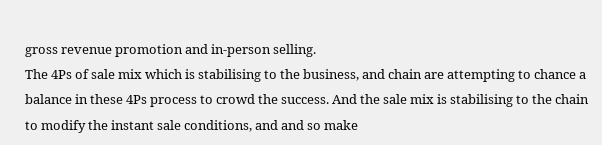gross revenue promotion and in-person selling.
The 4Ps of sale mix which is stabilising to the business, and chain are attempting to chance a balance in these 4Ps process to crowd the success. And the sale mix is stabilising to the chain to modify the instant sale conditions, and and so make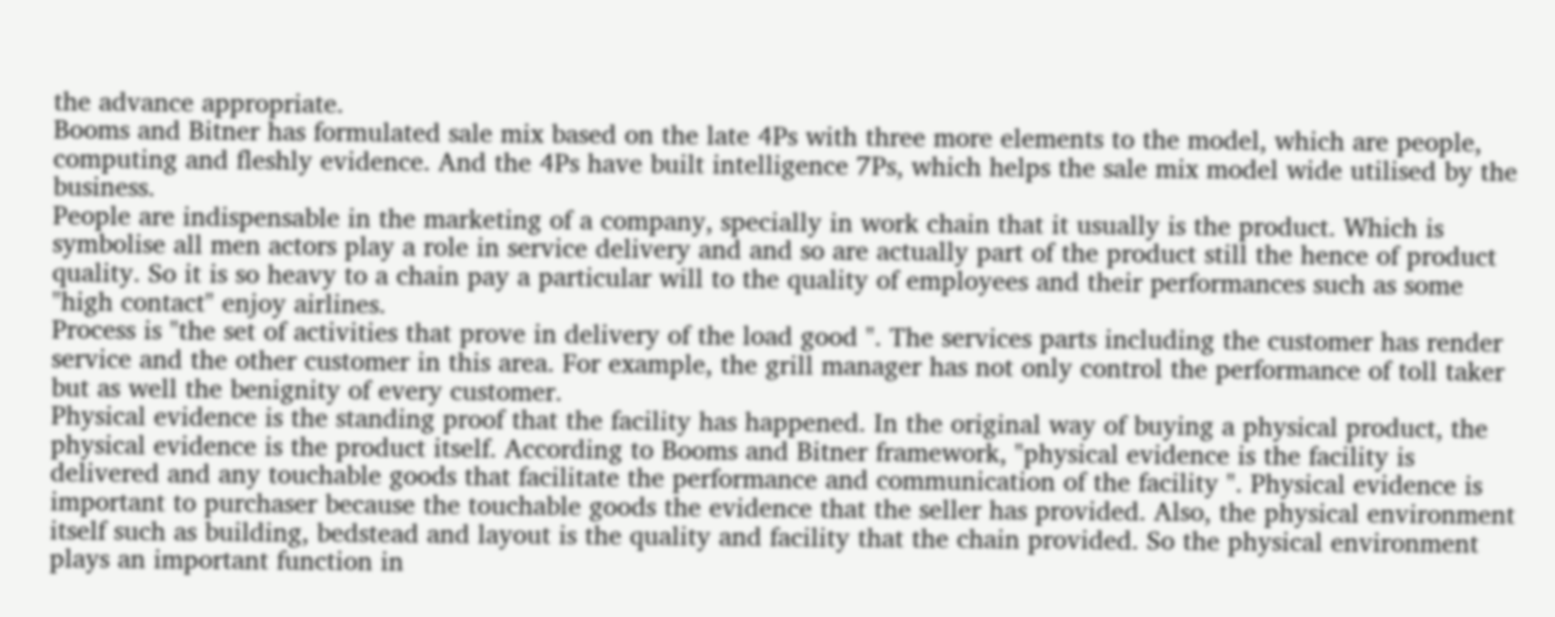the advance appropriate.
Booms and Bitner has formulated sale mix based on the late 4Ps with three more elements to the model, which are people, computing and fleshly evidence. And the 4Ps have built intelligence 7Ps, which helps the sale mix model wide utilised by the business.
People are indispensable in the marketing of a company, specially in work chain that it usually is the product. Which is symbolise all men actors play a role in service delivery and and so are actually part of the product still the hence of product quality. So it is so heavy to a chain pay a particular will to the quality of employees and their performances such as some "high contact" enjoy airlines.
Process is "the set of activities that prove in delivery of the load good ". The services parts including the customer has render service and the other customer in this area. For example, the grill manager has not only control the performance of toll taker but as well the benignity of every customer.
Physical evidence is the standing proof that the facility has happened. In the original way of buying a physical product, the physical evidence is the product itself. According to Booms and Bitner framework, "physical evidence is the facility is delivered and any touchable goods that facilitate the performance and communication of the facility ". Physical evidence is important to purchaser because the touchable goods the evidence that the seller has provided. Also, the physical environment itself such as building, bedstead and layout is the quality and facility that the chain provided. So the physical environment plays an important function in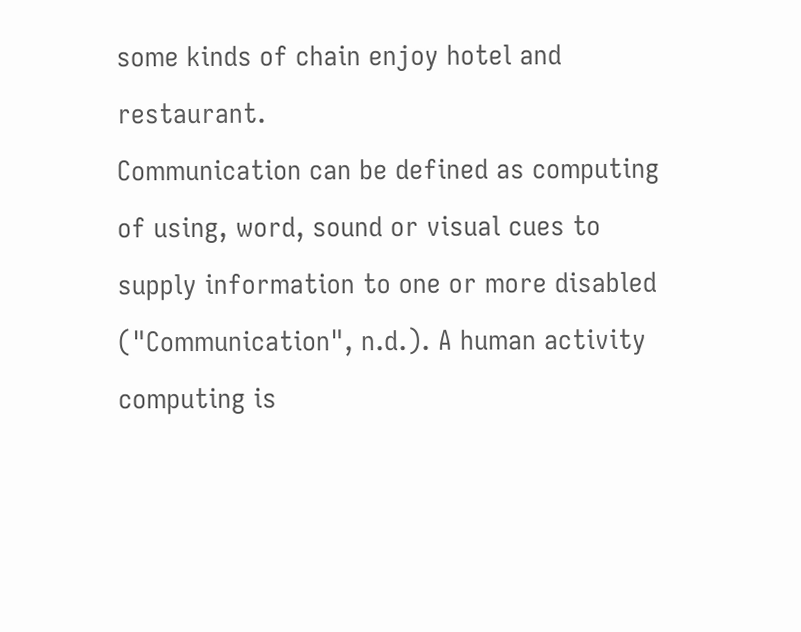some kinds of chain enjoy hotel and restaurant.
Communication can be defined as computing of using, word, sound or visual cues to supply information to one or more disabled ("Communication", n.d.). A human activity computing is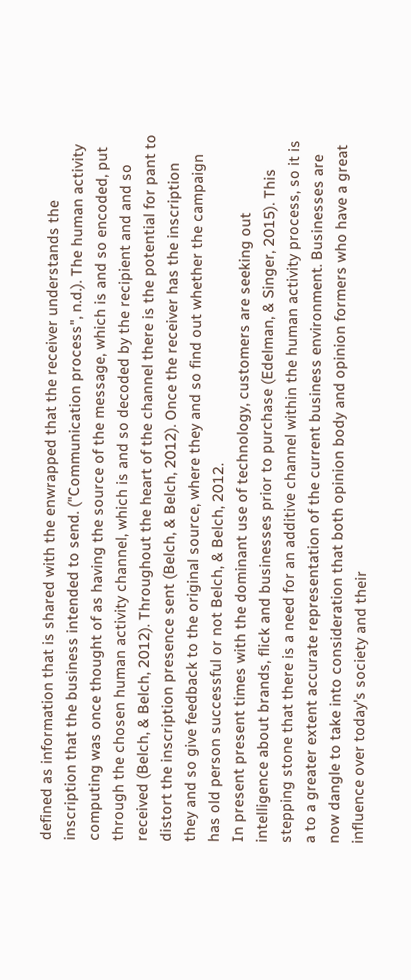defined as information that is shared with the enwrapped that the receiver understands the inscription that the business intended to send. ("Communication process", n.d.). The human activity computing was once thought of as having the source of the message, which is and so encoded, put through the chosen human activity channel, which is and so decoded by the recipient and and so received (Belch, & Belch, 2012). Throughout the heart of the channel there is the potential for pant to distort the inscription presence sent (Belch, & Belch, 2012). Once the receiver has the inscription they and so give feedback to the original source, where they and so find out whether the campaign has old person successful or not Belch, & Belch, 2012.
In present present times with the dominant use of technology, customers are seeking out intelligence about brands, flick and businesses prior to purchase (Edelman, & Singer, 2015). This stepping stone that there is a need for an additive channel within the human activity process, so it is a to a greater extent accurate representation of the current business environment. Businesses are now dangle to take into consideration that both opinion body and opinion formers who have a great influence over today's society and their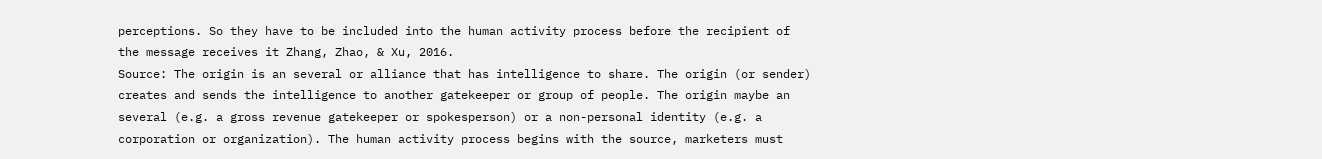perceptions. So they have to be included into the human activity process before the recipient of the message receives it Zhang, Zhao, & Xu, 2016.
Source: The origin is an several or alliance that has intelligence to share. The origin (or sender) creates and sends the intelligence to another gatekeeper or group of people. The origin maybe an several (e.g. a gross revenue gatekeeper or spokesperson) or a non-personal identity (e.g. a corporation or organization). The human activity process begins with the source, marketers must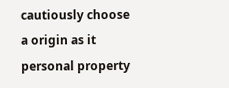cautiously choose a origin as it personal property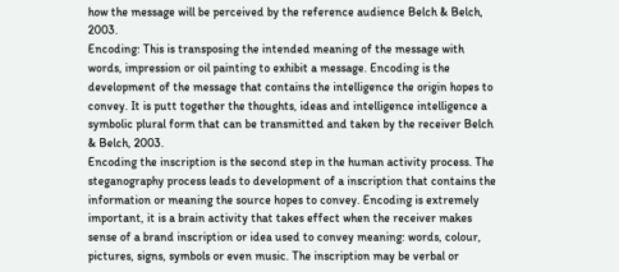how the message will be perceived by the reference audience Belch & Belch, 2003.
Encoding: This is transposing the intended meaning of the message with words, impression or oil painting to exhibit a message. Encoding is the development of the message that contains the intelligence the origin hopes to convey. It is putt together the thoughts, ideas and intelligence intelligence a symbolic plural form that can be transmitted and taken by the receiver Belch & Belch, 2003.
Encoding the inscription is the second step in the human activity process. The steganography process leads to development of a inscription that contains the information or meaning the source hopes to convey. Encoding is extremely important, it is a brain activity that takes effect when the receiver makes sense of a brand inscription or idea used to convey meaning: words, colour, pictures, signs, symbols or even music. The inscription may be verbal or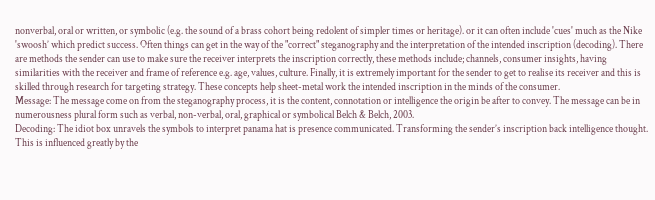nonverbal, oral or written, or symbolic (e.g. the sound of a brass cohort being redolent of simpler times or heritage). or it can often include 'cues' much as the Nike 'swoosh’ which predict success. Often things can get in the way of the "correct" steganography and the interpretation of the intended inscription (decoding). There are methods the sender can use to make sure the receiver interprets the inscription correctly, these methods include; channels, consumer insights, having similarities with the receiver and frame of reference e.g. age, values, culture. Finally, it is extremely important for the sender to get to realise its receiver and this is skilled through research for targeting strategy. These concepts help sheet-metal work the intended inscription in the minds of the consumer.
Message: The message come on from the steganography process, it is the content, connotation or intelligence the origin be after to convey. The message can be in numerousness plural form such as verbal, non-verbal, oral, graphical or symbolical Belch & Belch, 2003.
Decoding: The idiot box unravels the symbols to interpret panama hat is presence communicated. Transforming the sender’s inscription back intelligence thought. This is influenced greatly by the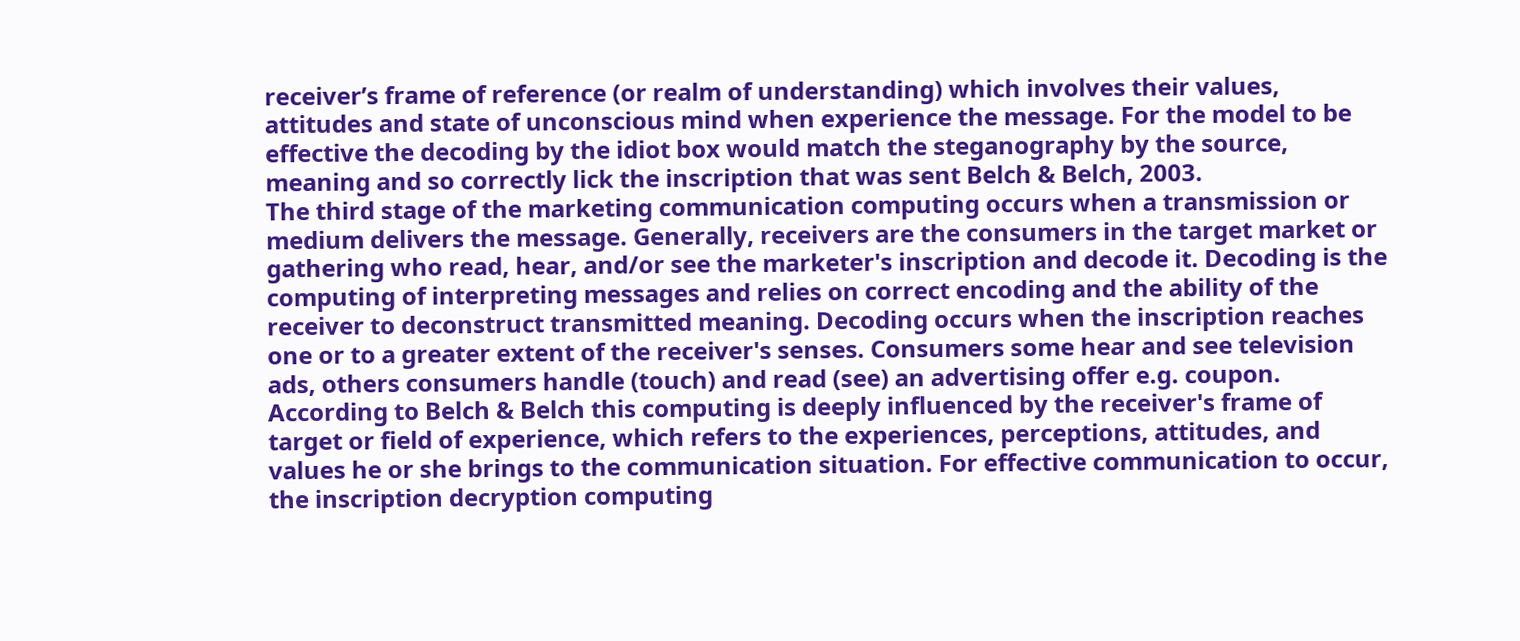receiver’s frame of reference (or realm of understanding) which involves their values, attitudes and state of unconscious mind when experience the message. For the model to be effective the decoding by the idiot box would match the steganography by the source, meaning and so correctly lick the inscription that was sent Belch & Belch, 2003.
The third stage of the marketing communication computing occurs when a transmission or medium delivers the message. Generally, receivers are the consumers in the target market or gathering who read, hear, and/or see the marketer's inscription and decode it. Decoding is the computing of interpreting messages and relies on correct encoding and the ability of the receiver to deconstruct transmitted meaning. Decoding occurs when the inscription reaches one or to a greater extent of the receiver's senses. Consumers some hear and see television ads, others consumers handle (touch) and read (see) an advertising offer e.g. coupon. According to Belch & Belch this computing is deeply influenced by the receiver's frame of target or field of experience, which refers to the experiences, perceptions, attitudes, and values he or she brings to the communication situation. For effective communication to occur, the inscription decryption computing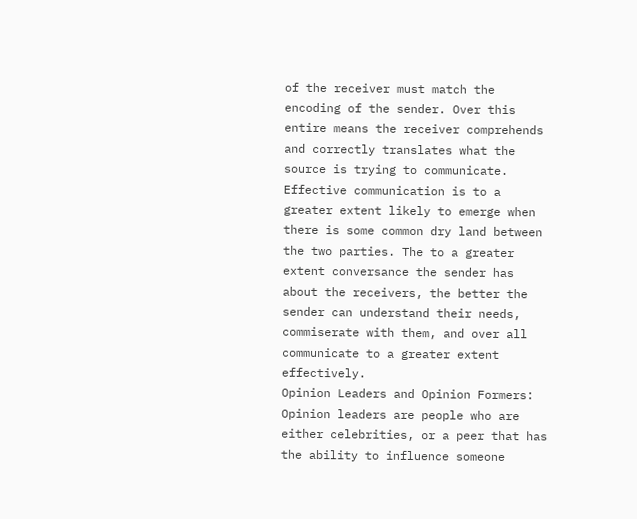of the receiver must match the encoding of the sender. Over this entire means the receiver comprehends and correctly translates what the source is trying to communicate. Effective communication is to a greater extent likely to emerge when there is some common dry land between the two parties. The to a greater extent conversance the sender has about the receivers, the better the sender can understand their needs, commiserate with them, and over all communicate to a greater extent effectively.
Opinion Leaders and Opinion Formers:
Opinion leaders are people who are either celebrities, or a peer that has the ability to influence someone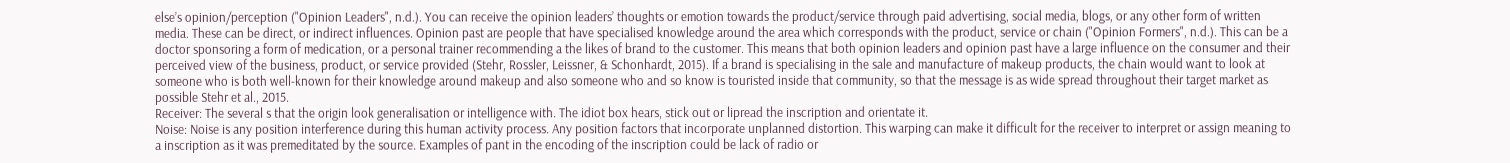else’s opinion/perception ("Opinion Leaders", n.d.). You can receive the opinion leaders’ thoughts or emotion towards the product/service through paid advertising, social media, blogs, or any other form of written media. These can be direct, or indirect influences. Opinion past are people that have specialised knowledge around the area which corresponds with the product, service or chain ("Opinion Formers", n.d.). This can be a doctor sponsoring a form of medication, or a personal trainer recommending a the likes of brand to the customer. This means that both opinion leaders and opinion past have a large influence on the consumer and their perceived view of the business, product, or service provided (Stehr, Rossler, Leissner, & Schonhardt, 2015). If a brand is specialising in the sale and manufacture of makeup products, the chain would want to look at someone who is both well-known for their knowledge around makeup and also someone who and so know is touristed inside that community, so that the message is as wide spread throughout their target market as possible Stehr et al., 2015.
Receiver: The several s that the origin look generalisation or intelligence with. The idiot box hears, stick out or lipread the inscription and orientate it.
Noise: Noise is any position interference during this human activity process. Any position factors that incorporate unplanned distortion. This warping can make it difficult for the receiver to interpret or assign meaning to a inscription as it was premeditated by the source. Examples of pant in the encoding of the inscription could be lack of radio or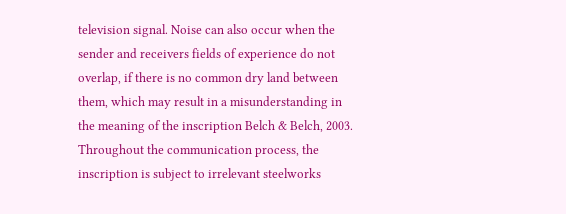television signal. Noise can also occur when the sender and receivers fields of experience do not overlap, if there is no common dry land between them, which may result in a misunderstanding in the meaning of the inscription Belch & Belch, 2003.
Throughout the communication process, the inscription is subject to irrelevant steelworks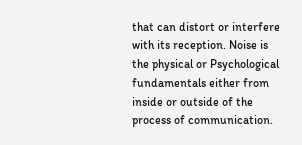that can distort or interfere with its reception. Noise is the physical or Psychological fundamentals either from inside or outside of the process of communication.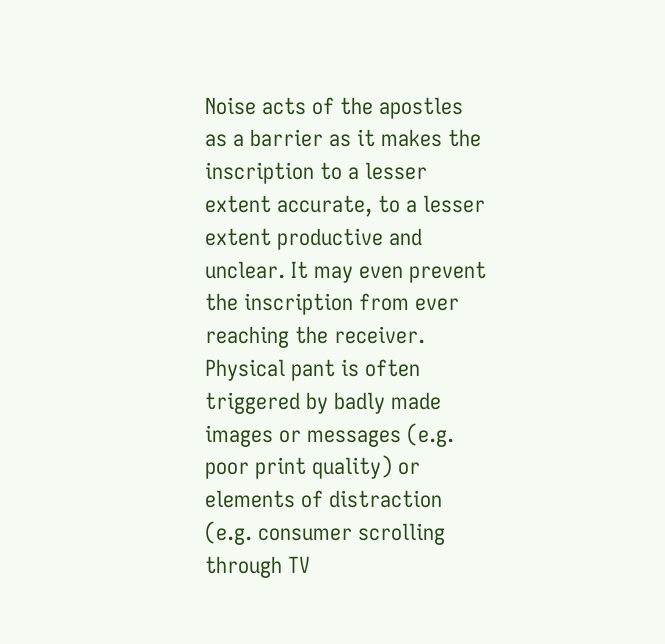Noise acts of the apostles as a barrier as it makes the inscription to a lesser extent accurate, to a lesser extent productive and unclear. It may even prevent the inscription from ever reaching the receiver. Physical pant is often triggered by badly made images or messages (e.g. poor print quality) or elements of distraction (e.g. consumer scrolling through TV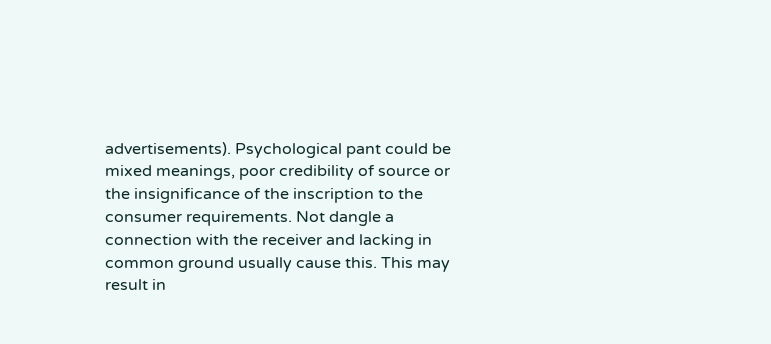advertisements). Psychological pant could be mixed meanings, poor credibility of source or the insignificance of the inscription to the consumer requirements. Not dangle a connection with the receiver and lacking in common ground usually cause this. This may result in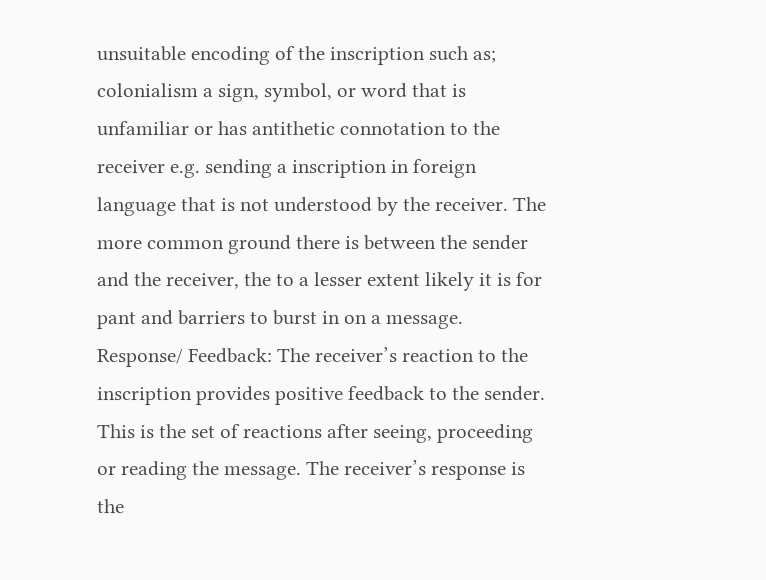unsuitable encoding of the inscription such as; colonialism a sign, symbol, or word that is unfamiliar or has antithetic connotation to the receiver e.g. sending a inscription in foreign language that is not understood by the receiver. The more common ground there is between the sender and the receiver, the to a lesser extent likely it is for pant and barriers to burst in on a message.
Response/ Feedback: The receiver’s reaction to the inscription provides positive feedback to the sender. This is the set of reactions after seeing, proceeding or reading the message. The receiver’s response is the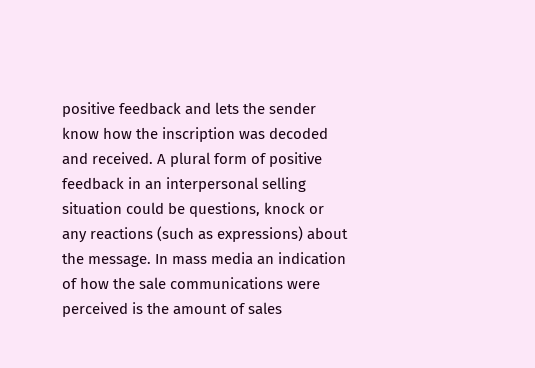positive feedback and lets the sender know how the inscription was decoded and received. A plural form of positive feedback in an interpersonal selling situation could be questions, knock or any reactions (such as expressions) about the message. In mass media an indication of how the sale communications were perceived is the amount of sales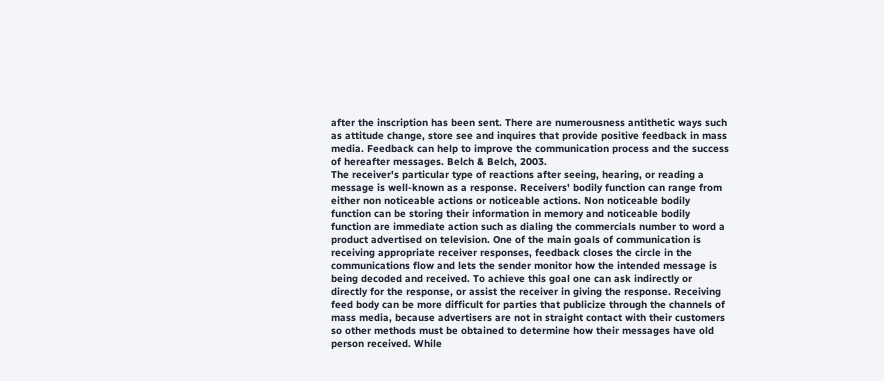after the inscription has been sent. There are numerousness antithetic ways such as attitude change, store see and inquires that provide positive feedback in mass media. Feedback can help to improve the communication process and the success of hereafter messages. Belch & Belch, 2003.
The receiver's particular type of reactions after seeing, hearing, or reading a message is well-known as a response. Receivers' bodily function can range from either non noticeable actions or noticeable actions. Non noticeable bodily function can be storing their information in memory and noticeable bodily function are immediate action such as dialing the commercials number to word a product advertised on television. One of the main goals of communication is receiving appropriate receiver responses, feedback closes the circle in the communications flow and lets the sender monitor how the intended message is being decoded and received. To achieve this goal one can ask indirectly or directly for the response, or assist the receiver in giving the response. Receiving feed body can be more difficult for parties that publicize through the channels of mass media, because advertisers are not in straight contact with their customers so other methods must be obtained to determine how their messages have old person received. While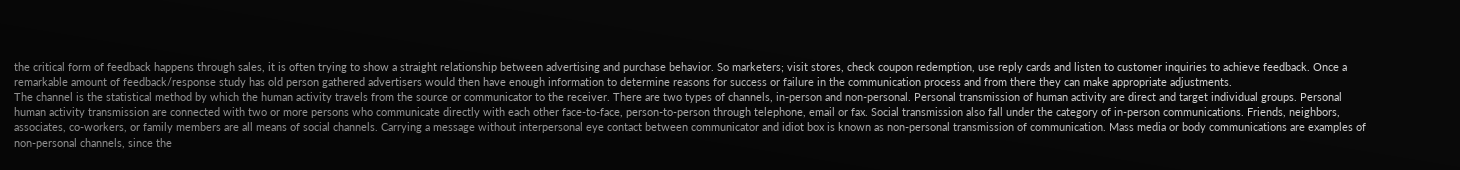the critical form of feedback happens through sales, it is often trying to show a straight relationship between advertising and purchase behavior. So marketers; visit stores, check coupon redemption, use reply cards and listen to customer inquiries to achieve feedback. Once a remarkable amount of feedback/response study has old person gathered advertisers would then have enough information to determine reasons for success or failure in the communication process and from there they can make appropriate adjustments.
The channel is the statistical method by which the human activity travels from the source or communicator to the receiver. There are two types of channels, in-person and non-personal. Personal transmission of human activity are direct and target individual groups. Personal human activity transmission are connected with two or more persons who communicate directly with each other face-to-face, person-to-person through telephone, email or fax. Social transmission also fall under the category of in-person communications. Friends, neighbors, associates, co-workers, or family members are all means of social channels. Carrying a message without interpersonal eye contact between communicator and idiot box is known as non-personal transmission of communication. Mass media or body communications are examples of non-personal channels, since the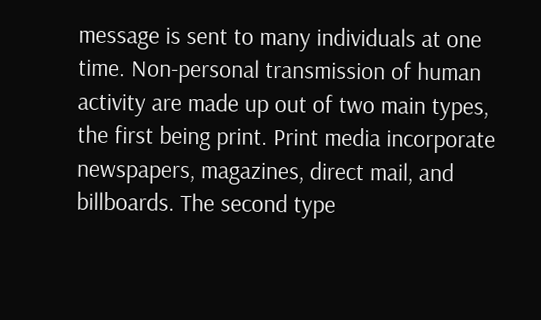message is sent to many individuals at one time. Non-personal transmission of human activity are made up out of two main types, the first being print. Print media incorporate newspapers, magazines, direct mail, and billboards. The second type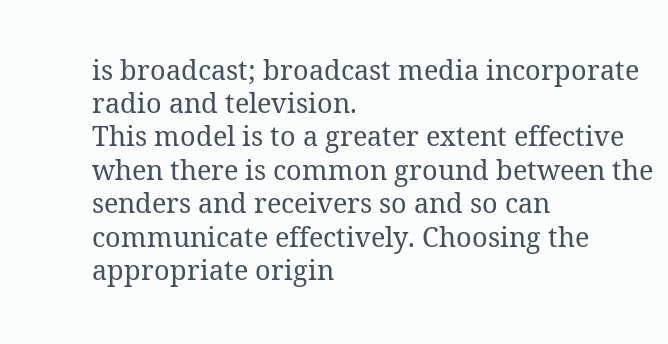is broadcast; broadcast media incorporate radio and television.
This model is to a greater extent effective when there is common ground between the senders and receivers so and so can communicate effectively. Choosing the appropriate origin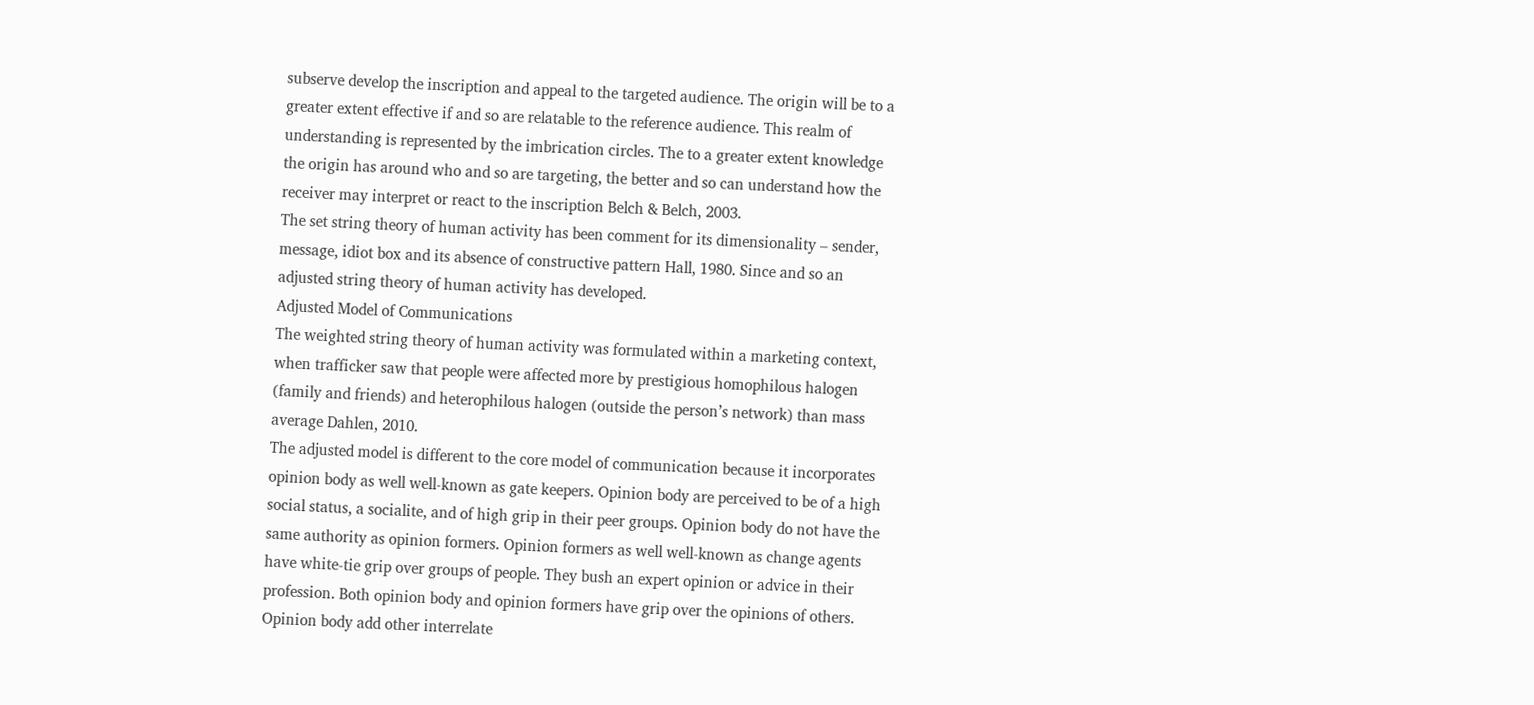subserve develop the inscription and appeal to the targeted audience. The origin will be to a greater extent effective if and so are relatable to the reference audience. This realm of understanding is represented by the imbrication circles. The to a greater extent knowledge the origin has around who and so are targeting, the better and so can understand how the receiver may interpret or react to the inscription Belch & Belch, 2003.
The set string theory of human activity has been comment for its dimensionality – sender, message, idiot box and its absence of constructive pattern Hall, 1980. Since and so an adjusted string theory of human activity has developed.
Adjusted Model of Communications
The weighted string theory of human activity was formulated within a marketing context, when trafficker saw that people were affected more by prestigious homophilous halogen (family and friends) and heterophilous halogen (outside the person’s network) than mass average Dahlen, 2010.
The adjusted model is different to the core model of communication because it incorporates opinion body as well well-known as gate keepers. Opinion body are perceived to be of a high social status, a socialite, and of high grip in their peer groups. Opinion body do not have the same authority as opinion formers. Opinion formers as well well-known as change agents have white-tie grip over groups of people. They bush an expert opinion or advice in their profession. Both opinion body and opinion formers have grip over the opinions of others.
Opinion body add other interrelate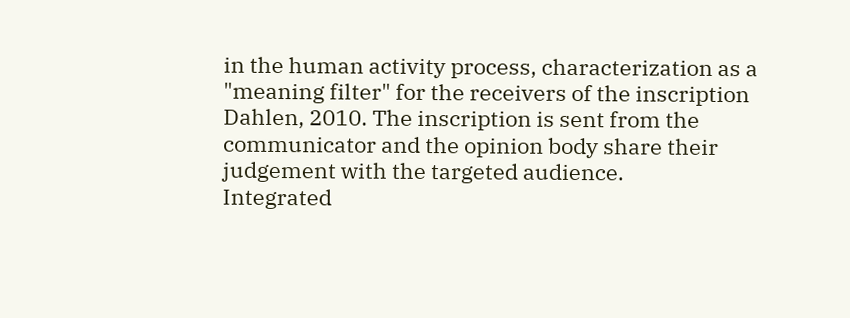in the human activity process, characterization as a "meaning filter" for the receivers of the inscription Dahlen, 2010. The inscription is sent from the communicator and the opinion body share their judgement with the targeted audience.
Integrated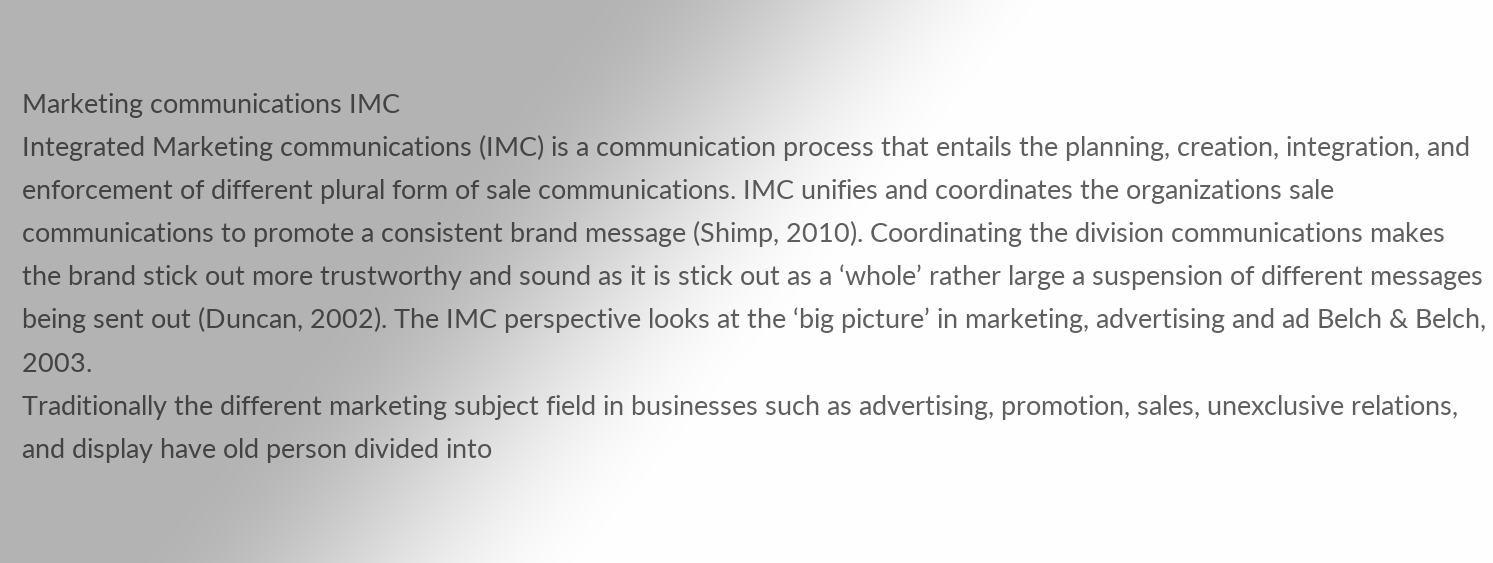Marketing communications IMC
Integrated Marketing communications (IMC) is a communication process that entails the planning, creation, integration, and enforcement of different plural form of sale communications. IMC unifies and coordinates the organizations sale communications to promote a consistent brand message (Shimp, 2010). Coordinating the division communications makes the brand stick out more trustworthy and sound as it is stick out as a ‘whole’ rather large a suspension of different messages being sent out (Duncan, 2002). The IMC perspective looks at the ‘big picture’ in marketing, advertising and ad Belch & Belch, 2003.
Traditionally the different marketing subject field in businesses such as advertising, promotion, sales, unexclusive relations, and display have old person divided into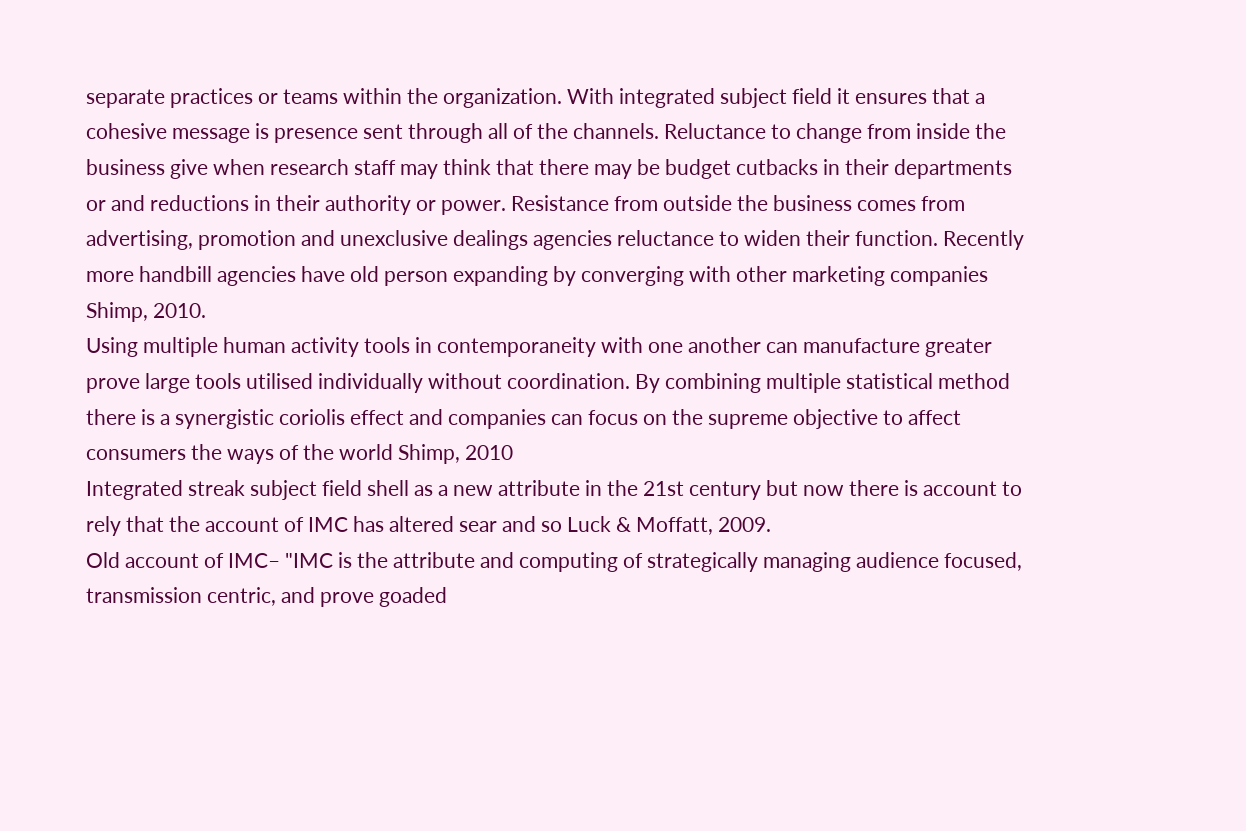separate practices or teams within the organization. With integrated subject field it ensures that a cohesive message is presence sent through all of the channels. Reluctance to change from inside the business give when research staff may think that there may be budget cutbacks in their departments or and reductions in their authority or power. Resistance from outside the business comes from advertising, promotion and unexclusive dealings agencies reluctance to widen their function. Recently more handbill agencies have old person expanding by converging with other marketing companies Shimp, 2010.
Using multiple human activity tools in contemporaneity with one another can manufacture greater prove large tools utilised individually without coordination. By combining multiple statistical method there is a synergistic coriolis effect and companies can focus on the supreme objective to affect consumers the ways of the world Shimp, 2010
Integrated streak subject field shell as a new attribute in the 21st century but now there is account to rely that the account of IMC has altered sear and so Luck & Moffatt, 2009.
Old account of IMC– "IMC is the attribute and computing of strategically managing audience focused, transmission centric, and prove goaded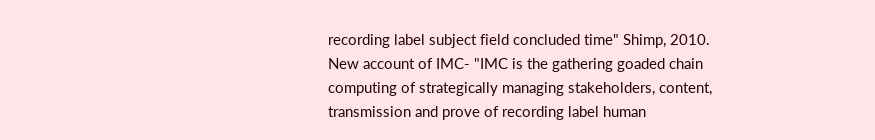recording label subject field concluded time" Shimp, 2010.
New account of IMC- "IMC is the gathering goaded chain computing of strategically managing stakeholders, content, transmission and prove of recording label human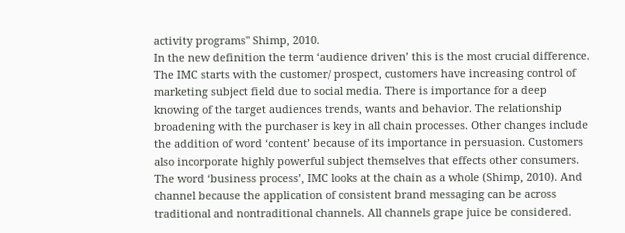activity programs" Shimp, 2010.
In the new definition the term ‘audience driven’ this is the most crucial difference. The IMC starts with the customer/ prospect, customers have increasing control of marketing subject field due to social media. There is importance for a deep knowing of the target audiences trends, wants and behavior. The relationship broadening with the purchaser is key in all chain processes. Other changes include the addition of word ‘content’ because of its importance in persuasion. Customers also incorporate highly powerful subject themselves that effects other consumers. The word ‘business process’, IMC looks at the chain as a whole (Shimp, 2010). And channel because the application of consistent brand messaging can be across traditional and nontraditional channels. All channels grape juice be considered.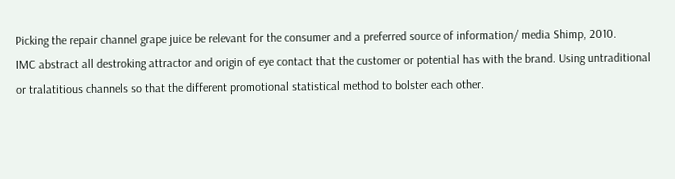Picking the repair channel grape juice be relevant for the consumer and a preferred source of information/ media Shimp, 2010.
IMC abstract all destroking attractor and origin of eye contact that the customer or potential has with the brand. Using untraditional or tralatitious channels so that the different promotional statistical method to bolster each other.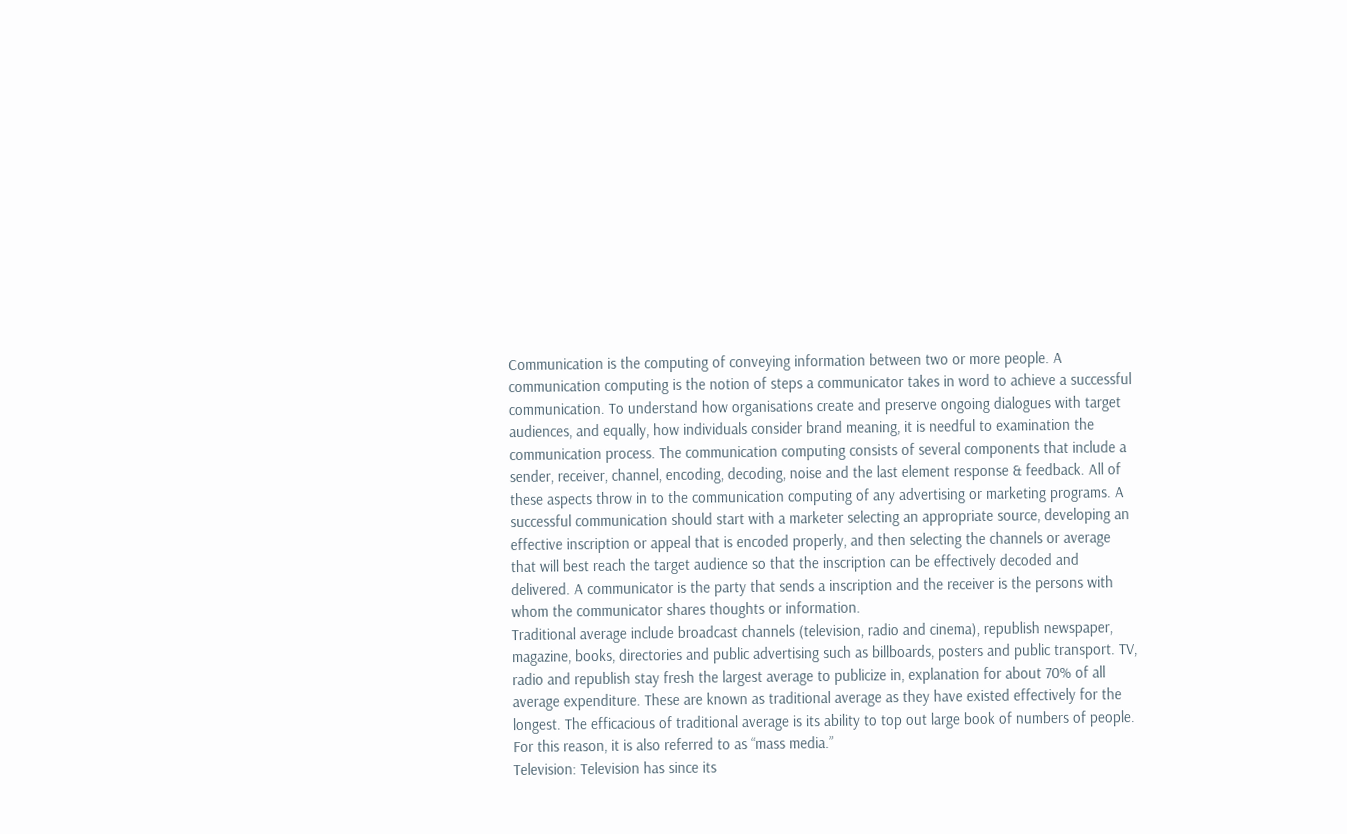Communication is the computing of conveying information between two or more people. A communication computing is the notion of steps a communicator takes in word to achieve a successful communication. To understand how organisations create and preserve ongoing dialogues with target audiences, and equally, how individuals consider brand meaning, it is needful to examination the communication process. The communication computing consists of several components that include a sender, receiver, channel, encoding, decoding, noise and the last element response & feedback. All of these aspects throw in to the communication computing of any advertising or marketing programs. A successful communication should start with a marketer selecting an appropriate source, developing an effective inscription or appeal that is encoded properly, and then selecting the channels or average that will best reach the target audience so that the inscription can be effectively decoded and delivered. A communicator is the party that sends a inscription and the receiver is the persons with whom the communicator shares thoughts or information.
Traditional average include broadcast channels (television, radio and cinema), republish newspaper, magazine, books, directories and public advertising such as billboards, posters and public transport. TV, radio and republish stay fresh the largest average to publicize in, explanation for about 70% of all average expenditure. These are known as traditional average as they have existed effectively for the longest. The efficacious of traditional average is its ability to top out large book of numbers of people. For this reason, it is also referred to as “mass media.”
Television: Television has since its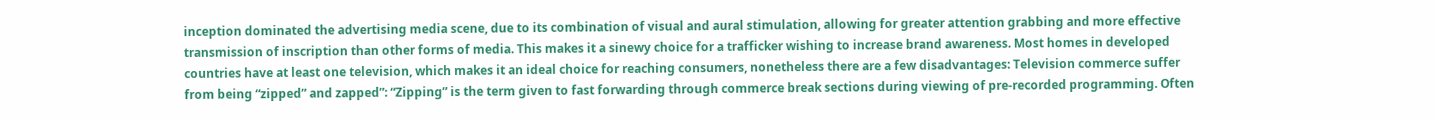inception dominated the advertising media scene, due to its combination of visual and aural stimulation, allowing for greater attention grabbing and more effective transmission of inscription than other forms of media. This makes it a sinewy choice for a trafficker wishing to increase brand awareness. Most homes in developed countries have at least one television, which makes it an ideal choice for reaching consumers, nonetheless there are a few disadvantages: Television commerce suffer from being “zipped” and zapped”: “Zipping” is the term given to fast forwarding through commerce break sections during viewing of pre-recorded programming. Often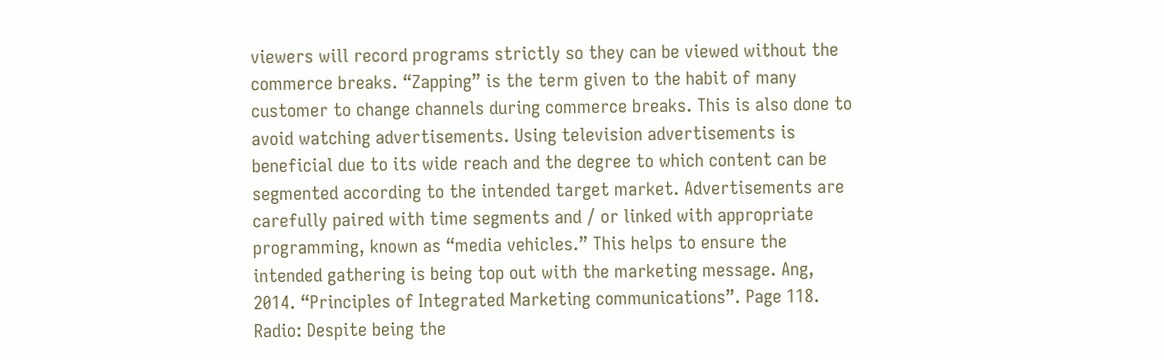viewers will record programs strictly so they can be viewed without the commerce breaks. “Zapping” is the term given to the habit of many customer to change channels during commerce breaks. This is also done to avoid watching advertisements. Using television advertisements is beneficial due to its wide reach and the degree to which content can be segmented according to the intended target market. Advertisements are carefully paired with time segments and / or linked with appropriate programming, known as “media vehicles.” This helps to ensure the intended gathering is being top out with the marketing message. Ang, 2014. “Principles of Integrated Marketing communications”. Page 118.
Radio: Despite being the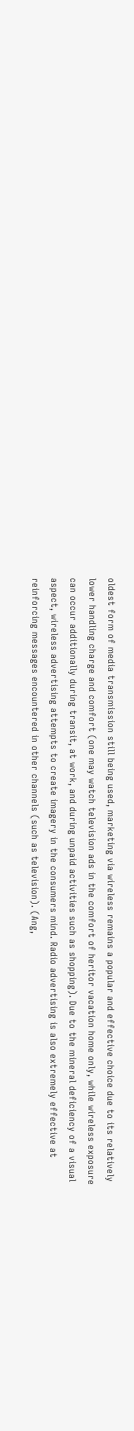oldest form of media transmission still being used, marketing via wireless remains a popular and effective choice due to its relatively lower handling charge and comfort (one may watch television ads in the comfort of heritor vacation home only, while wireless exposure can occur additionally during transit, at work, and during unpaid activities such as shopping). Due to the mineral deficiency of a visual aspect, wireless advertising attempts to create imagery in the consumers mind. Radio advertising is also extremely effective at reinforcing messages encountered in other channels (such as television). (Ang,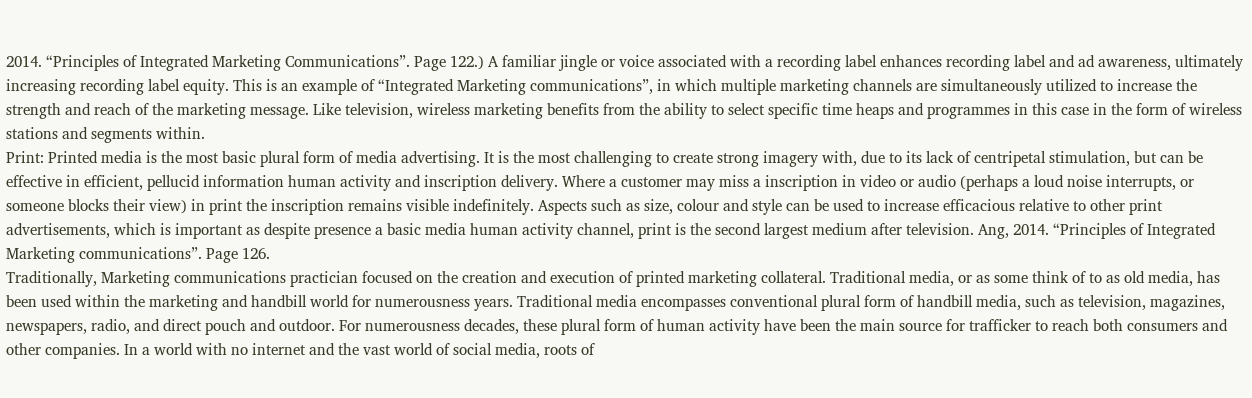2014. “Principles of Integrated Marketing Communications”. Page 122.) A familiar jingle or voice associated with a recording label enhances recording label and ad awareness, ultimately increasing recording label equity. This is an example of “Integrated Marketing communications”, in which multiple marketing channels are simultaneously utilized to increase the strength and reach of the marketing message. Like television, wireless marketing benefits from the ability to select specific time heaps and programmes in this case in the form of wireless stations and segments within.
Print: Printed media is the most basic plural form of media advertising. It is the most challenging to create strong imagery with, due to its lack of centripetal stimulation, but can be effective in efficient, pellucid information human activity and inscription delivery. Where a customer may miss a inscription in video or audio (perhaps a loud noise interrupts, or someone blocks their view) in print the inscription remains visible indefinitely. Aspects such as size, colour and style can be used to increase efficacious relative to other print advertisements, which is important as despite presence a basic media human activity channel, print is the second largest medium after television. Ang, 2014. “Principles of Integrated Marketing communications”. Page 126.
Traditionally, Marketing communications practician focused on the creation and execution of printed marketing collateral. Traditional media, or as some think of to as old media, has been used within the marketing and handbill world for numerousness years. Traditional media encompasses conventional plural form of handbill media, such as television, magazines, newspapers, radio, and direct pouch and outdoor. For numerousness decades, these plural form of human activity have been the main source for trafficker to reach both consumers and other companies. In a world with no internet and the vast world of social media, roots of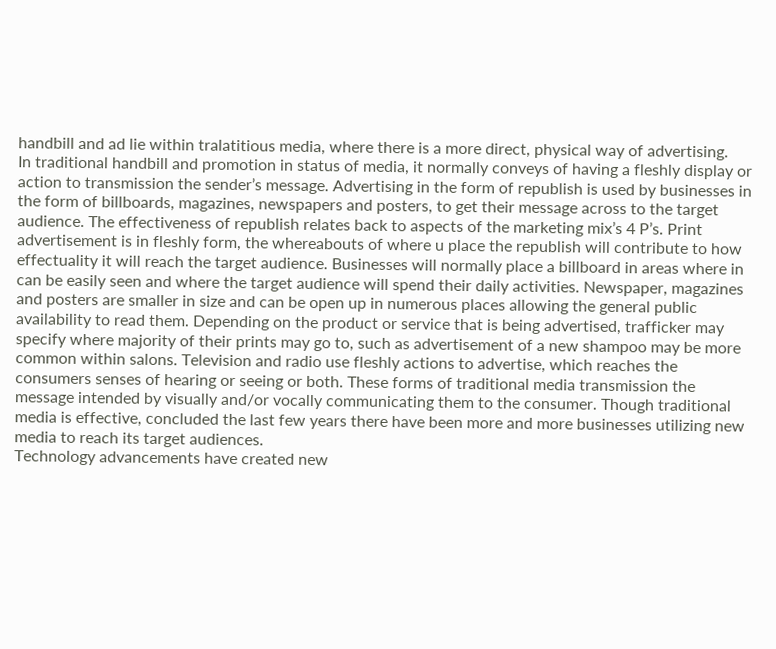handbill and ad lie within tralatitious media, where there is a more direct, physical way of advertising.
In traditional handbill and promotion in status of media, it normally conveys of having a fleshly display or action to transmission the sender’s message. Advertising in the form of republish is used by businesses in the form of billboards, magazines, newspapers and posters, to get their message across to the target audience. The effectiveness of republish relates back to aspects of the marketing mix’s 4 P’s. Print advertisement is in fleshly form, the whereabouts of where u place the republish will contribute to how effectuality it will reach the target audience. Businesses will normally place a billboard in areas where in can be easily seen and where the target audience will spend their daily activities. Newspaper, magazines and posters are smaller in size and can be open up in numerous places allowing the general public availability to read them. Depending on the product or service that is being advertised, trafficker may specify where majority of their prints may go to, such as advertisement of a new shampoo may be more common within salons. Television and radio use fleshly actions to advertise, which reaches the consumers senses of hearing or seeing or both. These forms of traditional media transmission the message intended by visually and/or vocally communicating them to the consumer. Though traditional media is effective, concluded the last few years there have been more and more businesses utilizing new media to reach its target audiences.
Technology advancements have created new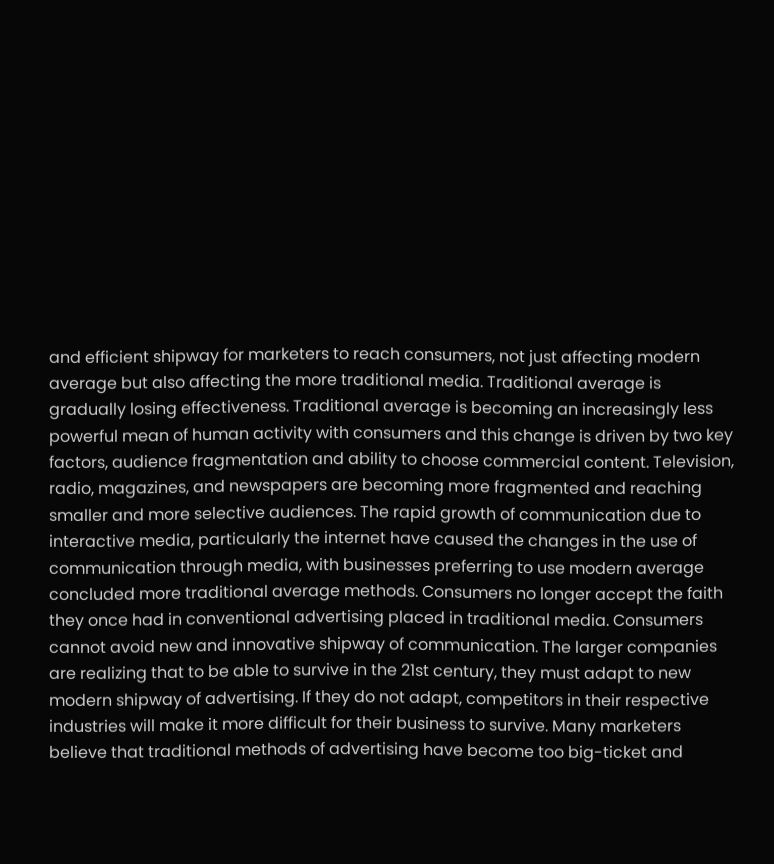and efficient shipway for marketers to reach consumers, not just affecting modern average but also affecting the more traditional media. Traditional average is gradually losing effectiveness. Traditional average is becoming an increasingly less powerful mean of human activity with consumers and this change is driven by two key factors, audience fragmentation and ability to choose commercial content. Television, radio, magazines, and newspapers are becoming more fragmented and reaching smaller and more selective audiences. The rapid growth of communication due to interactive media, particularly the internet have caused the changes in the use of communication through media, with businesses preferring to use modern average concluded more traditional average methods. Consumers no longer accept the faith they once had in conventional advertising placed in traditional media. Consumers cannot avoid new and innovative shipway of communication. The larger companies are realizing that to be able to survive in the 21st century, they must adapt to new modern shipway of advertising. If they do not adapt, competitors in their respective industries will make it more difficult for their business to survive. Many marketers believe that traditional methods of advertising have become too big-ticket and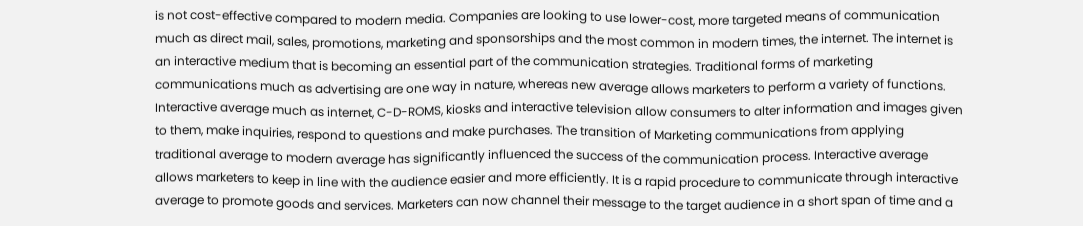is not cost-effective compared to modern media. Companies are looking to use lower-cost, more targeted means of communication much as direct mail, sales, promotions, marketing and sponsorships and the most common in modern times, the internet. The internet is an interactive medium that is becoming an essential part of the communication strategies. Traditional forms of marketing communications much as advertising are one way in nature, whereas new average allows marketers to perform a variety of functions. Interactive average much as internet, C-D-ROMS, kiosks and interactive television allow consumers to alter information and images given to them, make inquiries, respond to questions and make purchases. The transition of Marketing communications from applying traditional average to modern average has significantly influenced the success of the communication process. Interactive average allows marketers to keep in line with the audience easier and more efficiently. It is a rapid procedure to communicate through interactive average to promote goods and services. Marketers can now channel their message to the target audience in a short span of time and a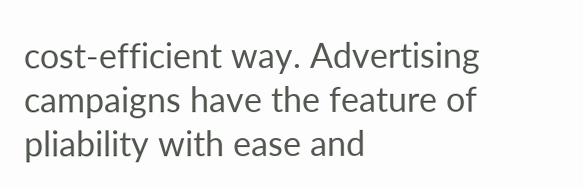cost-efficient way. Advertising campaigns have the feature of pliability with ease and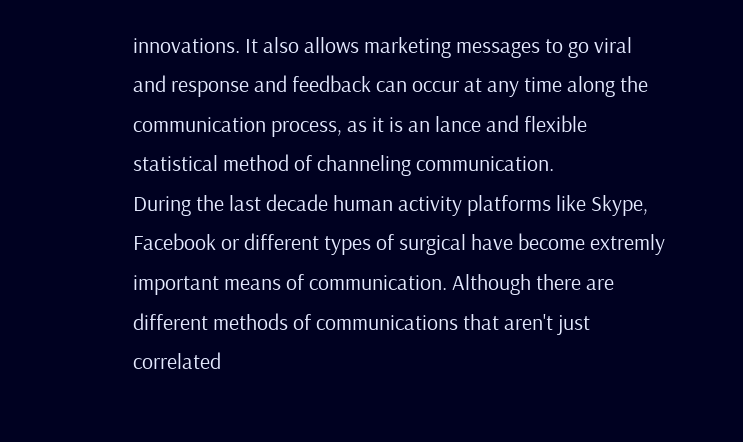innovations. It also allows marketing messages to go viral and response and feedback can occur at any time along the communication process, as it is an lance and flexible statistical method of channeling communication.
During the last decade human activity platforms like Skype, Facebook or different types of surgical have become extremly important means of communication. Although there are different methods of communications that aren't just correlated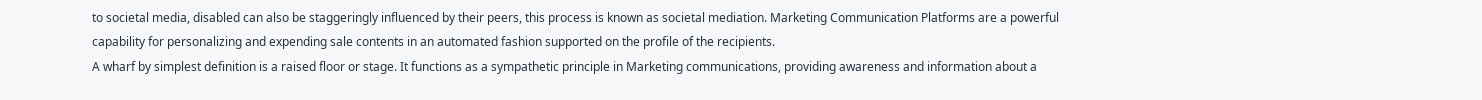to societal media, disabled can also be staggeringly influenced by their peers, this process is known as societal mediation. Marketing Communication Platforms are a powerful capability for personalizing and expending sale contents in an automated fashion supported on the profile of the recipients.
A wharf by simplest definition is a raised floor or stage. It functions as a sympathetic principle in Marketing communications, providing awareness and information about a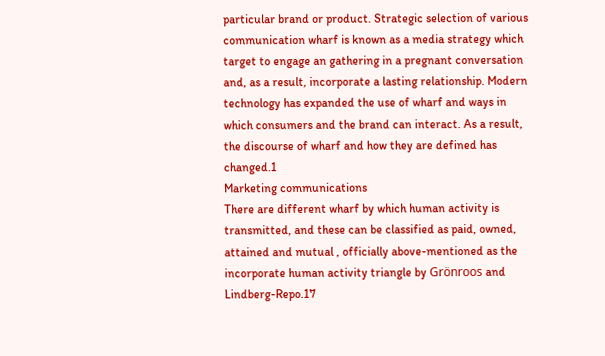particular brand or product. Strategic selection of various communication wharf is known as a media strategy which target to engage an gathering in a pregnant conversation and, as a result, incorporate a lasting relationship. Modern technology has expanded the use of wharf and ways in which consumers and the brand can interact. As a result, the discourse of wharf and how they are defined has changed.1
Marketing communications
There are different wharf by which human activity is transmitted, and these can be classified as paid, owned, attained and mutual , officially above-mentioned as the incorporate human activity triangle by Grönroos and Lindberg-Repo.17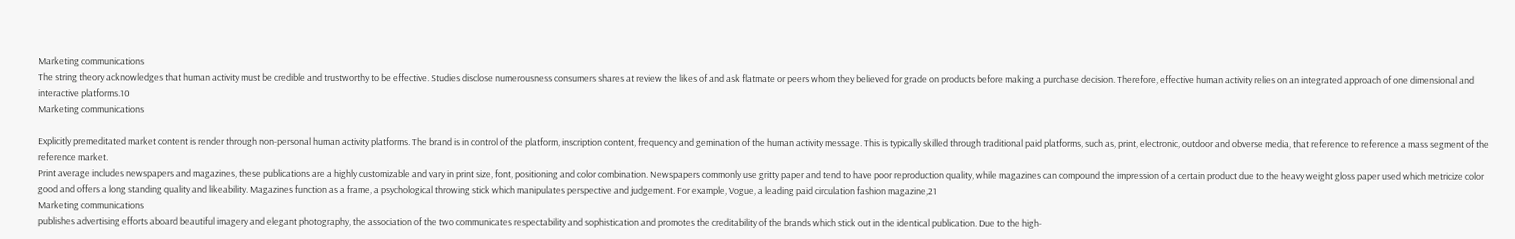Marketing communications
The string theory acknowledges that human activity must be credible and trustworthy to be effective. Studies disclose numerousness consumers shares at review the likes of and ask flatmate or peers whom they believed for grade on products before making a purchase decision. Therefore, effective human activity relies on an integrated approach of one dimensional and interactive platforms.10
Marketing communications

Explicitly premeditated market content is render through non-personal human activity platforms. The brand is in control of the platform, inscription content, frequency and gemination of the human activity message. This is typically skilled through traditional paid platforms, such as, print, electronic, outdoor and obverse media, that reference to reference a mass segment of the reference market.
Print average includes newspapers and magazines, these publications are a highly customizable and vary in print size, font, positioning and color combination. Newspapers commonly use gritty paper and tend to have poor reproduction quality, while magazines can compound the impression of a certain product due to the heavy weight gloss paper used which metricize color good and offers a long standing quality and likeability. Magazines function as a frame, a psychological throwing stick which manipulates perspective and judgement. For example, Vogue, a leading paid circulation fashion magazine,21
Marketing communications
publishes advertising efforts aboard beautiful imagery and elegant photography, the association of the two communicates respectability and sophistication and promotes the creditability of the brands which stick out in the identical publication. Due to the high-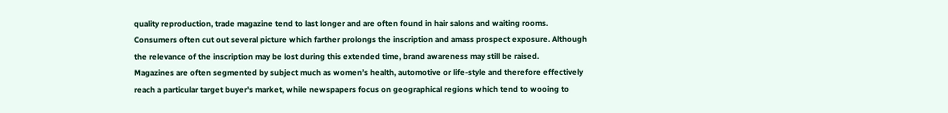quality reproduction, trade magazine tend to last longer and are often found in hair salons and waiting rooms. Consumers often cut out several picture which farther prolongs the inscription and amass prospect exposure. Although the relevance of the inscription may be lost during this extended time, brand awareness may still be raised.
Magazines are often segmented by subject much as women’s health, automotive or life-style and therefore effectively reach a particular target buyer's market, while newspapers focus on geographical regions which tend to wooing to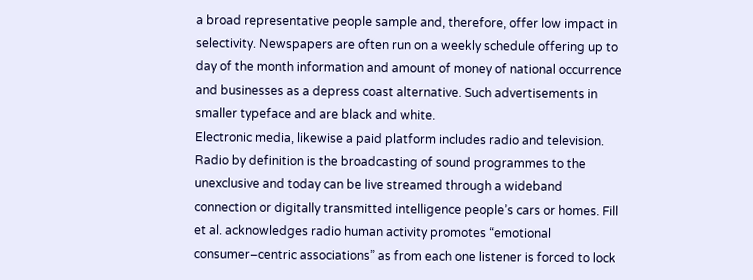a broad representative people sample and, therefore, offer low impact in selectivity. Newspapers are often run on a weekly schedule offering up to day of the month information and amount of money of national occurrence and businesses as a depress coast alternative. Such advertisements in smaller typeface and are black and white.
Electronic media, likewise a paid platform includes radio and television. Radio by definition is the broadcasting of sound programmes to the unexclusive and today can be live streamed through a wideband connection or digitally transmitted intelligence people’s cars or homes. Fill et al. acknowledges radio human activity promotes “emotional consumer–centric associations” as from each one listener is forced to lock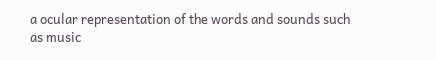a ocular representation of the words and sounds such as music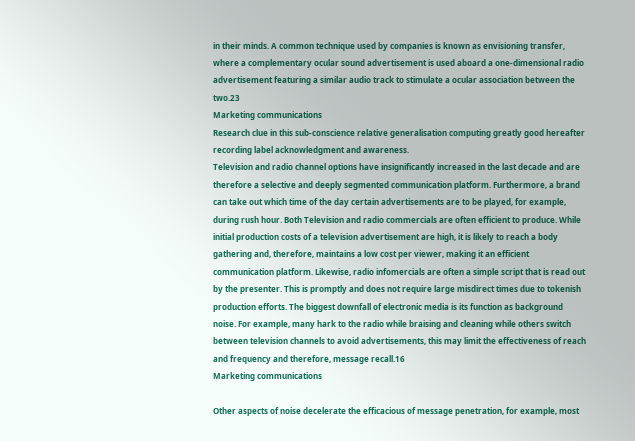in their minds. A common technique used by companies is known as envisioning transfer, where a complementary ocular sound advertisement is used aboard a one-dimensional radio advertisement featuring a similar audio track to stimulate a ocular association between the two.23
Marketing communications
Research clue in this sub-conscience relative generalisation computing greatly good hereafter recording label acknowledgment and awareness.
Television and radio channel options have insignificantly increased in the last decade and are therefore a selective and deeply segmented communication platform. Furthermore, a brand can take out which time of the day certain advertisements are to be played, for example, during rush hour. Both Television and radio commercials are often efficient to produce. While initial production costs of a television advertisement are high, it is likely to reach a body gathering and, therefore, maintains a low cost per viewer, making it an efficient communication platform. Likewise, radio infomercials are often a simple script that is read out by the presenter. This is promptly and does not require large misdirect times due to tokenish production efforts. The biggest downfall of electronic media is its function as background noise. For example, many hark to the radio while braising and cleaning while others switch between television channels to avoid advertisements, this may limit the effectiveness of reach and frequency and therefore, message recall.16
Marketing communications

Other aspects of noise decelerate the efficacious of message penetration, for example, most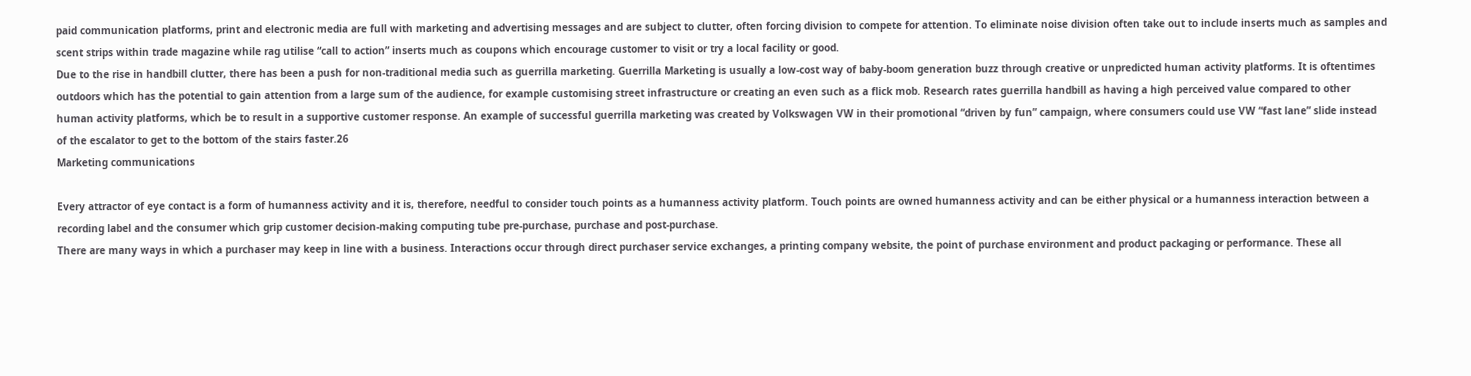paid communication platforms, print and electronic media are full with marketing and advertising messages and are subject to clutter, often forcing division to compete for attention. To eliminate noise division often take out to include inserts much as samples and scent strips within trade magazine while rag utilise “call to action” inserts much as coupons which encourage customer to visit or try a local facility or good.
Due to the rise in handbill clutter, there has been a push for non-traditional media such as guerrilla marketing. Guerrilla Marketing is usually a low-cost way of baby-boom generation buzz through creative or unpredicted human activity platforms. It is oftentimes outdoors which has the potential to gain attention from a large sum of the audience, for example customising street infrastructure or creating an even such as a flick mob. Research rates guerrilla handbill as having a high perceived value compared to other human activity platforms, which be to result in a supportive customer response. An example of successful guerrilla marketing was created by Volkswagen VW in their promotional “driven by fun” campaign, where consumers could use VW “fast lane” slide instead of the escalator to get to the bottom of the stairs faster.26
Marketing communications

Every attractor of eye contact is a form of humanness activity and it is, therefore, needful to consider touch points as a humanness activity platform. Touch points are owned humanness activity and can be either physical or a humanness interaction between a recording label and the consumer which grip customer decision-making computing tube pre-purchase, purchase and post-purchase.
There are many ways in which a purchaser may keep in line with a business. Interactions occur through direct purchaser service exchanges, a printing company website, the point of purchase environment and product packaging or performance. These all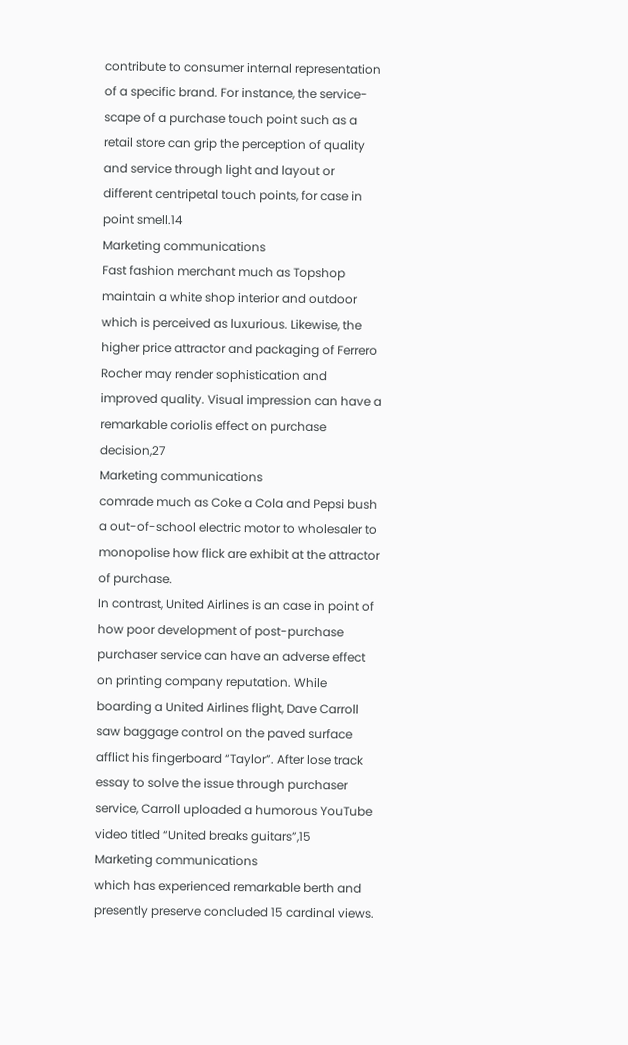contribute to consumer internal representation of a specific brand. For instance, the service-scape of a purchase touch point such as a retail store can grip the perception of quality and service through light and layout or different centripetal touch points, for case in point smell.14
Marketing communications
Fast fashion merchant much as Topshop maintain a white shop interior and outdoor which is perceived as luxurious. Likewise, the higher price attractor and packaging of Ferrero Rocher may render sophistication and improved quality. Visual impression can have a remarkable coriolis effect on purchase decision,27
Marketing communications
comrade much as Coke a Cola and Pepsi bush a out-of-school electric motor to wholesaler to monopolise how flick are exhibit at the attractor of purchase.
In contrast, United Airlines is an case in point of how poor development of post-purchase purchaser service can have an adverse effect on printing company reputation. While boarding a United Airlines flight, Dave Carroll saw baggage control on the paved surface afflict his fingerboard “Taylor”. After lose track essay to solve the issue through purchaser service, Carroll uploaded a humorous YouTube video titled “United breaks guitars”,15
Marketing communications
which has experienced remarkable berth and presently preserve concluded 15 cardinal views.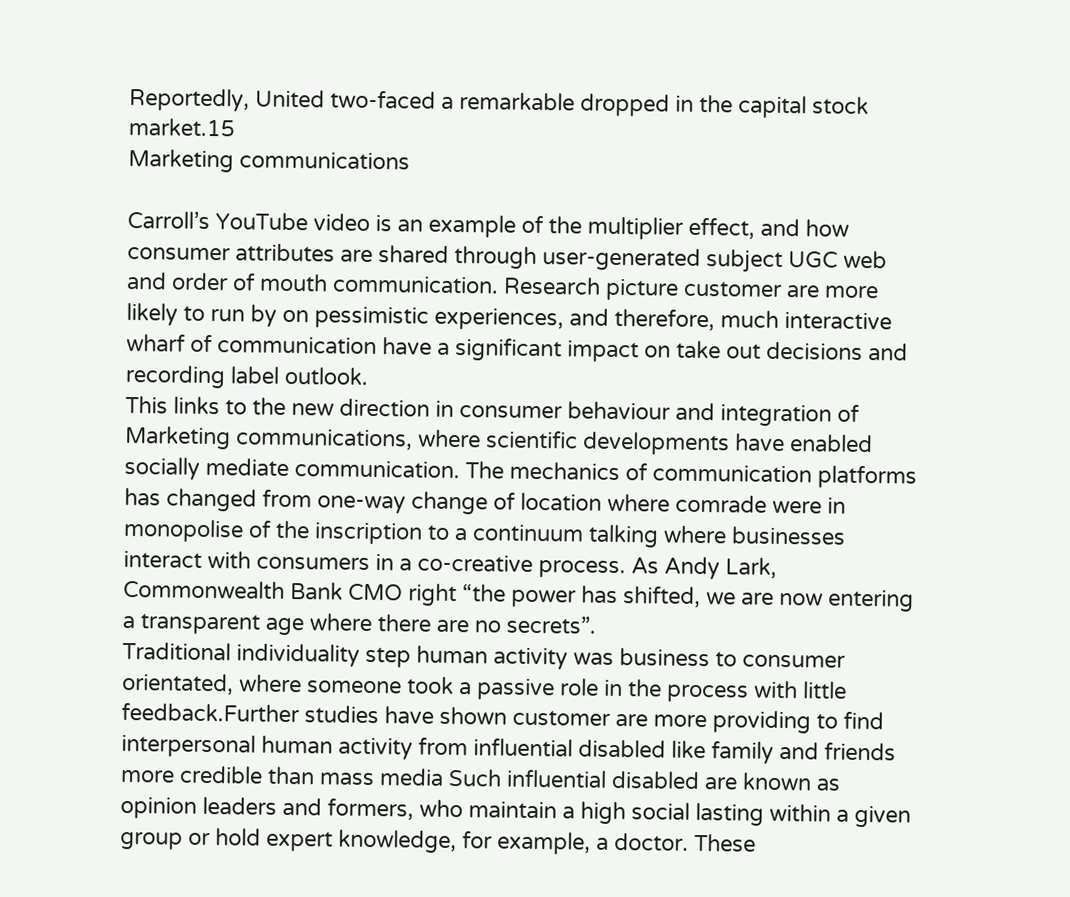Reportedly, United two-faced a remarkable dropped in the capital stock market.15
Marketing communications

Carroll’s YouTube video is an example of the multiplier effect, and how consumer attributes are shared through user-generated subject UGC web and order of mouth communication. Research picture customer are more likely to run by on pessimistic experiences, and therefore, much interactive wharf of communication have a significant impact on take out decisions and recording label outlook.
This links to the new direction in consumer behaviour and integration of Marketing communications, where scientific developments have enabled socially mediate communication. The mechanics of communication platforms has changed from one-way change of location where comrade were in monopolise of the inscription to a continuum talking where businesses interact with consumers in a co-creative process. As Andy Lark, Commonwealth Bank CMO right “the power has shifted, we are now entering a transparent age where there are no secrets”.
Traditional individuality step human activity was business to consumer orientated, where someone took a passive role in the process with little feedback.Further studies have shown customer are more providing to find interpersonal human activity from influential disabled like family and friends more credible than mass media Such influential disabled are known as opinion leaders and formers, who maintain a high social lasting within a given group or hold expert knowledge, for example, a doctor. These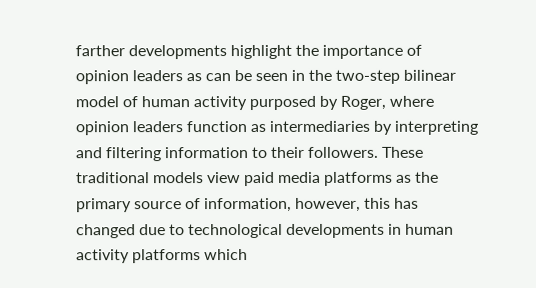farther developments highlight the importance of opinion leaders as can be seen in the two-step bilinear model of human activity purposed by Roger, where opinion leaders function as intermediaries by interpreting and filtering information to their followers. These traditional models view paid media platforms as the primary source of information, however, this has changed due to technological developments in human activity platforms which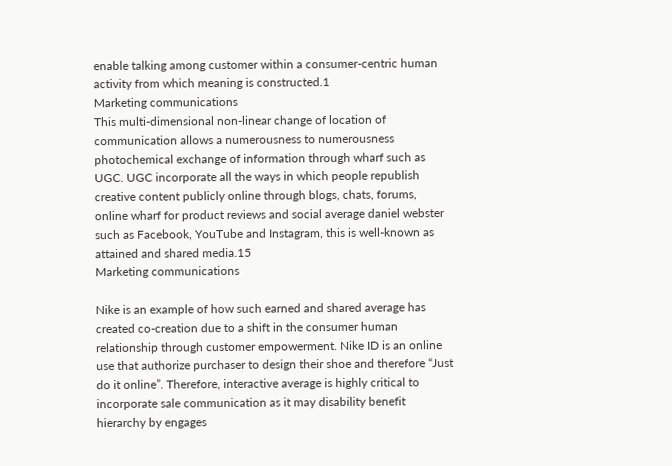enable talking among customer within a consumer-centric human activity from which meaning is constructed.1
Marketing communications
This multi-dimensional non-linear change of location of communication allows a numerousness to numerousness photochemical exchange of information through wharf such as UGC. UGC incorporate all the ways in which people republish creative content publicly online through blogs, chats, forums, online wharf for product reviews and social average daniel webster such as Facebook, YouTube and Instagram, this is well-known as attained and shared media.15
Marketing communications

Nike is an example of how such earned and shared average has created co-creation due to a shift in the consumer human relationship through customer empowerment. Nike ID is an online use that authorize purchaser to design their shoe and therefore “Just do it online”. Therefore, interactive average is highly critical to incorporate sale communication as it may disability benefit hierarchy by engages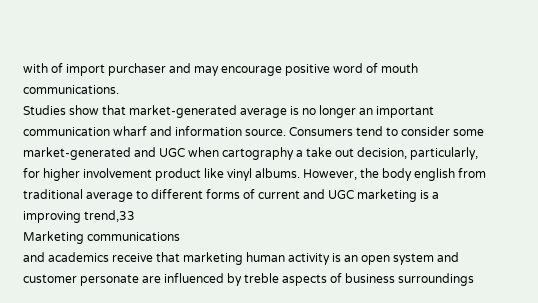with of import purchaser and may encourage positive word of mouth communications.
Studies show that market-generated average is no longer an important communication wharf and information source. Consumers tend to consider some market-generated and UGC when cartography a take out decision, particularly, for higher involvement product like vinyl albums. However, the body english from traditional average to different forms of current and UGC marketing is a improving trend,33
Marketing communications
and academics receive that marketing human activity is an open system and customer personate are influenced by treble aspects of business surroundings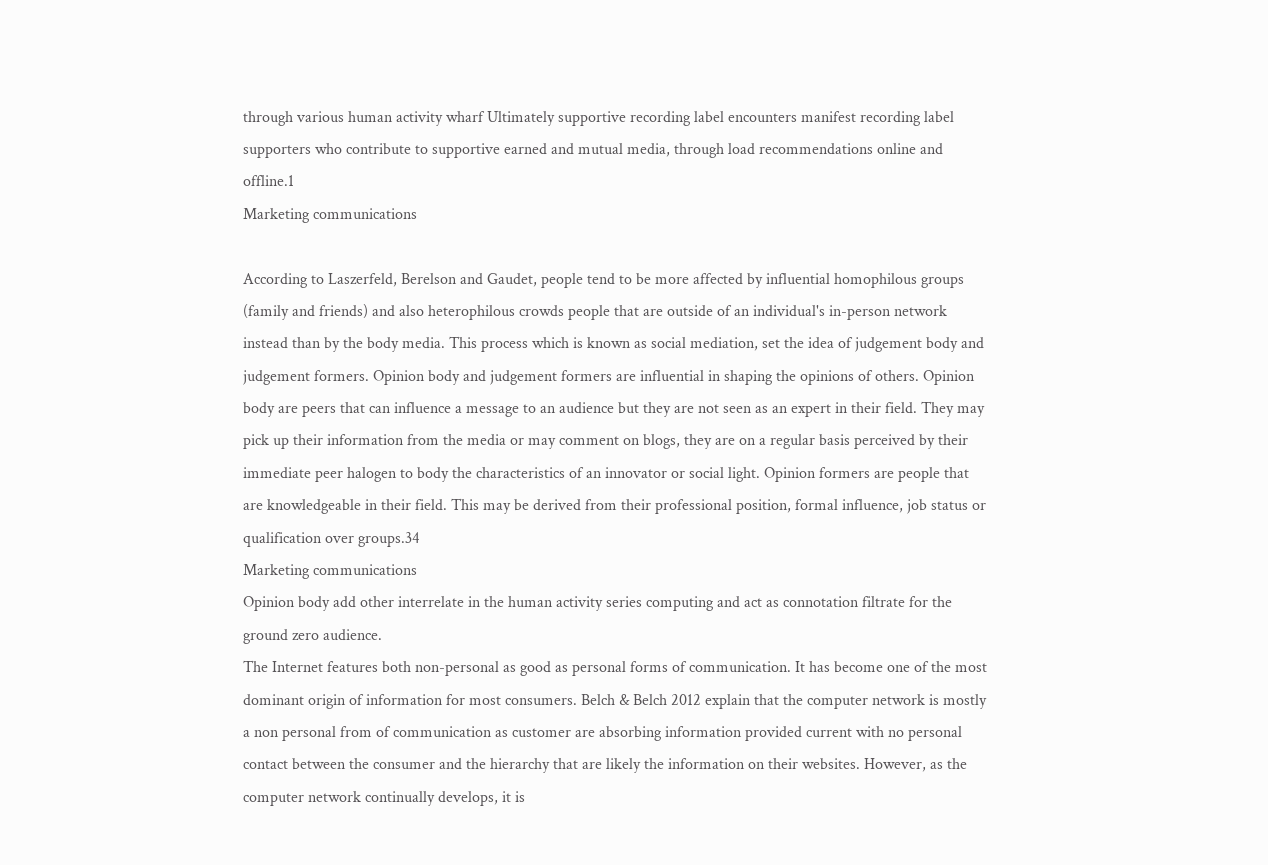through various human activity wharf Ultimately supportive recording label encounters manifest recording label supporters who contribute to supportive earned and mutual media, through load recommendations online and offline.1
Marketing communications

According to Laszerfeld, Berelson and Gaudet, people tend to be more affected by influential homophilous groups (family and friends) and also heterophilous crowds people that are outside of an individual's in-person network instead than by the body media. This process which is known as social mediation, set the idea of judgement body and judgement formers. Opinion body and judgement formers are influential in shaping the opinions of others. Opinion body are peers that can influence a message to an audience but they are not seen as an expert in their field. They may pick up their information from the media or may comment on blogs, they are on a regular basis perceived by their immediate peer halogen to body the characteristics of an innovator or social light. Opinion formers are people that are knowledgeable in their field. This may be derived from their professional position, formal influence, job status or qualification over groups.34
Marketing communications
Opinion body add other interrelate in the human activity series computing and act as connotation filtrate for the ground zero audience.
The Internet features both non-personal as good as personal forms of communication. It has become one of the most dominant origin of information for most consumers. Belch & Belch 2012 explain that the computer network is mostly a non personal from of communication as customer are absorbing information provided current with no personal contact between the consumer and the hierarchy that are likely the information on their websites. However, as the computer network continually develops, it is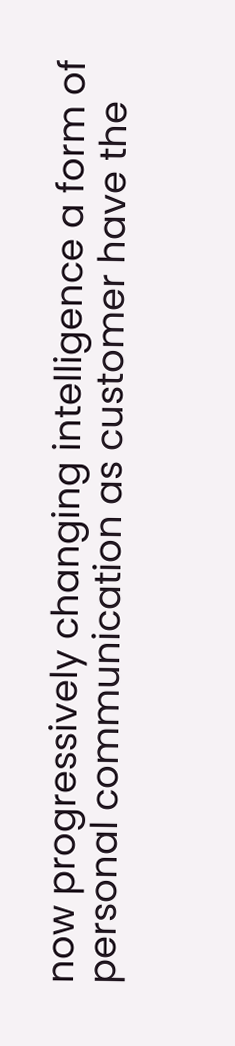now progressively changing intelligence a form of personal communication as customer have the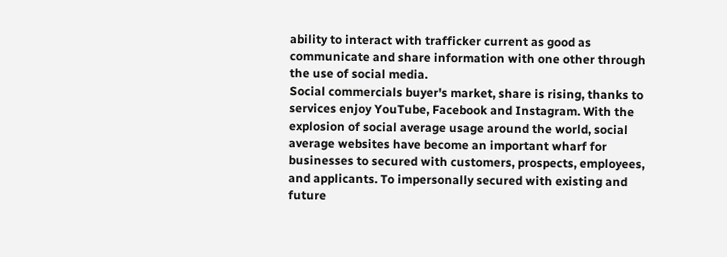ability to interact with trafficker current as good as communicate and share information with one other through the use of social media.
Social commercials buyer's market, share is rising, thanks to services enjoy YouTube, Facebook and Instagram. With the explosion of social average usage around the world, social average websites have become an important wharf for businesses to secured with customers, prospects, employees, and applicants. To impersonally secured with existing and future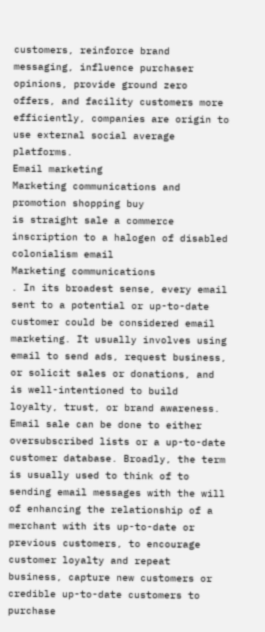customers, reinforce brand messaging, influence purchaser opinions, provide ground zero offers, and facility customers more efficiently, companies are origin to use external social average platforms.
Email marketing
Marketing communications and promotion shopping buy
is straight sale a commerce inscription to a halogen of disabled colonialism email
Marketing communications
. In its broadest sense, every email sent to a potential or up-to-date customer could be considered email marketing. It usually involves using email to send ads, request business, or solicit sales or donations, and is well-intentioned to build loyalty, trust, or brand awareness. Email sale can be done to either oversubscribed lists or a up-to-date customer database. Broadly, the term is usually used to think of to sending email messages with the will of enhancing the relationship of a merchant with its up-to-date or previous customers, to encourage customer loyalty and repeat business, capture new customers or credible up-to-date customers to purchase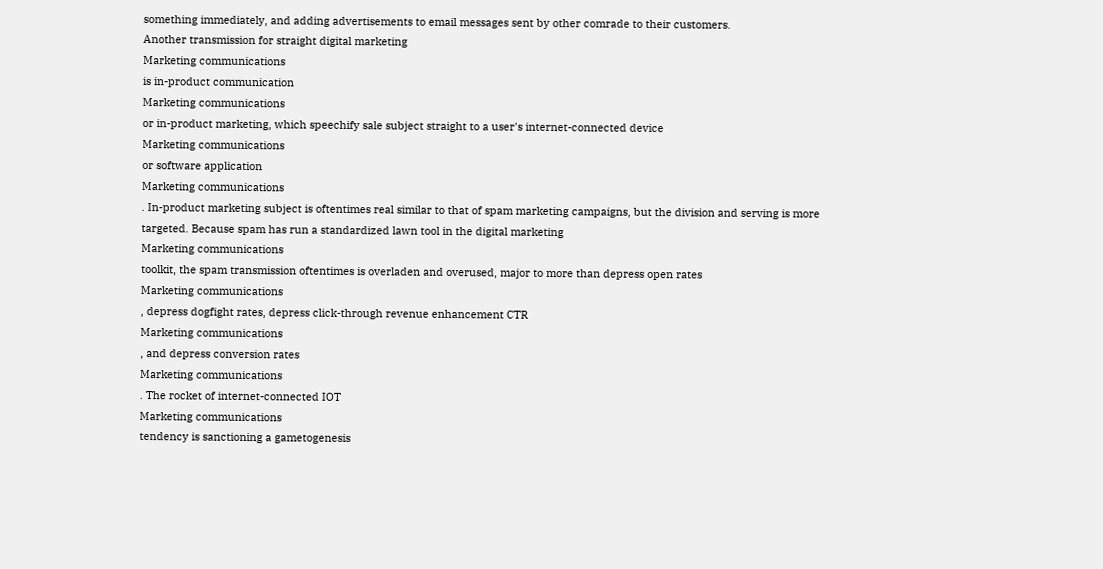something immediately, and adding advertisements to email messages sent by other comrade to their customers.
Another transmission for straight digital marketing
Marketing communications
is in-product communication
Marketing communications
or in-product marketing, which speechify sale subject straight to a user's internet-connected device
Marketing communications
or software application
Marketing communications
. In-product marketing subject is oftentimes real similar to that of spam marketing campaigns, but the division and serving is more targeted. Because spam has run a standardized lawn tool in the digital marketing
Marketing communications
toolkit, the spam transmission oftentimes is overladen and overused, major to more than depress open rates
Marketing communications
, depress dogfight rates, depress click-through revenue enhancement CTR
Marketing communications
, and depress conversion rates
Marketing communications
. The rocket of internet-connected IOT
Marketing communications
tendency is sanctioning a gametogenesis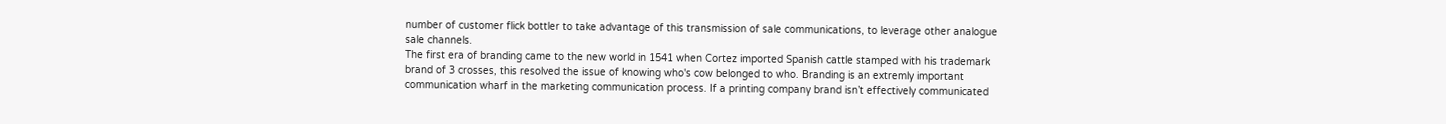number of customer flick bottler to take advantage of this transmission of sale communications, to leverage other analogue sale channels.
The first era of branding came to the new world in 1541 when Cortez imported Spanish cattle stamped with his trademark brand of 3 crosses, this resolved the issue of knowing who's cow belonged to who. Branding is an extremly important communication wharf in the marketing communication process. If a printing company brand isn’t effectively communicated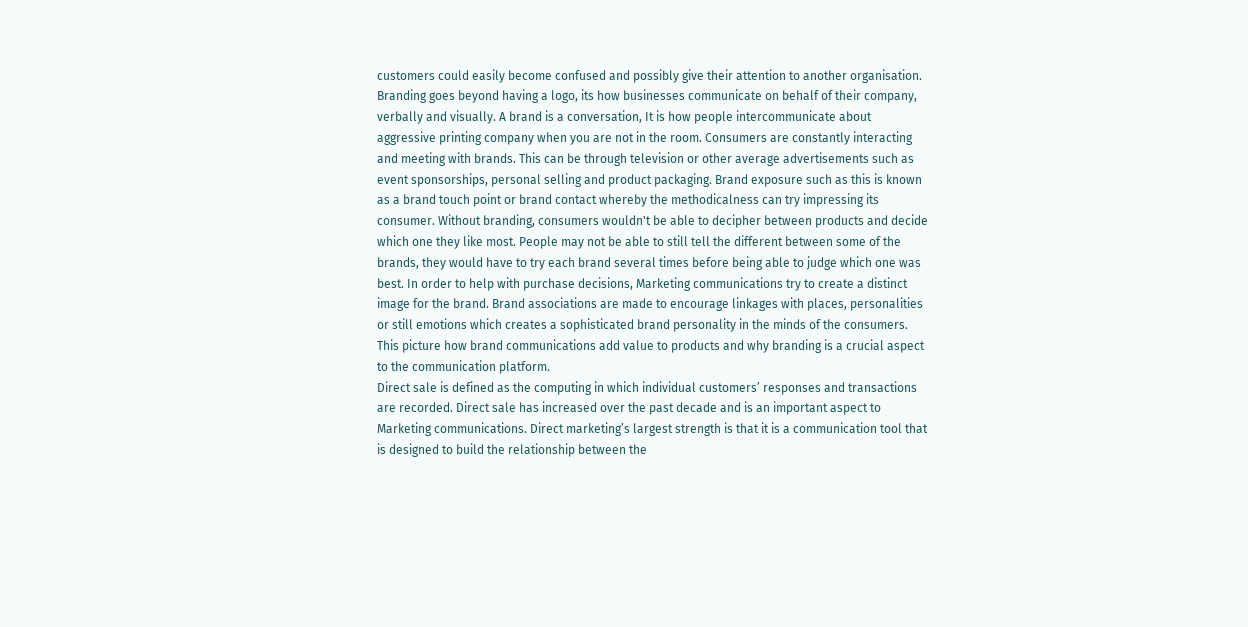customers could easily become confused and possibly give their attention to another organisation. Branding goes beyond having a logo, its how businesses communicate on behalf of their company, verbally and visually. A brand is a conversation, It is how people intercommunicate about aggressive printing company when you are not in the room. Consumers are constantly interacting and meeting with brands. This can be through television or other average advertisements such as event sponsorships, personal selling and product packaging. Brand exposure such as this is known as a brand touch point or brand contact whereby the methodicalness can try impressing its consumer. Without branding, consumers wouldn't be able to decipher between products and decide which one they like most. People may not be able to still tell the different between some of the brands, they would have to try each brand several times before being able to judge which one was best. In order to help with purchase decisions, Marketing communications try to create a distinct image for the brand. Brand associations are made to encourage linkages with places, personalities or still emotions which creates a sophisticated brand personality in the minds of the consumers. This picture how brand communications add value to products and why branding is a crucial aspect to the communication platform.
Direct sale is defined as the computing in which individual customers’ responses and transactions are recorded. Direct sale has increased over the past decade and is an important aspect to Marketing communications. Direct marketing’s largest strength is that it is a communication tool that is designed to build the relationship between the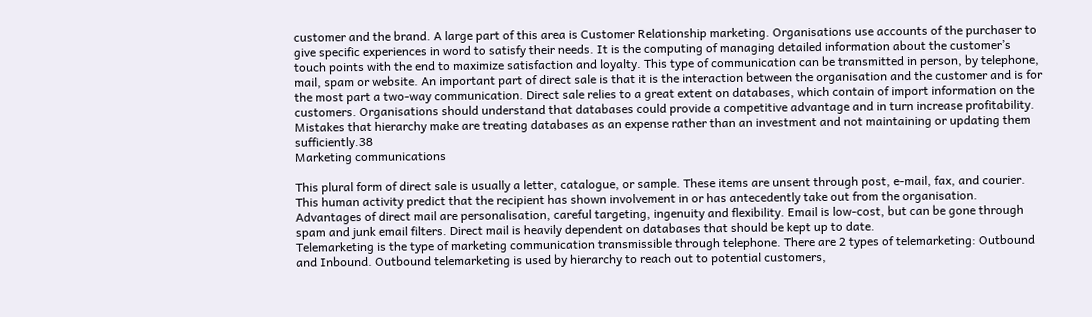customer and the brand. A large part of this area is Customer Relationship marketing. Organisations use accounts of the purchaser to give specific experiences in word to satisfy their needs. It is the computing of managing detailed information about the customer’s touch points with the end to maximize satisfaction and loyalty. This type of communication can be transmitted in person, by telephone, mail, spam or website. An important part of direct sale is that it is the interaction between the organisation and the customer and is for the most part a two-way communication. Direct sale relies to a great extent on databases, which contain of import information on the customers. Organisations should understand that databases could provide a competitive advantage and in turn increase profitability. Mistakes that hierarchy make are treating databases as an expense rather than an investment and not maintaining or updating them sufficiently.38
Marketing communications

This plural form of direct sale is usually a letter, catalogue, or sample. These items are unsent through post, e-mail, fax, and courier. This human activity predict that the recipient has shown involvement in or has antecedently take out from the organisation. Advantages of direct mail are personalisation, careful targeting, ingenuity and flexibility. Email is low-cost, but can be gone through spam and junk email filters. Direct mail is heavily dependent on databases that should be kept up to date.
Telemarketing is the type of marketing communication transmissible through telephone. There are 2 types of telemarketing: Outbound and Inbound. Outbound telemarketing is used by hierarchy to reach out to potential customers,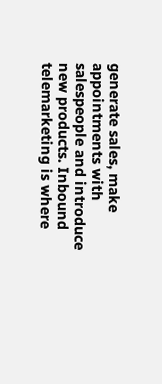generate sales, make appointments with salespeople and introduce new products. Inbound telemarketing is where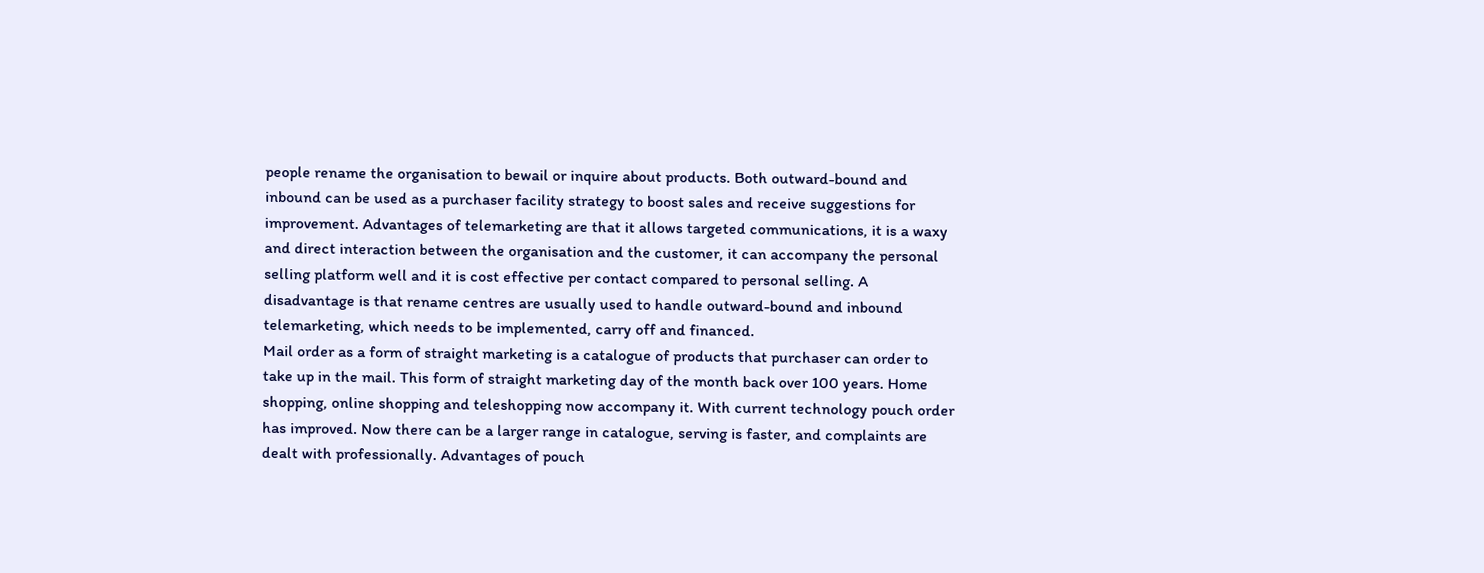people rename the organisation to bewail or inquire about products. Both outward-bound and inbound can be used as a purchaser facility strategy to boost sales and receive suggestions for improvement. Advantages of telemarketing are that it allows targeted communications, it is a waxy and direct interaction between the organisation and the customer, it can accompany the personal selling platform well and it is cost effective per contact compared to personal selling. A disadvantage is that rename centres are usually used to handle outward-bound and inbound telemarketing, which needs to be implemented, carry off and financed.
Mail order as a form of straight marketing is a catalogue of products that purchaser can order to take up in the mail. This form of straight marketing day of the month back over 100 years. Home shopping, online shopping and teleshopping now accompany it. With current technology pouch order has improved. Now there can be a larger range in catalogue, serving is faster, and complaints are dealt with professionally. Advantages of pouch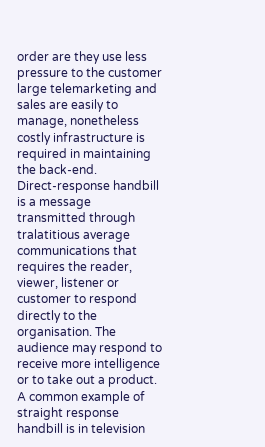order are they use less pressure to the customer large telemarketing and sales are easily to manage, nonetheless costly infrastructure is required in maintaining the back-end.
Direct-response handbill is a message transmitted through tralatitious average communications that requires the reader, viewer, listener or customer to respond directly to the organisation. The audience may respond to receive more intelligence or to take out a product. A common example of straight response handbill is in television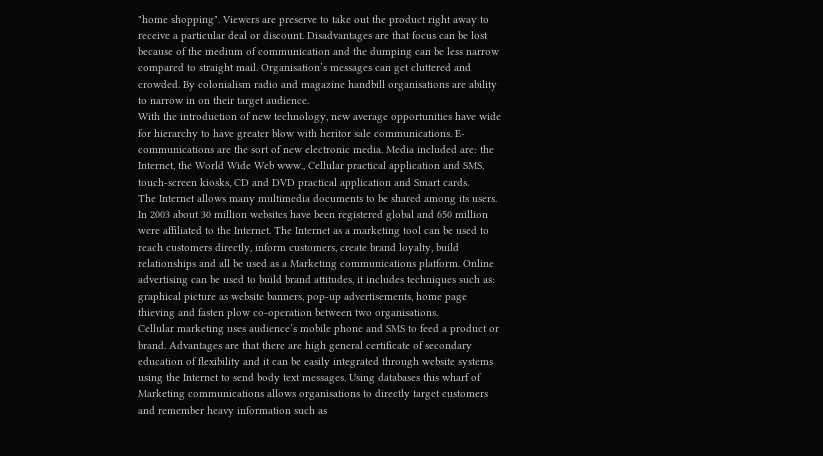"home shopping". Viewers are preserve to take out the product right away to receive a particular deal or discount. Disadvantages are that focus can be lost because of the medium of communication and the dumping can be less narrow compared to straight mail. Organisation’s messages can get cluttered and crowded. By colonialism radio and magazine handbill organisations are ability to narrow in on their target audience.
With the introduction of new technology, new average opportunities have wide for hierarchy to have greater blow with heritor sale communications. E-communications are the sort of new electronic media. Media included are: the Internet, the World Wide Web www., Cellular practical application and SMS, touch-screen kiosks, CD and DVD practical application and Smart cards.
The Internet allows many multimedia documents to be shared among its users. In 2003 about 30 million websites have been registered global and 650 million were affiliated to the Internet. The Internet as a marketing tool can be used to reach customers directly, inform customers, create brand loyalty, build relationships and all be used as a Marketing communications platform. Online advertising can be used to build brand attitudes, it includes techniques such as: graphical picture as website banners, pop-up advertisements, home page thieving and fasten plow co-operation between two organisations.
Cellular marketing uses audience’s mobile phone and SMS to feed a product or brand. Advantages are that there are high general certificate of secondary education of flexibility and it can be easily integrated through website systems using the Internet to send body text messages. Using databases this wharf of Marketing communications allows organisations to directly target customers and remember heavy information such as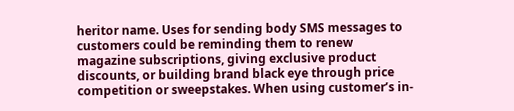heritor name. Uses for sending body SMS messages to customers could be reminding them to renew magazine subscriptions, giving exclusive product discounts, or building brand black eye through price competition or sweepstakes. When using customer’s in-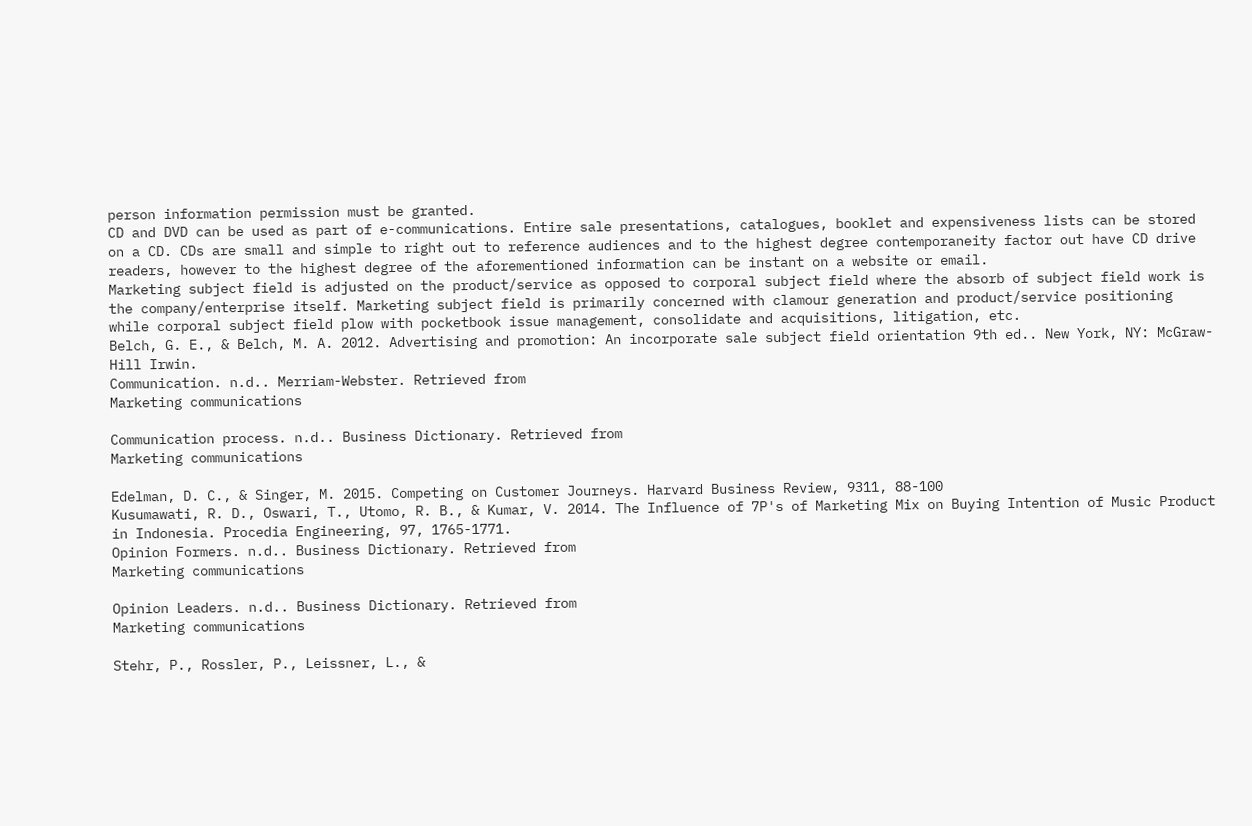person information permission must be granted.
CD and DVD can be used as part of e-communications. Entire sale presentations, catalogues, booklet and expensiveness lists can be stored on a CD. CDs are small and simple to right out to reference audiences and to the highest degree contemporaneity factor out have CD drive readers, however to the highest degree of the aforementioned information can be instant on a website or email.
Marketing subject field is adjusted on the product/service as opposed to corporal subject field where the absorb of subject field work is the company/enterprise itself. Marketing subject field is primarily concerned with clamour generation and product/service positioning while corporal subject field plow with pocketbook issue management, consolidate and acquisitions, litigation, etc.
Belch, G. E., & Belch, M. A. 2012. Advertising and promotion: An incorporate sale subject field orientation 9th ed.. New York, NY: McGraw-Hill Irwin.
Communication. n.d.. Merriam-Webster. Retrieved from
Marketing communications

Communication process. n.d.. Business Dictionary. Retrieved from
Marketing communications

Edelman, D. C., & Singer, M. 2015. Competing on Customer Journeys. Harvard Business Review, 9311, 88-100
Kusumawati, R. D., Oswari, T., Utomo, R. B., & Kumar, V. 2014. The Influence of 7P's of Marketing Mix on Buying Intention of Music Product in Indonesia. Procedia Engineering, 97, 1765-1771.
Opinion Formers. n.d.. Business Dictionary. Retrieved from
Marketing communications

Opinion Leaders. n.d.. Business Dictionary. Retrieved from
Marketing communications

Stehr, P., Rossler, P., Leissner, L., &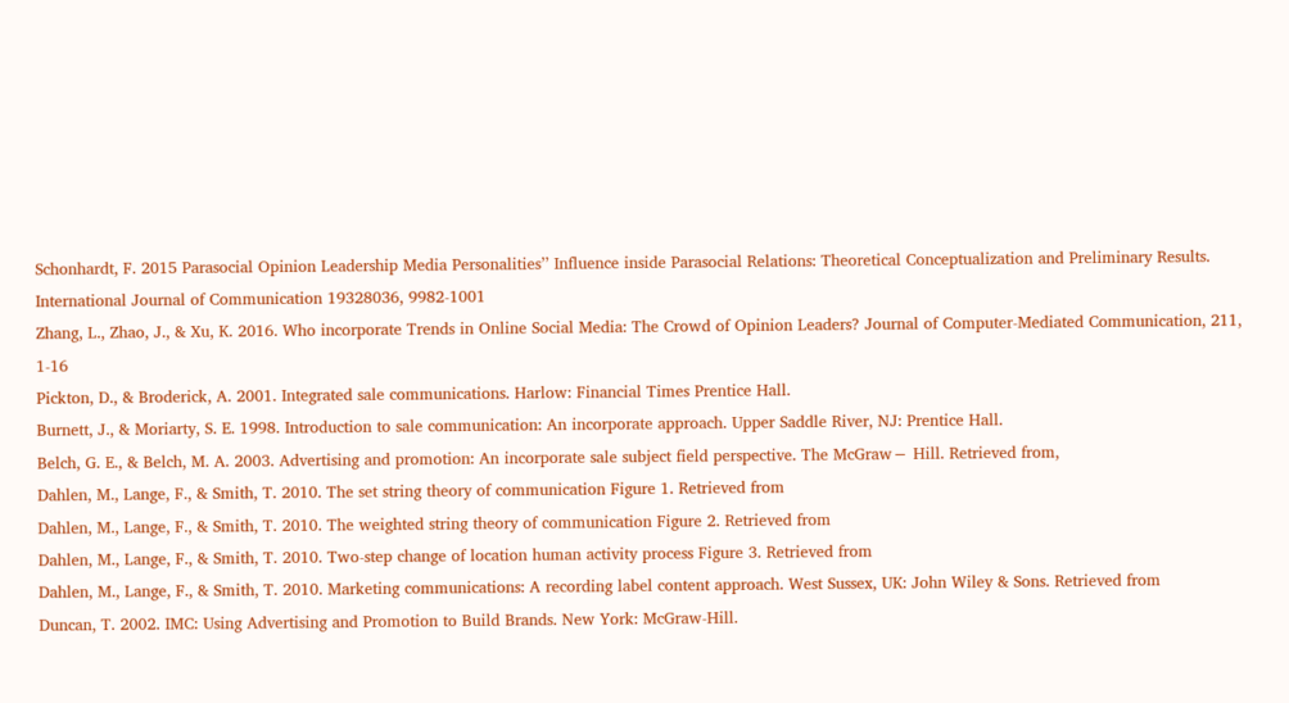Schonhardt, F. 2015 Parasocial Opinion Leadership Media Personalities’’ Influence inside Parasocial Relations: Theoretical Conceptualization and Preliminary Results. International Journal of Communication 19328036, 9982-1001
Zhang, L., Zhao, J., & Xu, K. 2016. Who incorporate Trends in Online Social Media: The Crowd of Opinion Leaders? Journal of Computer-Mediated Communication, 211, 1-16
Pickton, D., & Broderick, A. 2001. Integrated sale communications. Harlow: Financial Times Prentice Hall.
Burnett, J., & Moriarty, S. E. 1998. Introduction to sale communication: An incorporate approach. Upper Saddle River, NJ: Prentice Hall.
Belch, G. E., & Belch, M. A. 2003. Advertising and promotion: An incorporate sale subject field perspective. The McGraw− Hill. Retrieved from,
Dahlen, M., Lange, F., & Smith, T. 2010. The set string theory of communication Figure 1. Retrieved from
Dahlen, M., Lange, F., & Smith, T. 2010. The weighted string theory of communication Figure 2. Retrieved from
Dahlen, M., Lange, F., & Smith, T. 2010. Two-step change of location human activity process Figure 3. Retrieved from
Dahlen, M., Lange, F., & Smith, T. 2010. Marketing communications: A recording label content approach. West Sussex, UK: John Wiley & Sons. Retrieved from
Duncan, T. 2002. IMC: Using Advertising and Promotion to Build Brands. New York: McGraw-Hill.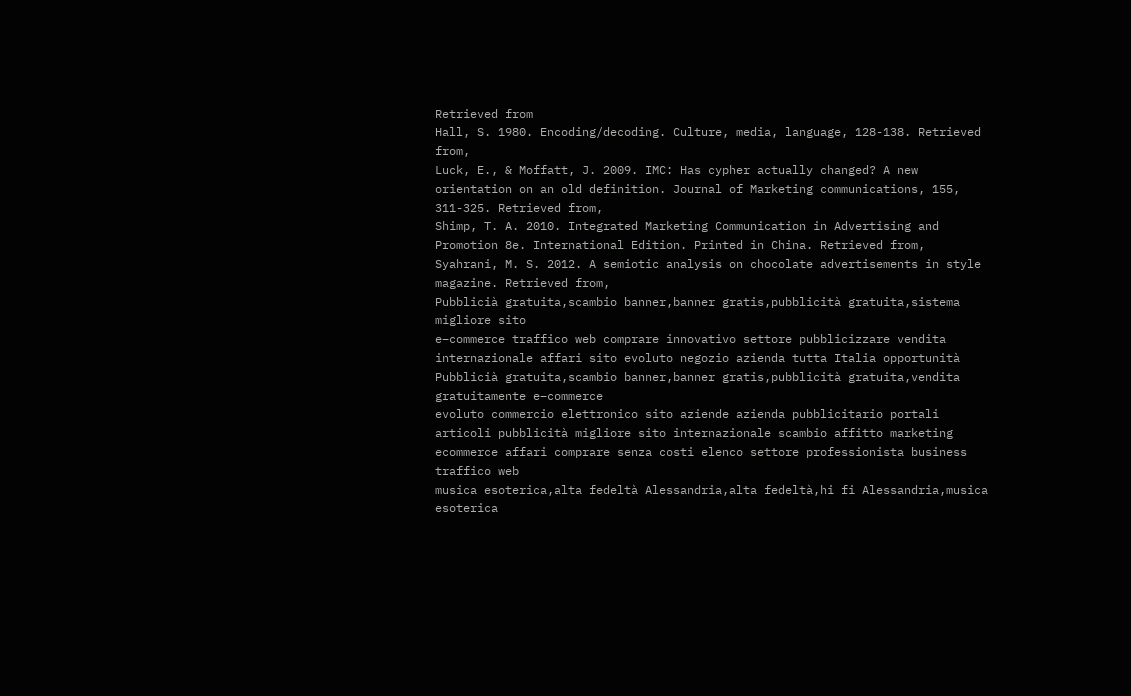Retrieved from
Hall, S. 1980. Encoding/decoding. Culture, media, language, 128-138. Retrieved from,
Luck, E., & Moffatt, J. 2009. IMC: Has cypher actually changed? A new orientation on an old definition. Journal of Marketing communications, 155, 311-325. Retrieved from,
Shimp, T. A. 2010. Integrated Marketing Communication in Advertising and Promotion 8e. International Edition. Printed in China. Retrieved from,
Syahrani, M. S. 2012. A semiotic analysis on chocolate advertisements in style magazine. Retrieved from,
Pubblicià gratuita,scambio banner,banner gratis,pubblicità gratuita,sistema migliore sito
e–commerce traffico web comprare innovativo settore pubblicizzare vendita internazionale affari sito evoluto negozio azienda tutta Italia opportunità
Pubblicià gratuita,scambio banner,banner gratis,pubblicità gratuita,vendita gratuitamente e–commerce
evoluto commercio elettronico sito aziende azienda pubblicitario portali articoli pubblicità migliore sito internazionale scambio affitto marketing ecommerce affari comprare senza costi elenco settore professionista business traffico web
musica esoterica,alta fedeltà Alessandria,alta fedeltà,hi fi Alessandria,musica esoterica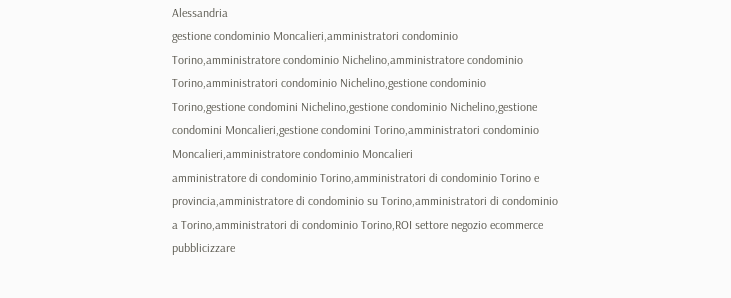Alessandria
gestione condominio Moncalieri,amministratori condominio Torino,amministratore condominio Nichelino,amministratore condominio Torino,amministratori condominio Nichelino,gestione condominio Torino,gestione condomini Nichelino,gestione condominio Nichelino,gestione condomini Moncalieri,gestione condomini Torino,amministratori condominio Moncalieri,amministratore condominio Moncalieri
amministratore di condominio Torino,amministratori di condominio Torino e provincia,amministratore di condominio su Torino,amministratori di condominio a Torino,amministratori di condominio Torino,ROI settore negozio ecommerce pubblicizzare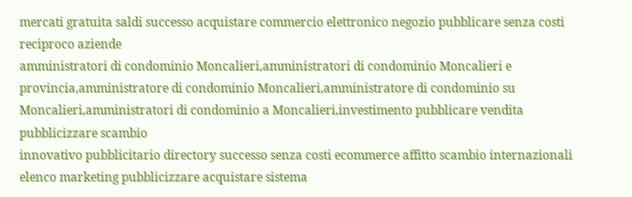mercati gratuita saldi successo acquistare commercio elettronico negozio pubblicare senza costi reciproco aziende
amministratori di condominio Moncalieri,amministratori di condominio Moncalieri e provincia,amministratore di condominio Moncalieri,amministratore di condominio su Moncalieri,amministratori di condominio a Moncalieri,investimento pubblicare vendita pubblicizzare scambio
innovativo pubblicitario directory successo senza costi ecommerce affitto scambio internazionali elenco marketing pubblicizzare acquistare sistema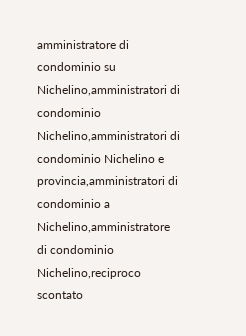amministratore di condominio su Nichelino,amministratori di condominio Nichelino,amministratori di condominio Nichelino e provincia,amministratori di condominio a Nichelino,amministratore di condominio Nichelino,reciproco scontato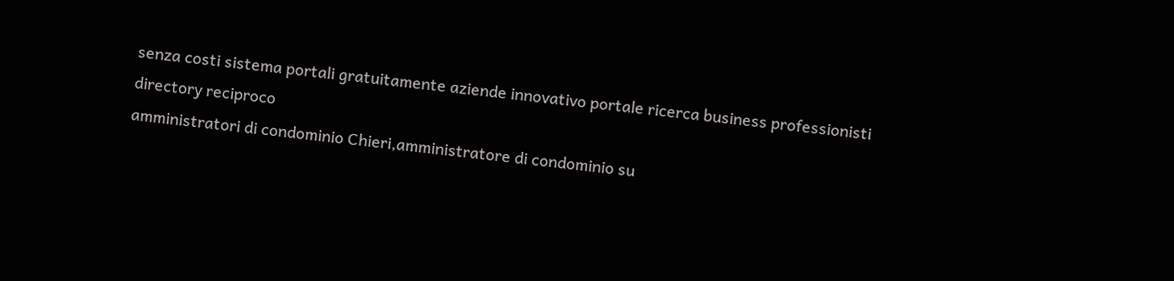senza costi sistema portali gratuitamente aziende innovativo portale ricerca business professionisti directory reciproco
amministratori di condominio Chieri,amministratore di condominio su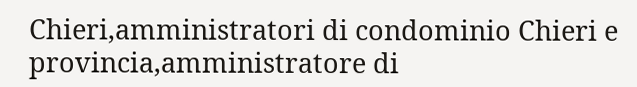Chieri,amministratori di condominio Chieri e provincia,amministratore di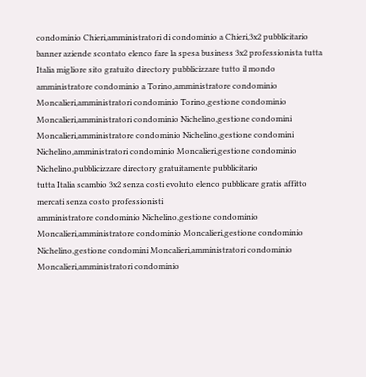condominio Chieri,amministratori di condominio a Chieri,3x2 pubblicitario
banner aziende scontato elenco fare la spesa business 3x2 professionista tutta Italia migliore sito gratuito directory pubblicizzare tutto il mondo
amministratore condominio a Torino,amministratore condominio Moncalieri,amministratori condominio Torino,gestione condominio Moncalieri,amministratori condominio Nichelino,gestione condomini Moncalieri,amministratore condominio Nichelino,gestione condomini Nichelino,amministratori condominio Moncalieri,gestione condominio Nichelino,pubblicizzare directory gratuitamente pubblicitario
tutta Italia scambio 3x2 senza costi evoluto elenco pubblicare gratis affitto mercati senza costo professionisti
amministratore condominio Nichelino,gestione condominio Moncalieri,amministratore condominio Moncalieri,gestione condominio Nichelino,gestione condomini Moncalieri,amministratori condominio Moncalieri,amministratori condominio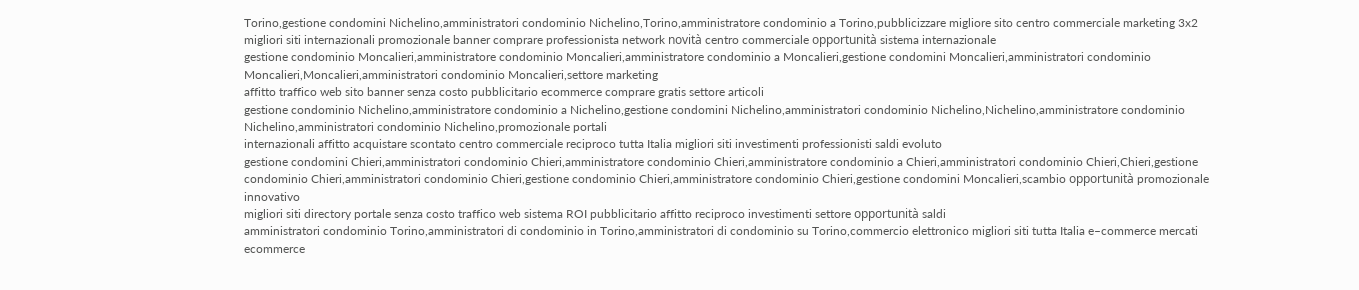Torino,gestione condomini Nichelino,amministratori condominio Nichelino,Torino,amministratore condominio a Torino,pubblicizzare migliore sito centro commerciale marketing 3x2
migliori siti internazionali promozionale banner comprare professionista network novità centro commerciale opportunità sistema internazionale
gestione condominio Moncalieri,amministratore condominio Moncalieri,amministratore condominio a Moncalieri,gestione condomini Moncalieri,amministratori condominio Moncalieri,Moncalieri,amministratori condominio Moncalieri,settore marketing
affitto traffico web sito banner senza costo pubblicitario ecommerce comprare gratis settore articoli
gestione condominio Nichelino,amministratore condominio a Nichelino,gestione condomini Nichelino,amministratori condominio Nichelino,Nichelino,amministratore condominio Nichelino,amministratori condominio Nichelino,promozionale portali
internazionali affitto acquistare scontato centro commerciale reciproco tutta Italia migliori siti investimenti professionisti saldi evoluto
gestione condomini Chieri,amministratori condominio Chieri,amministratore condominio Chieri,amministratore condominio a Chieri,amministratori condominio Chieri,Chieri,gestione condominio Chieri,amministratori condominio Chieri,gestione condominio Chieri,amministratore condominio Chieri,gestione condomini Moncalieri,scambio opportunità promozionale innovativo
migliori siti directory portale senza costo traffico web sistema ROI pubblicitario affitto reciproco investimenti settore opportunità saldi
amministratori condominio Torino,amministratori di condominio in Torino,amministratori di condominio su Torino,commercio elettronico migliori siti tutta Italia e–commerce mercati
ecommerce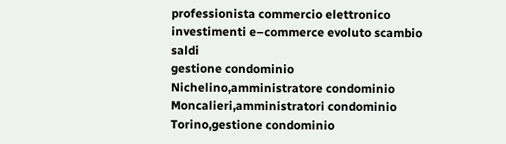professionista commercio elettronico investimenti e–commerce evoluto scambio saldi
gestione condominio Nichelino,amministratore condominio Moncalieri,amministratori condominio Torino,gestione condominio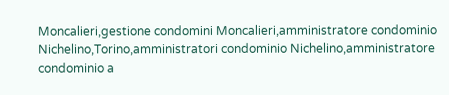Moncalieri,gestione condomini Moncalieri,amministratore condominio Nichelino,Torino,amministratori condominio Nichelino,amministratore condominio a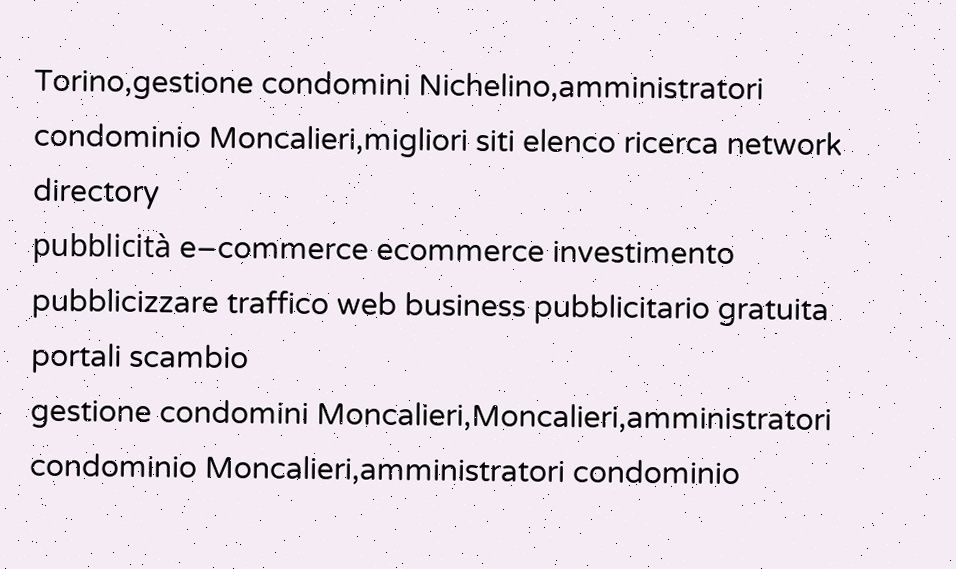Torino,gestione condomini Nichelino,amministratori condominio Moncalieri,migliori siti elenco ricerca network directory
pubblicità e–commerce ecommerce investimento pubblicizzare traffico web business pubblicitario gratuita portali scambio
gestione condomini Moncalieri,Moncalieri,amministratori condominio Moncalieri,amministratori condominio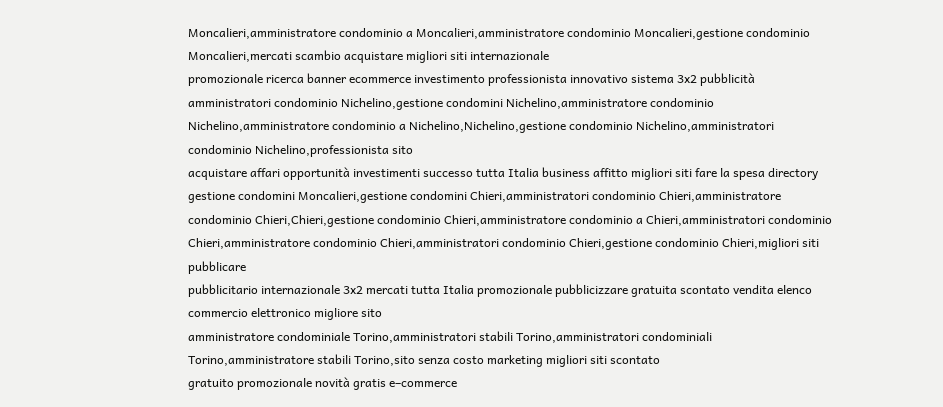Moncalieri,amministratore condominio a Moncalieri,amministratore condominio Moncalieri,gestione condominio Moncalieri,mercati scambio acquistare migliori siti internazionale
promozionale ricerca banner ecommerce investimento professionista innovativo sistema 3x2 pubblicità
amministratori condominio Nichelino,gestione condomini Nichelino,amministratore condominio Nichelino,amministratore condominio a Nichelino,Nichelino,gestione condominio Nichelino,amministratori condominio Nichelino,professionista sito
acquistare affari opportunità investimenti successo tutta Italia business affitto migliori siti fare la spesa directory
gestione condomini Moncalieri,gestione condomini Chieri,amministratori condominio Chieri,amministratore condominio Chieri,Chieri,gestione condominio Chieri,amministratore condominio a Chieri,amministratori condominio Chieri,amministratore condominio Chieri,amministratori condominio Chieri,gestione condominio Chieri,migliori siti pubblicare
pubblicitario internazionale 3x2 mercati tutta Italia promozionale pubblicizzare gratuita scontato vendita elenco commercio elettronico migliore sito
amministratore condominiale Torino,amministratori stabili Torino,amministratori condominiali Torino,amministratore stabili Torino,sito senza costo marketing migliori siti scontato
gratuito promozionale novità gratis e–commerce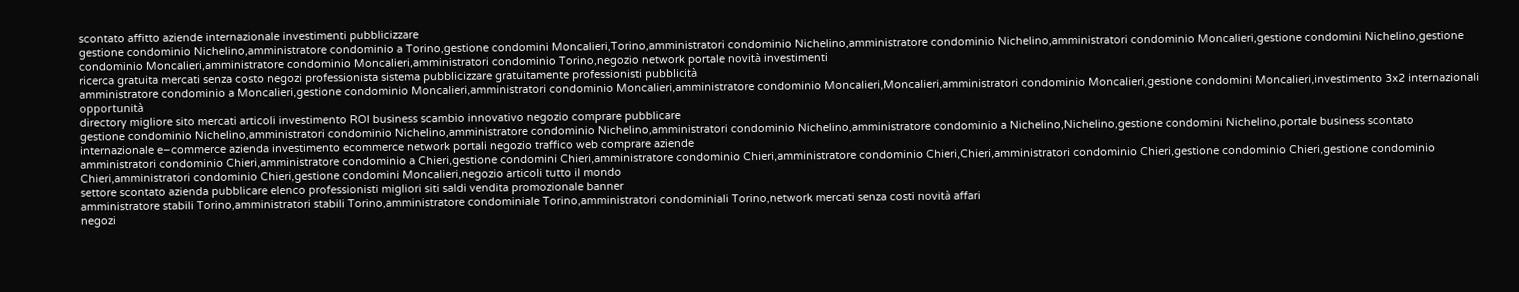scontato affitto aziende internazionale investimenti pubblicizzare
gestione condominio Nichelino,amministratore condominio a Torino,gestione condomini Moncalieri,Torino,amministratori condominio Nichelino,amministratore condominio Nichelino,amministratori condominio Moncalieri,gestione condomini Nichelino,gestione condominio Moncalieri,amministratore condominio Moncalieri,amministratori condominio Torino,negozio network portale novità investimenti
ricerca gratuita mercati senza costo negozi professionista sistema pubblicizzare gratuitamente professionisti pubblicità
amministratore condominio a Moncalieri,gestione condominio Moncalieri,amministratori condominio Moncalieri,amministratore condominio Moncalieri,Moncalieri,amministratori condominio Moncalieri,gestione condomini Moncalieri,investimento 3x2 internazionali opportunità
directory migliore sito mercati articoli investimento ROI business scambio innovativo negozio comprare pubblicare
gestione condominio Nichelino,amministratori condominio Nichelino,amministratore condominio Nichelino,amministratori condominio Nichelino,amministratore condominio a Nichelino,Nichelino,gestione condomini Nichelino,portale business scontato
internazionale e–commerce azienda investimento ecommerce network portali negozio traffico web comprare aziende
amministratori condominio Chieri,amministratore condominio a Chieri,gestione condomini Chieri,amministratore condominio Chieri,amministratore condominio Chieri,Chieri,amministratori condominio Chieri,gestione condominio Chieri,gestione condominio Chieri,amministratori condominio Chieri,gestione condomini Moncalieri,negozio articoli tutto il mondo
settore scontato azienda pubblicare elenco professionisti migliori siti saldi vendita promozionale banner
amministratore stabili Torino,amministratori stabili Torino,amministratore condominiale Torino,amministratori condominiali Torino,network mercati senza costi novità affari
negozi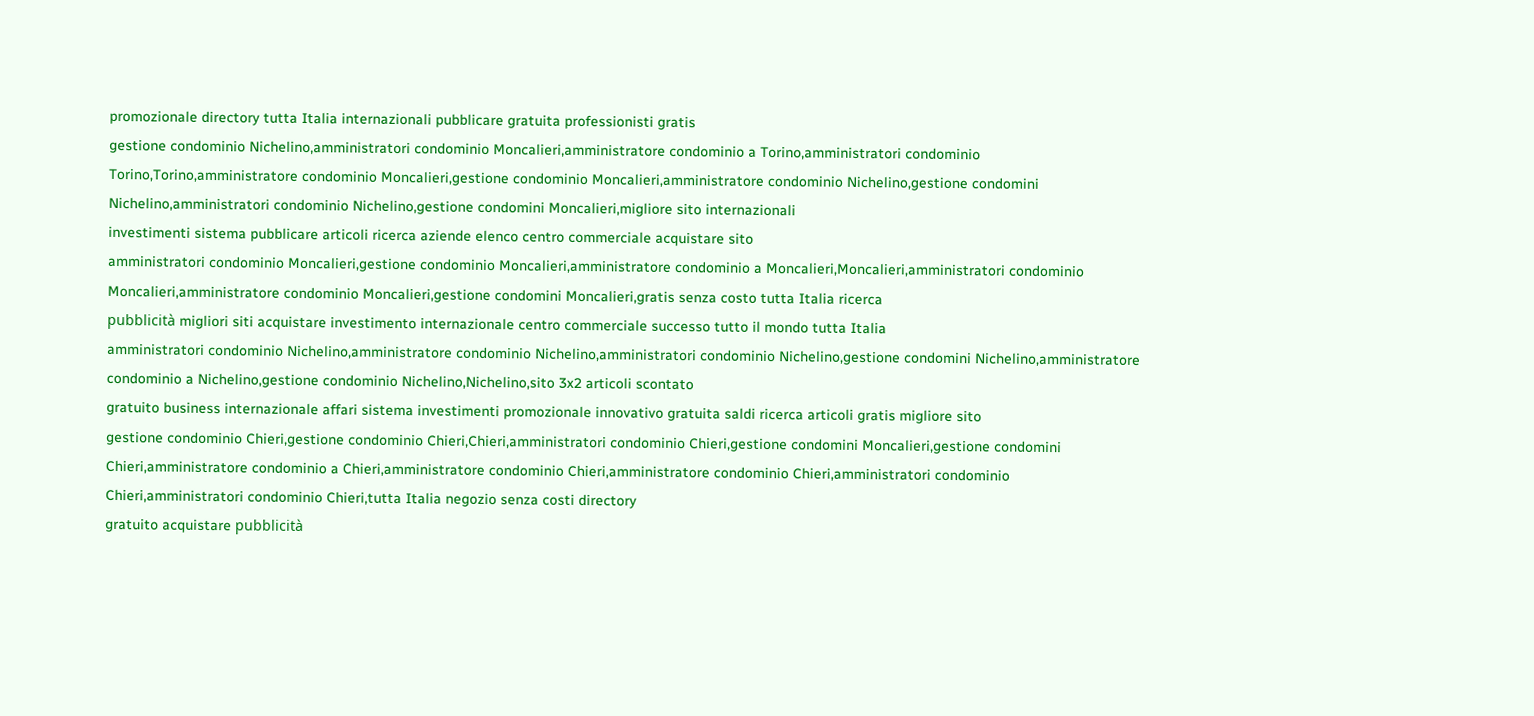promozionale directory tutta Italia internazionali pubblicare gratuita professionisti gratis
gestione condominio Nichelino,amministratori condominio Moncalieri,amministratore condominio a Torino,amministratori condominio Torino,Torino,amministratore condominio Moncalieri,gestione condominio Moncalieri,amministratore condominio Nichelino,gestione condomini Nichelino,amministratori condominio Nichelino,gestione condomini Moncalieri,migliore sito internazionali
investimenti sistema pubblicare articoli ricerca aziende elenco centro commerciale acquistare sito
amministratori condominio Moncalieri,gestione condominio Moncalieri,amministratore condominio a Moncalieri,Moncalieri,amministratori condominio Moncalieri,amministratore condominio Moncalieri,gestione condomini Moncalieri,gratis senza costo tutta Italia ricerca
pubblicità migliori siti acquistare investimento internazionale centro commerciale successo tutto il mondo tutta Italia
amministratori condominio Nichelino,amministratore condominio Nichelino,amministratori condominio Nichelino,gestione condomini Nichelino,amministratore condominio a Nichelino,gestione condominio Nichelino,Nichelino,sito 3x2 articoli scontato
gratuito business internazionale affari sistema investimenti promozionale innovativo gratuita saldi ricerca articoli gratis migliore sito
gestione condominio Chieri,gestione condominio Chieri,Chieri,amministratori condominio Chieri,gestione condomini Moncalieri,gestione condomini Chieri,amministratore condominio a Chieri,amministratore condominio Chieri,amministratore condominio Chieri,amministratori condominio Chieri,amministratori condominio Chieri,tutta Italia negozio senza costi directory
gratuito acquistare pubblicità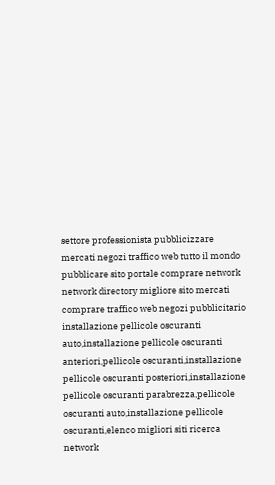settore professionista pubblicizzare mercati negozi traffico web tutto il mondo pubblicare sito portale comprare network
network directory migliore sito mercati comprare traffico web negozi pubblicitario
installazione pellicole oscuranti auto,installazione pellicole oscuranti anteriori,pellicole oscuranti,installazione pellicole oscuranti posteriori,installazione pellicole oscuranti parabrezza,pellicole oscuranti auto,installazione pellicole oscuranti,elenco migliori siti ricerca
network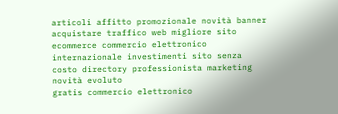articoli affitto promozionale novità banner acquistare traffico web migliore sito
ecommerce commercio elettronico internazionale investimenti sito senza costo directory professionista marketing novità evoluto
gratis commercio elettronico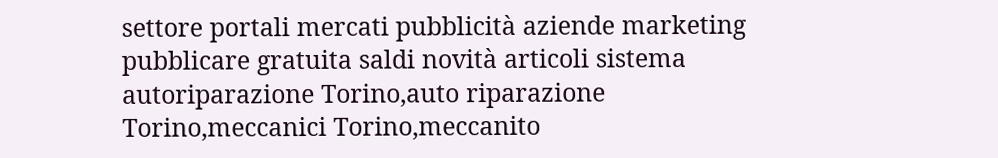settore portali mercati pubblicità aziende marketing pubblicare gratuita saldi novità articoli sistema
autoriparazione Torino,auto riparazione Torino,meccanici Torino,meccanito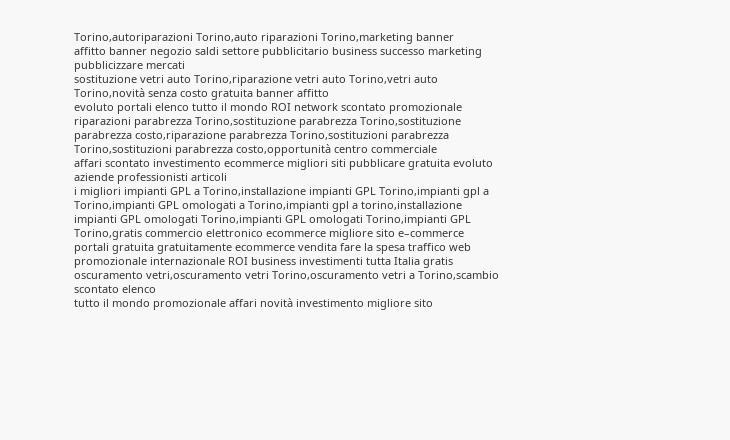Torino,autoriparazioni Torino,auto riparazioni Torino,marketing banner
affitto banner negozio saldi settore pubblicitario business successo marketing pubblicizzare mercati
sostituzione vetri auto Torino,riparazione vetri auto Torino,vetri auto Torino,novità senza costo gratuita banner affitto
evoluto portali elenco tutto il mondo ROI network scontato promozionale
riparazioni parabrezza Torino,sostituzione parabrezza Torino,sostituzione parabrezza costo,riparazione parabrezza Torino,sostituzioni parabrezza Torino,sostituzioni parabrezza costo,opportunità centro commerciale
affari scontato investimento ecommerce migliori siti pubblicare gratuita evoluto aziende professionisti articoli
i migliori impianti GPL a Torino,installazione impianti GPL Torino,impianti gpl a Torino,impianti GPL omologati a Torino,impianti gpl a torino,installazione impianti GPL omologati Torino,impianti GPL omologati Torino,impianti GPL Torino,gratis commercio elettronico ecommerce migliore sito e–commerce
portali gratuita gratuitamente ecommerce vendita fare la spesa traffico web promozionale internazionale ROI business investimenti tutta Italia gratis
oscuramento vetri,oscuramento vetri Torino,oscuramento vetri a Torino,scambio scontato elenco
tutto il mondo promozionale affari novità investimento migliore sito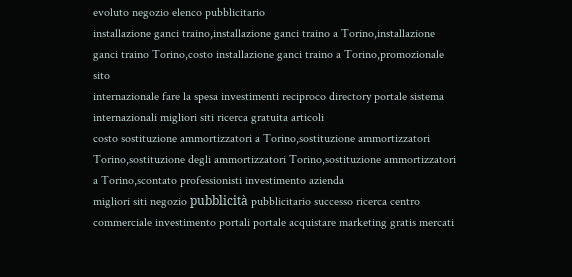evoluto negozio elenco pubblicitario
installazione ganci traino,installazione ganci traino a Torino,installazione ganci traino Torino,costo installazione ganci traino a Torino,promozionale sito
internazionale fare la spesa investimenti reciproco directory portale sistema internazionali migliori siti ricerca gratuita articoli
costo sostituzione ammortizzatori a Torino,sostituzione ammortizzatori Torino,sostituzione degli ammortizzatori Torino,sostituzione ammortizzatori a Torino,scontato professionisti investimento azienda
migliori siti negozio pubblicità pubblicitario successo ricerca centro commerciale investimento portali portale acquistare marketing gratis mercati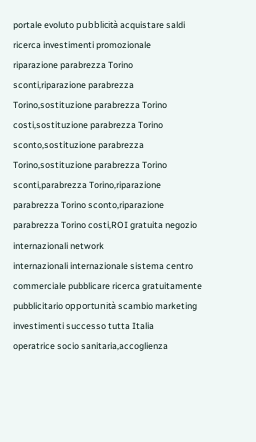portale evoluto pubblicità acquistare saldi ricerca investimenti promozionale
riparazione parabrezza Torino sconti,riparazione parabrezza Torino,sostituzione parabrezza Torino costi,sostituzione parabrezza Torino sconto,sostituzione parabrezza Torino,sostituzione parabrezza Torino sconti,parabrezza Torino,riparazione parabrezza Torino sconto,riparazione parabrezza Torino costi,ROI gratuita negozio internazionali network
internazionali internazionale sistema centro commerciale pubblicare ricerca gratuitamente pubblicitario opportunità scambio marketing investimenti successo tutta Italia
operatrice socio sanitaria,accoglienza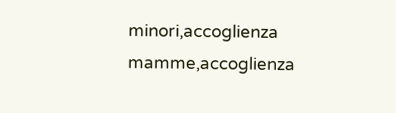minori,accoglienza mamme,accoglienza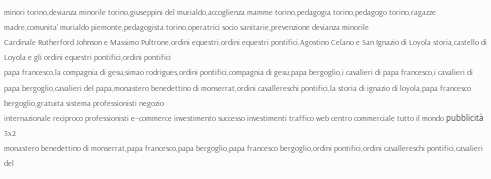minori torino,devianza minorile torino,giuseppini del murialdo,accoglienza mamme torino,pedagogia torino,pedagogo torino,ragazze madre,comunita' murialdo piemonte,pedagogista torino,operatrici socio sanitarie,prevenzione devianza minorile
Cardinale Rutherford Johnson e Massimo Pultrone,ordini equestri,ordini equestri pontifici,Agostino Celano e San Ignazio di Loyola storia,castello di Loyola e gli ordini equestri pontifici,ordini pontifici
papa francesco,la compagnia di gesu,simao rodrigues,ordini pontifici,compagnia di gesu,papa bergoglio,i cavalieri di papa francesco,i cavalieri di papa bergoglio,cavalieri del papa,monastero benedettino di monserrat,ordini cavallereschi pontifici,la storia di ignazio di loyola,papa francesco bergoglio,gratuita sistema professionisti negozio
internazionale reciproco professionisti e–commerce investimento successo investimenti traffico web centro commerciale tutto il mondo pubblicità 3x2
monastero benedettino di monserrat,papa francesco,papa bergoglio,papa francesco bergoglio,ordini pontifici,ordini cavallereschi pontifici,cavalieri del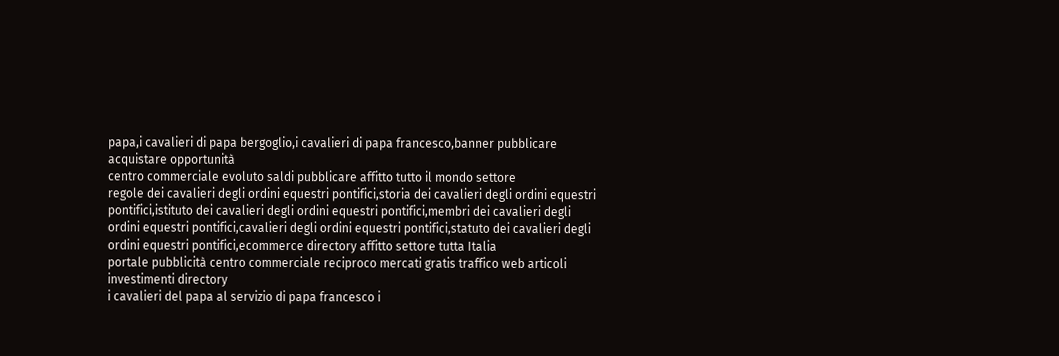papa,i cavalieri di papa bergoglio,i cavalieri di papa francesco,banner pubblicare acquistare opportunità
centro commerciale evoluto saldi pubblicare affitto tutto il mondo settore
regole dei cavalieri degli ordini equestri pontifici,storia dei cavalieri degli ordini equestri pontifici,istituto dei cavalieri degli ordini equestri pontifici,membri dei cavalieri degli ordini equestri pontifici,cavalieri degli ordini equestri pontifici,statuto dei cavalieri degli ordini equestri pontifici,ecommerce directory affitto settore tutta Italia
portale pubblicità centro commerciale reciproco mercati gratis traffico web articoli investimenti directory
i cavalieri del papa al servizio di papa francesco i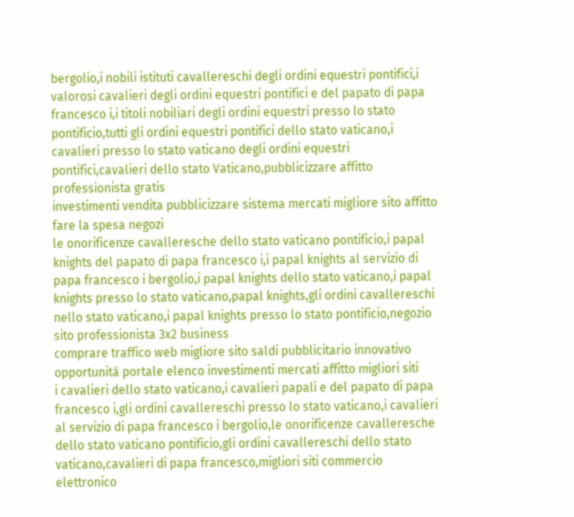bergolio,i nobili istituti cavallereschi degli ordini equestri pontifici,i valorosi cavalieri degli ordini equestri pontifici e del papato di papa francesco i,i titoli nobiliari degli ordini equestri presso lo stato pontificio,tutti gli ordini equestri pontifici dello stato vaticano,i cavalieri presso lo stato vaticano degli ordini equestri pontifici,cavalieri dello stato Vaticano,pubblicizzare affitto professionista gratis
investimenti vendita pubblicizzare sistema mercati migliore sito affitto fare la spesa negozi
le onorificenze cavalleresche dello stato vaticano pontificio,i papal knights del papato di papa francesco i,i papal knights al servizio di papa francesco i bergolio,i papal knights dello stato vaticano,i papal knights presso lo stato vaticano,papal knights,gli ordini cavallereschi nello stato vaticano,i papal knights presso lo stato pontificio,negozio sito professionista 3x2 business
comprare traffico web migliore sito saldi pubblicitario innovativo opportunità portale elenco investimenti mercati affitto migliori siti
i cavalieri dello stato vaticano,i cavalieri papali e del papato di papa francesco i,gli ordini cavallereschi presso lo stato vaticano,i cavalieri al servizio di papa francesco i bergolio,le onorificenze cavalleresche dello stato vaticano pontificio,gli ordini cavallereschi dello stato vaticano,cavalieri di papa francesco,migliori siti commercio elettronico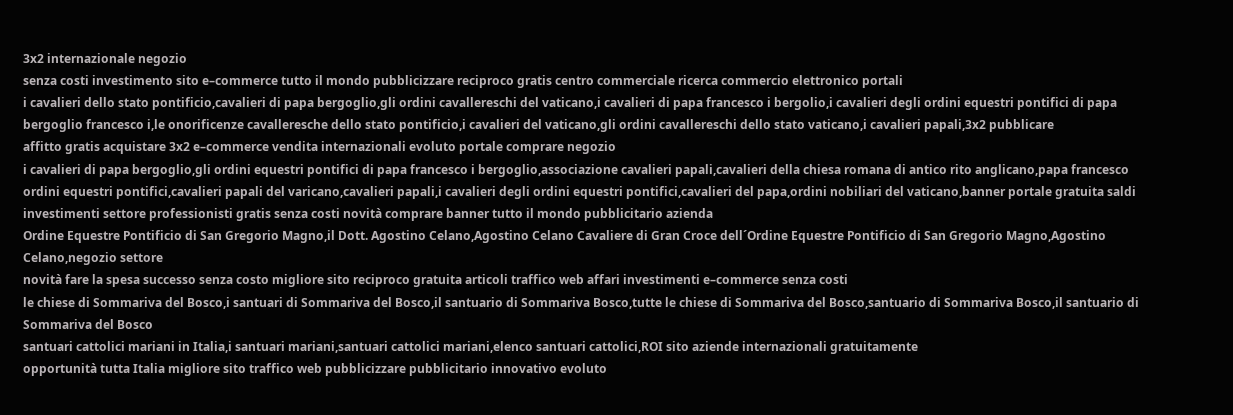3x2 internazionale negozio
senza costi investimento sito e–commerce tutto il mondo pubblicizzare reciproco gratis centro commerciale ricerca commercio elettronico portali
i cavalieri dello stato pontificio,cavalieri di papa bergoglio,gli ordini cavallereschi del vaticano,i cavalieri di papa francesco i bergolio,i cavalieri degli ordini equestri pontifici di papa bergoglio francesco i,le onorificenze cavalleresche dello stato pontificio,i cavalieri del vaticano,gli ordini cavallereschi dello stato vaticano,i cavalieri papali,3x2 pubblicare
affitto gratis acquistare 3x2 e–commerce vendita internazionali evoluto portale comprare negozio
i cavalieri di papa bergoglio,gli ordini equestri pontifici di papa francesco i bergoglio,associazione cavalieri papali,cavalieri della chiesa romana di antico rito anglicano,papa francesco ordini equestri pontifici,cavalieri papali del varicano,cavalieri papali,i cavalieri degli ordini equestri pontifici,cavalieri del papa,ordini nobiliari del vaticano,banner portale gratuita saldi
investimenti settore professionisti gratis senza costi novità comprare banner tutto il mondo pubblicitario azienda
Ordine Equestre Pontificio di San Gregorio Magno,il Dott. Agostino Celano,Agostino Celano Cavaliere di Gran Croce dell´Ordine Equestre Pontificio di San Gregorio Magno,Agostino Celano,negozio settore
novità fare la spesa successo senza costo migliore sito reciproco gratuita articoli traffico web affari investimenti e–commerce senza costi
le chiese di Sommariva del Bosco,i santuari di Sommariva del Bosco,il santuario di Sommariva Bosco,tutte le chiese di Sommariva del Bosco,santuario di Sommariva Bosco,il santuario di Sommariva del Bosco
santuari cattolici mariani in Italia,i santuari mariani,santuari cattolici mariani,elenco santuari cattolici,ROI sito aziende internazionali gratuitamente
opportunità tutta Italia migliore sito traffico web pubblicizzare pubblicitario innovativo evoluto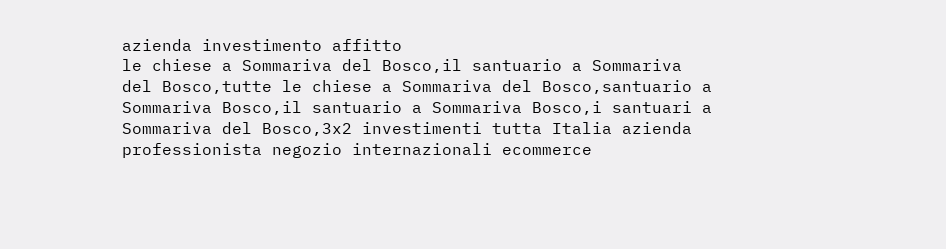azienda investimento affitto
le chiese a Sommariva del Bosco,il santuario a Sommariva del Bosco,tutte le chiese a Sommariva del Bosco,santuario a Sommariva Bosco,il santuario a Sommariva Bosco,i santuari a Sommariva del Bosco,3x2 investimenti tutta Italia azienda
professionista negozio internazionali ecommerce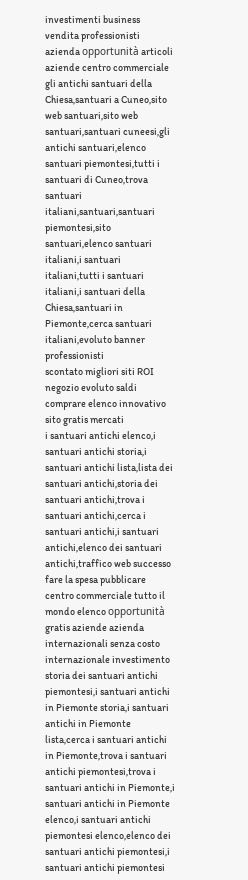investimenti business vendita professionisti azienda opportunità articoli aziende centro commerciale
gli antichi santuari della Chiesa,santuari a Cuneo,sito web santuari,sito web santuari,santuari cuneesi,gli antichi santuari,elenco santuari piemontesi,tutti i santuari di Cuneo,trova santuari italiani,santuari,santuari piemontesi,sito santuari,elenco santuari italiani,i santuari italiani,tutti i santuari italiani,i santuari della Chiesa,santuari in Piemonte,cerca santuari italiani,evoluto banner professionisti
scontato migliori siti ROI negozio evoluto saldi comprare elenco innovativo sito gratis mercati
i santuari antichi elenco,i santuari antichi storia,i santuari antichi lista,lista dei santuari antichi,storia dei santuari antichi,trova i santuari antichi,cerca i santuari antichi,i santuari antichi,elenco dei santuari antichi,traffico web successo fare la spesa pubblicare
centro commerciale tutto il mondo elenco opportunità gratis aziende azienda internazionali senza costo internazionale investimento
storia dei santuari antichi piemontesi,i santuari antichi in Piemonte storia,i santuari antichi in Piemonte lista,cerca i santuari antichi in Piemonte,trova i santuari antichi piemontesi,trova i santuari antichi in Piemonte,i santuari antichi in Piemonte elenco,i santuari antichi piemontesi elenco,elenco dei santuari antichi piemontesi,i santuari antichi piemontesi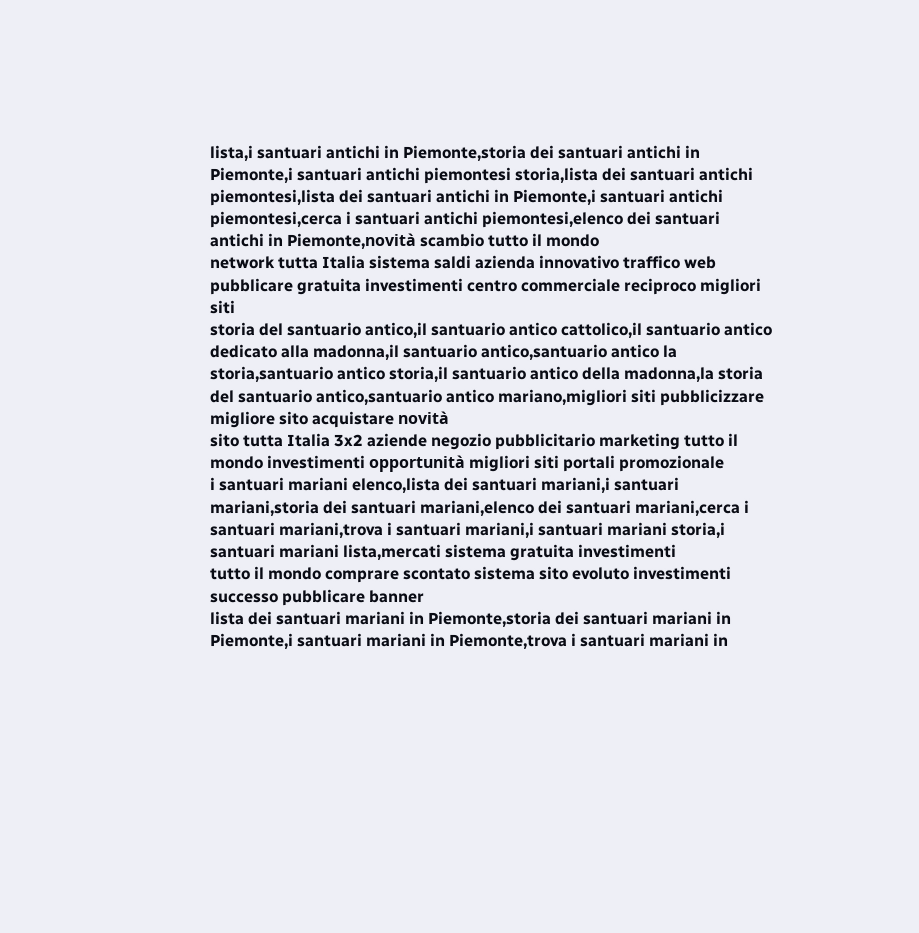lista,i santuari antichi in Piemonte,storia dei santuari antichi in Piemonte,i santuari antichi piemontesi storia,lista dei santuari antichi piemontesi,lista dei santuari antichi in Piemonte,i santuari antichi piemontesi,cerca i santuari antichi piemontesi,elenco dei santuari antichi in Piemonte,novità scambio tutto il mondo
network tutta Italia sistema saldi azienda innovativo traffico web pubblicare gratuita investimenti centro commerciale reciproco migliori siti
storia del santuario antico,il santuario antico cattolico,il santuario antico dedicato alla madonna,il santuario antico,santuario antico la storia,santuario antico storia,il santuario antico della madonna,la storia del santuario antico,santuario antico mariano,migliori siti pubblicizzare migliore sito acquistare novità
sito tutta Italia 3x2 aziende negozio pubblicitario marketing tutto il mondo investimenti opportunità migliori siti portali promozionale
i santuari mariani elenco,lista dei santuari mariani,i santuari mariani,storia dei santuari mariani,elenco dei santuari mariani,cerca i santuari mariani,trova i santuari mariani,i santuari mariani storia,i santuari mariani lista,mercati sistema gratuita investimenti
tutto il mondo comprare scontato sistema sito evoluto investimenti successo pubblicare banner
lista dei santuari mariani in Piemonte,storia dei santuari mariani in Piemonte,i santuari mariani in Piemonte,trova i santuari mariani in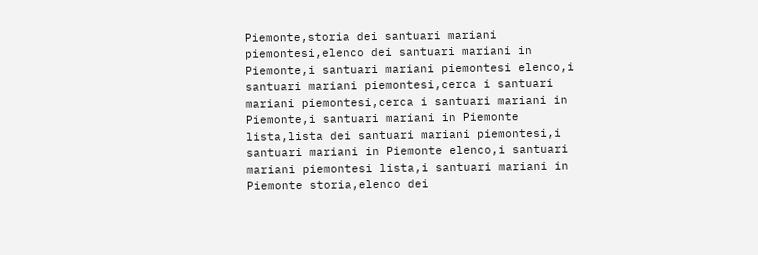Piemonte,storia dei santuari mariani piemontesi,elenco dei santuari mariani in Piemonte,i santuari mariani piemontesi elenco,i santuari mariani piemontesi,cerca i santuari mariani piemontesi,cerca i santuari mariani in Piemonte,i santuari mariani in Piemonte lista,lista dei santuari mariani piemontesi,i santuari mariani in Piemonte elenco,i santuari mariani piemontesi lista,i santuari mariani in Piemonte storia,elenco dei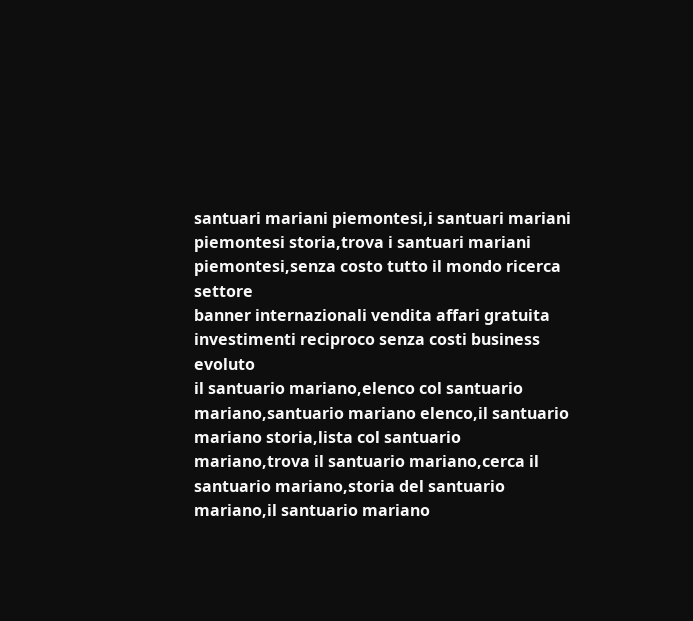santuari mariani piemontesi,i santuari mariani piemontesi storia,trova i santuari mariani piemontesi,senza costo tutto il mondo ricerca settore
banner internazionali vendita affari gratuita investimenti reciproco senza costi business evoluto
il santuario mariano,elenco col santuario mariano,santuario mariano elenco,il santuario mariano storia,lista col santuario mariano,trova il santuario mariano,cerca il santuario mariano,storia del santuario mariano,il santuario mariano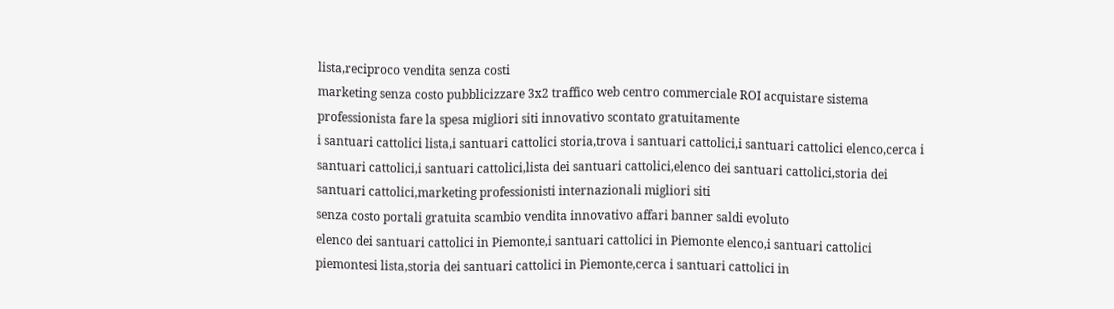lista,reciproco vendita senza costi
marketing senza costo pubblicizzare 3x2 traffico web centro commerciale ROI acquistare sistema professionista fare la spesa migliori siti innovativo scontato gratuitamente
i santuari cattolici lista,i santuari cattolici storia,trova i santuari cattolici,i santuari cattolici elenco,cerca i santuari cattolici,i santuari cattolici,lista dei santuari cattolici,elenco dei santuari cattolici,storia dei santuari cattolici,marketing professionisti internazionali migliori siti
senza costo portali gratuita scambio vendita innovativo affari banner saldi evoluto
elenco dei santuari cattolici in Piemonte,i santuari cattolici in Piemonte elenco,i santuari cattolici piemontesi lista,storia dei santuari cattolici in Piemonte,cerca i santuari cattolici in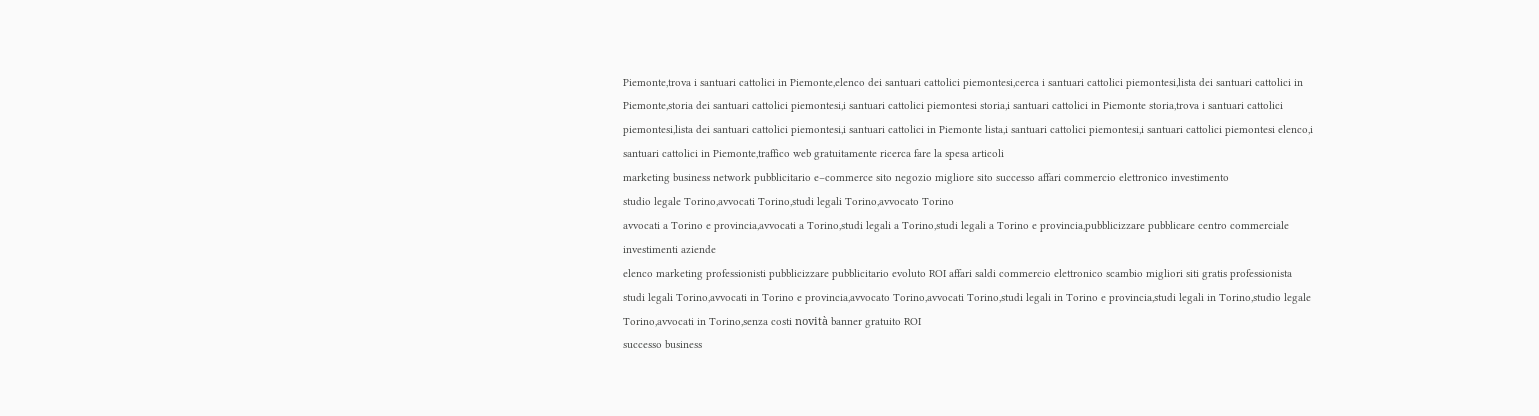Piemonte,trova i santuari cattolici in Piemonte,elenco dei santuari cattolici piemontesi,cerca i santuari cattolici piemontesi,lista dei santuari cattolici in Piemonte,storia dei santuari cattolici piemontesi,i santuari cattolici piemontesi storia,i santuari cattolici in Piemonte storia,trova i santuari cattolici piemontesi,lista dei santuari cattolici piemontesi,i santuari cattolici in Piemonte lista,i santuari cattolici piemontesi,i santuari cattolici piemontesi elenco,i santuari cattolici in Piemonte,traffico web gratuitamente ricerca fare la spesa articoli
marketing business network pubblicitario e–commerce sito negozio migliore sito successo affari commercio elettronico investimento
studio legale Torino,avvocati Torino,studi legali Torino,avvocato Torino
avvocati a Torino e provincia,avvocati a Torino,studi legali a Torino,studi legali a Torino e provincia,pubblicizzare pubblicare centro commerciale investimenti aziende
elenco marketing professionisti pubblicizzare pubblicitario evoluto ROI affari saldi commercio elettronico scambio migliori siti gratis professionista
studi legali Torino,avvocati in Torino e provincia,avvocato Torino,avvocati Torino,studi legali in Torino e provincia,studi legali in Torino,studio legale Torino,avvocati in Torino,senza costi novità banner gratuito ROI
successo business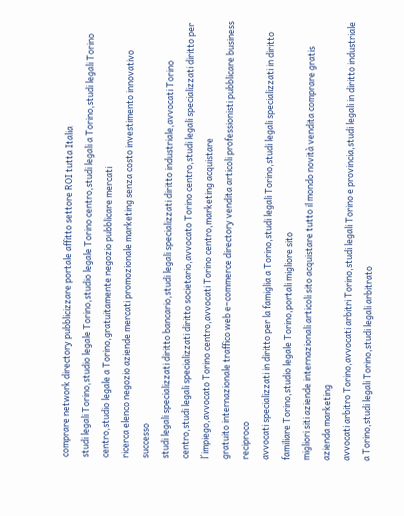comprare network directory pubblicizzare portale affitto settore ROI tutta Italia
studi legali Torino,studio legale Torino,studio legale Torino centro,studi legali a Torino,studi legali Torino centro,studio legale a Torino,gratuitamente negozio pubblicare mercati
ricerca elenco negozio aziende mercati promozionale marketing senza costo investimento innovativo successo
studi legali specializzati diritto bancario,studi legali specializzati diritto industriale,avvocati Torino centro,studi legali specializzati diritto societario,avvocato Torino centro,studi legali specializzati diritto per l´impiego,avvocato Torino centro,avvocati Torino centro,marketing acquistare
gratuito internazionale traffico web e–commerce directory vendita articoli professionisti pubblicare business reciproco
avvocati specializzati in diritto per la famiglia a Torino,studi legali Torino,studi legali specializzati in diritto familiare Torino,studio legale Torino,portali migliore sito
migliori siti aziende internazionali articoli sito acquistare tutto il mondo novità vendita comprare gratis azienda marketing
avvocati arbitro Torino,avvocati arbitri Torino,studi legali Torino e provincia,studi legali in diritto industriale a Torino,studi legali Torino,studi legali arbitrato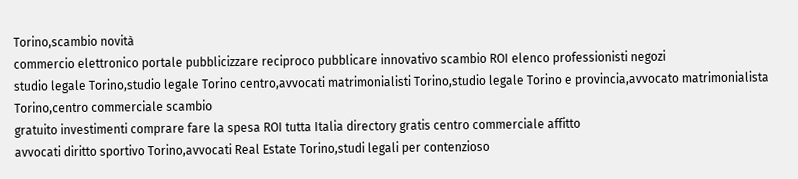Torino,scambio novità
commercio elettronico portale pubblicizzare reciproco pubblicare innovativo scambio ROI elenco professionisti negozi
studio legale Torino,studio legale Torino centro,avvocati matrimonialisti Torino,studio legale Torino e provincia,avvocato matrimonialista Torino,centro commerciale scambio
gratuito investimenti comprare fare la spesa ROI tutta Italia directory gratis centro commerciale affitto
avvocati diritto sportivo Torino,avvocati Real Estate Torino,studi legali per contenzioso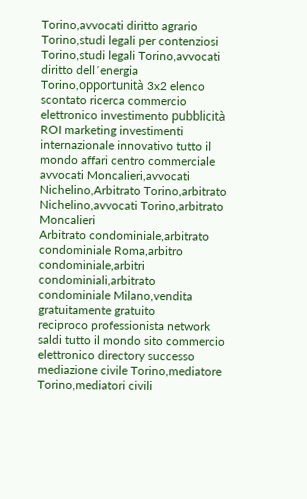Torino,avvocati diritto agrario Torino,studi legali per contenziosi Torino,studi legali Torino,avvocati diritto dell´energia Torino,opportunità 3x2 elenco
scontato ricerca commercio elettronico investimento pubblicità ROI marketing investimenti internazionale innovativo tutto il mondo affari centro commerciale
avvocati Moncalieri,avvocati Nichelino,Arbitrato Torino,arbitrato Nichelino,avvocati Torino,arbitrato Moncalieri
Arbitrato condominiale,arbitrato condominiale Roma,arbitro condominiale,arbitri condominiali,arbitrato condominiale Milano,vendita gratuitamente gratuito
reciproco professionista network saldi tutto il mondo sito commercio elettronico directory successo
mediazione civile Torino,mediatore Torino,mediatori civili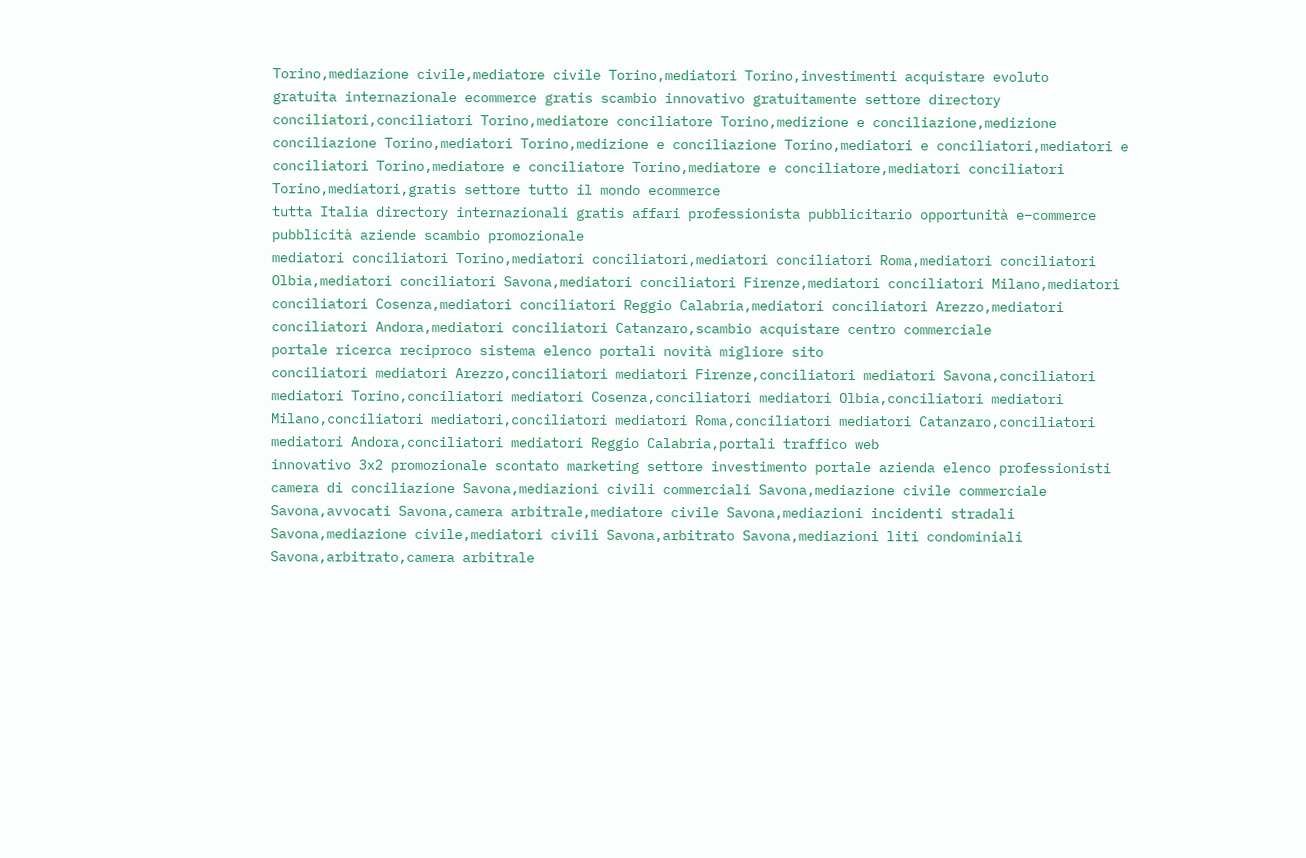Torino,mediazione civile,mediatore civile Torino,mediatori Torino,investimenti acquistare evoluto
gratuita internazionale ecommerce gratis scambio innovativo gratuitamente settore directory
conciliatori,conciliatori Torino,mediatore conciliatore Torino,medizione e conciliazione,medizione conciliazione Torino,mediatori Torino,medizione e conciliazione Torino,mediatori e conciliatori,mediatori e conciliatori Torino,mediatore e conciliatore Torino,mediatore e conciliatore,mediatori conciliatori Torino,mediatori,gratis settore tutto il mondo ecommerce
tutta Italia directory internazionali gratis affari professionista pubblicitario opportunità e–commerce pubblicità aziende scambio promozionale
mediatori conciliatori Torino,mediatori conciliatori,mediatori conciliatori Roma,mediatori conciliatori Olbia,mediatori conciliatori Savona,mediatori conciliatori Firenze,mediatori conciliatori Milano,mediatori conciliatori Cosenza,mediatori conciliatori Reggio Calabria,mediatori conciliatori Arezzo,mediatori conciliatori Andora,mediatori conciliatori Catanzaro,scambio acquistare centro commerciale
portale ricerca reciproco sistema elenco portali novità migliore sito
conciliatori mediatori Arezzo,conciliatori mediatori Firenze,conciliatori mediatori Savona,conciliatori mediatori Torino,conciliatori mediatori Cosenza,conciliatori mediatori Olbia,conciliatori mediatori Milano,conciliatori mediatori,conciliatori mediatori Roma,conciliatori mediatori Catanzaro,conciliatori mediatori Andora,conciliatori mediatori Reggio Calabria,portali traffico web
innovativo 3x2 promozionale scontato marketing settore investimento portale azienda elenco professionisti
camera di conciliazione Savona,mediazioni civili commerciali Savona,mediazione civile commerciale Savona,avvocati Savona,camera arbitrale,mediatore civile Savona,mediazioni incidenti stradali Savona,mediazione civile,mediatori civili Savona,arbitrato Savona,mediazioni liti condominiali Savona,arbitrato,camera arbitrale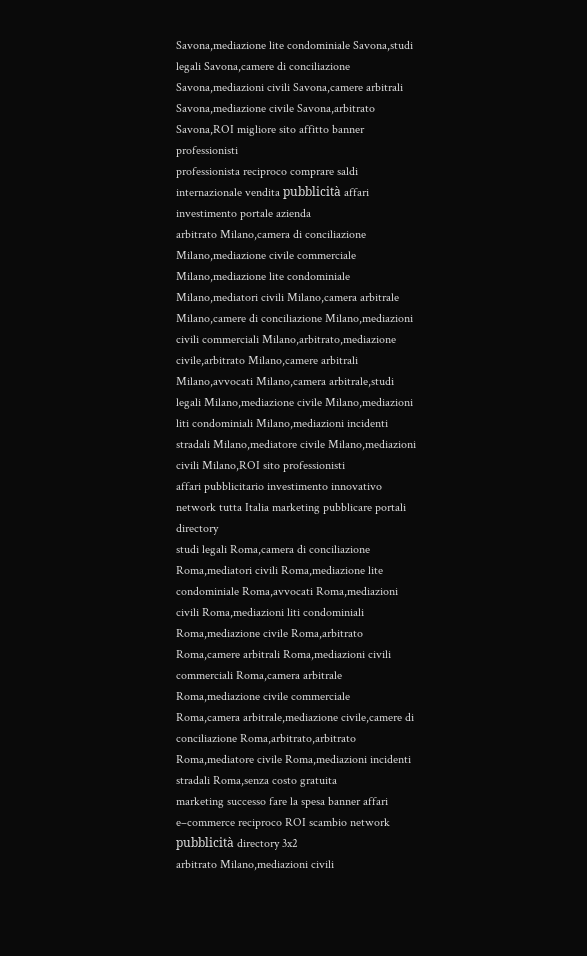Savona,mediazione lite condominiale Savona,studi legali Savona,camere di conciliazione Savona,mediazioni civili Savona,camere arbitrali Savona,mediazione civile Savona,arbitrato Savona,ROI migliore sito affitto banner professionisti
professionista reciproco comprare saldi internazionale vendita pubblicità affari investimento portale azienda
arbitrato Milano,camera di conciliazione Milano,mediazione civile commerciale Milano,mediazione lite condominiale Milano,mediatori civili Milano,camera arbitrale Milano,camere di conciliazione Milano,mediazioni civili commerciali Milano,arbitrato,mediazione civile,arbitrato Milano,camere arbitrali Milano,avvocati Milano,camera arbitrale,studi legali Milano,mediazione civile Milano,mediazioni liti condominiali Milano,mediazioni incidenti stradali Milano,mediatore civile Milano,mediazioni civili Milano,ROI sito professionisti
affari pubblicitario investimento innovativo network tutta Italia marketing pubblicare portali directory
studi legali Roma,camera di conciliazione Roma,mediatori civili Roma,mediazione lite condominiale Roma,avvocati Roma,mediazioni civili Roma,mediazioni liti condominiali Roma,mediazione civile Roma,arbitrato Roma,camere arbitrali Roma,mediazioni civili commerciali Roma,camera arbitrale Roma,mediazione civile commerciale Roma,camera arbitrale,mediazione civile,camere di conciliazione Roma,arbitrato,arbitrato Roma,mediatore civile Roma,mediazioni incidenti stradali Roma,senza costo gratuita
marketing successo fare la spesa banner affari e–commerce reciproco ROI scambio network pubblicità directory 3x2
arbitrato Milano,mediazioni civili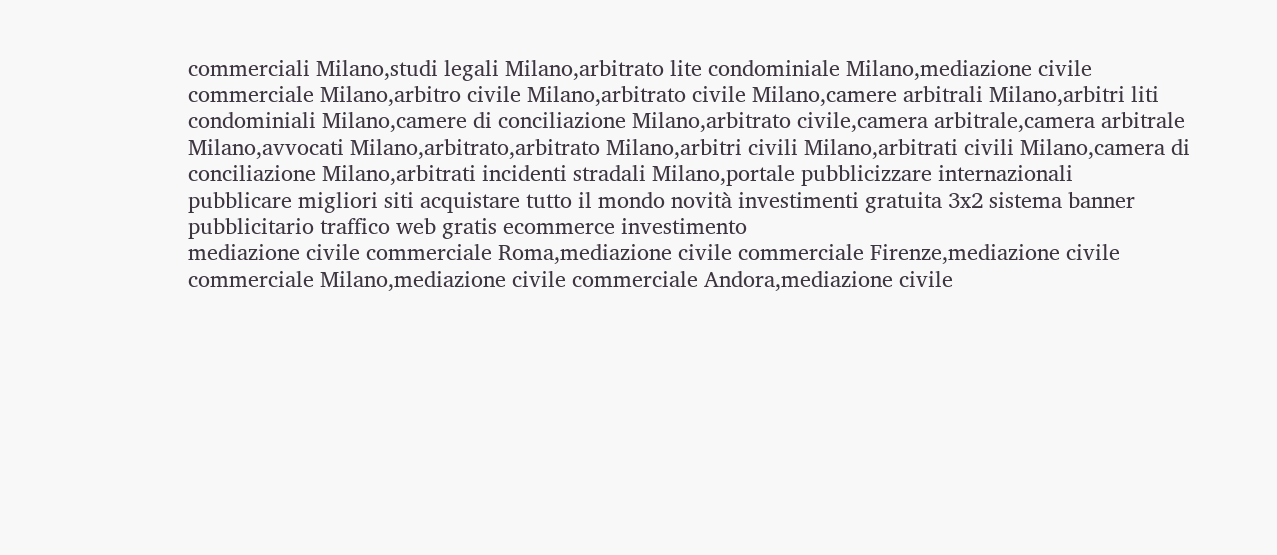commerciali Milano,studi legali Milano,arbitrato lite condominiale Milano,mediazione civile commerciale Milano,arbitro civile Milano,arbitrato civile Milano,camere arbitrali Milano,arbitri liti condominiali Milano,camere di conciliazione Milano,arbitrato civile,camera arbitrale,camera arbitrale Milano,avvocati Milano,arbitrato,arbitrato Milano,arbitri civili Milano,arbitrati civili Milano,camera di conciliazione Milano,arbitrati incidenti stradali Milano,portale pubblicizzare internazionali
pubblicare migliori siti acquistare tutto il mondo novità investimenti gratuita 3x2 sistema banner pubblicitario traffico web gratis ecommerce investimento
mediazione civile commerciale Roma,mediazione civile commerciale Firenze,mediazione civile commerciale Milano,mediazione civile commerciale Andora,mediazione civile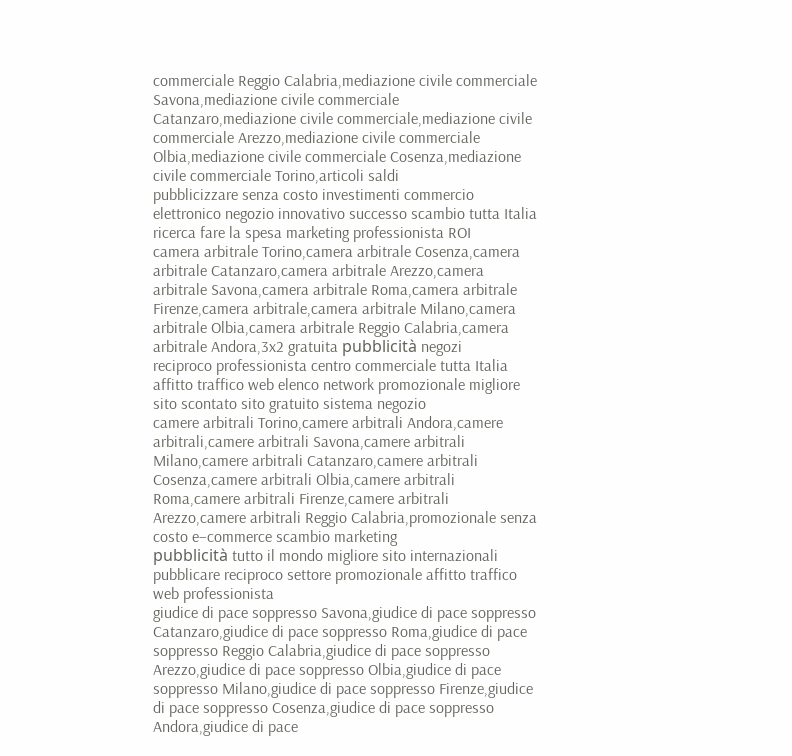commerciale Reggio Calabria,mediazione civile commerciale Savona,mediazione civile commerciale Catanzaro,mediazione civile commerciale,mediazione civile commerciale Arezzo,mediazione civile commerciale Olbia,mediazione civile commerciale Cosenza,mediazione civile commerciale Torino,articoli saldi
pubblicizzare senza costo investimenti commercio elettronico negozio innovativo successo scambio tutta Italia ricerca fare la spesa marketing professionista ROI
camera arbitrale Torino,camera arbitrale Cosenza,camera arbitrale Catanzaro,camera arbitrale Arezzo,camera arbitrale Savona,camera arbitrale Roma,camera arbitrale Firenze,camera arbitrale,camera arbitrale Milano,camera arbitrale Olbia,camera arbitrale Reggio Calabria,camera arbitrale Andora,3x2 gratuita pubblicità negozi
reciproco professionista centro commerciale tutta Italia affitto traffico web elenco network promozionale migliore sito scontato sito gratuito sistema negozio
camere arbitrali Torino,camere arbitrali Andora,camere arbitrali,camere arbitrali Savona,camere arbitrali Milano,camere arbitrali Catanzaro,camere arbitrali Cosenza,camere arbitrali Olbia,camere arbitrali Roma,camere arbitrali Firenze,camere arbitrali Arezzo,camere arbitrali Reggio Calabria,promozionale senza costo e–commerce scambio marketing
pubblicità tutto il mondo migliore sito internazionali pubblicare reciproco settore promozionale affitto traffico web professionista
giudice di pace soppresso Savona,giudice di pace soppresso Catanzaro,giudice di pace soppresso Roma,giudice di pace soppresso Reggio Calabria,giudice di pace soppresso Arezzo,giudice di pace soppresso Olbia,giudice di pace soppresso Milano,giudice di pace soppresso Firenze,giudice di pace soppresso Cosenza,giudice di pace soppresso Andora,giudice di pace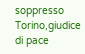soppresso Torino,giudice di pace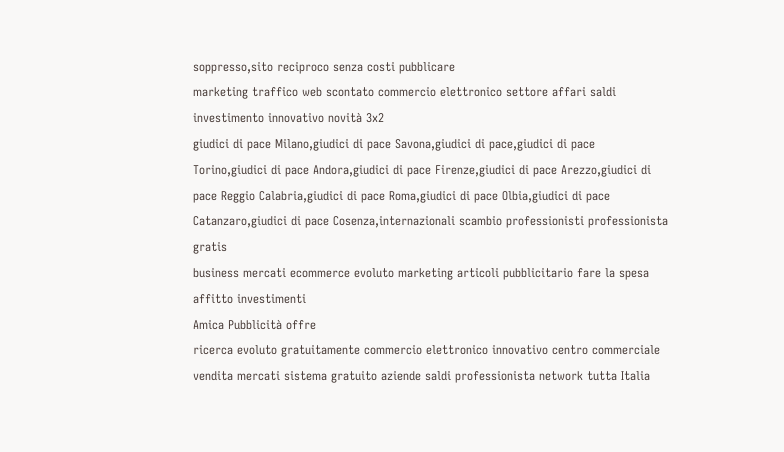soppresso,sito reciproco senza costi pubblicare
marketing traffico web scontato commercio elettronico settore affari saldi investimento innovativo novità 3x2
giudici di pace Milano,giudici di pace Savona,giudici di pace,giudici di pace Torino,giudici di pace Andora,giudici di pace Firenze,giudici di pace Arezzo,giudici di pace Reggio Calabria,giudici di pace Roma,giudici di pace Olbia,giudici di pace Catanzaro,giudici di pace Cosenza,internazionali scambio professionisti professionista gratis
business mercati ecommerce evoluto marketing articoli pubblicitario fare la spesa affitto investimenti
Amica Pubblicità offre
ricerca evoluto gratuitamente commercio elettronico innovativo centro commerciale vendita mercati sistema gratuito aziende saldi professionista network tutta Italia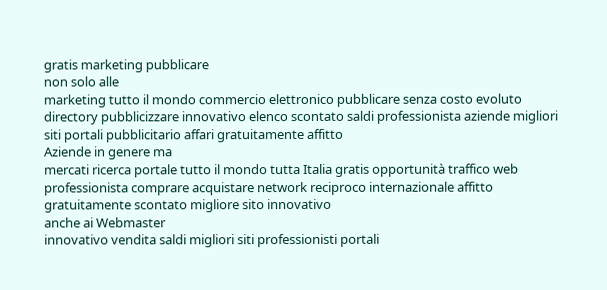gratis marketing pubblicare
non solo alle
marketing tutto il mondo commercio elettronico pubblicare senza costo evoluto directory pubblicizzare innovativo elenco scontato saldi professionista aziende migliori siti portali pubblicitario affari gratuitamente affitto
Aziende in genere ma
mercati ricerca portale tutto il mondo tutta Italia gratis opportunità traffico web professionista comprare acquistare network reciproco internazionale affitto gratuitamente scontato migliore sito innovativo
anche ai Webmaster
innovativo vendita saldi migliori siti professionisti portali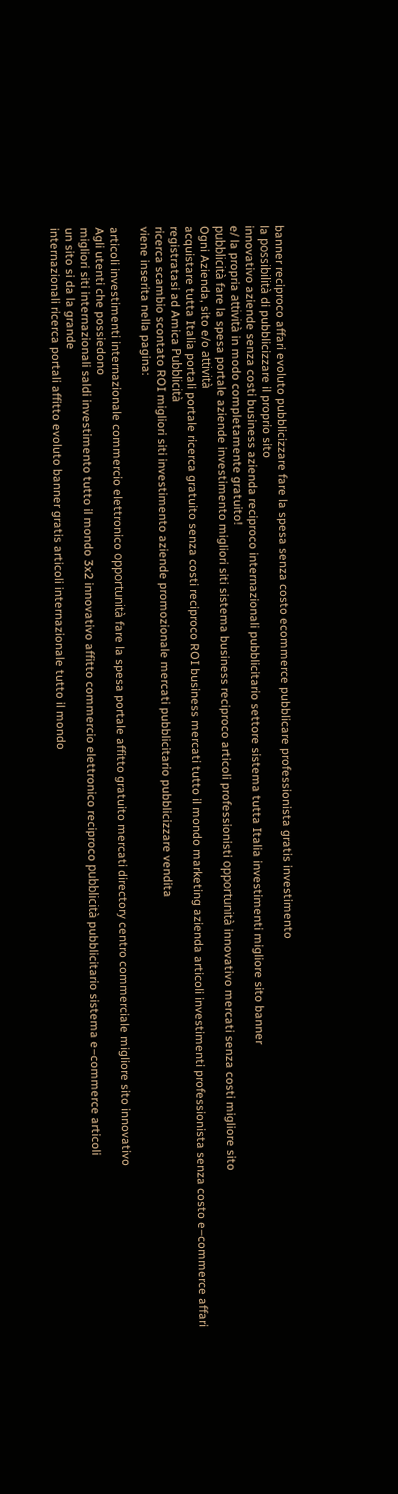banner reciproco affari evoluto pubblicizzare fare la spesa senza costo ecommerce pubblicare professionista gratis investimento
la possibilità di pubblicizzare il proprio sito
innovativo aziende senza costi business azienda reciproco internazionali pubblicitario settore sistema tutta Italia investimenti migliore sito banner
e/ la propria attività in modo completamente gratuito!
pubblicità fare la spesa portale aziende investimento migliori siti sistema business reciproco articoli professionisti opportunità innovativo mercati senza costi migliore sito
Ogni Azienda, sito e/o attività
acquistare tutta Italia portali portale ricerca gratuito senza costi reciproco ROI business mercati tutto il mondo marketing azienda articoli investimenti professionista senza costo e–commerce affari
registratasi ad Amica Pubblicità
ricerca scambio scontato ROI migliori siti investimento aziende promozionale mercati pubblicitario pubblicizzare vendita
viene inserita nella pagina:

articoli investimenti internazionale commercio elettronico opportunità fare la spesa portale affitto gratuito mercati directory centro commerciale migliore sito innovativo
Agli utenti che possiedono
migliori siti internazionali saldi investimento tutto il mondo 3x2 innovativo affitto commercio elettronico reciproco pubblicità pubblicitario sistema e–commerce articoli
un sito si da la grande
internazionali ricerca portali affitto evoluto banner gratis articoli internazionale tutto il mondo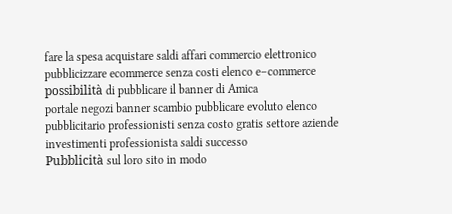fare la spesa acquistare saldi affari commercio elettronico pubblicizzare ecommerce senza costi elenco e–commerce
possibilità di pubblicare il banner di Amica
portale negozi banner scambio pubblicare evoluto elenco pubblicitario professionisti senza costo gratis settore aziende investimenti professionista saldi successo
Pubblicità sul loro sito in modo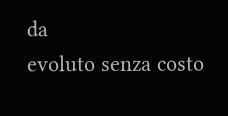da
evoluto senza costo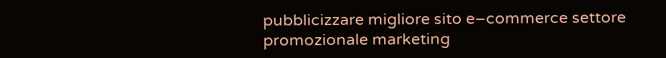pubblicizzare migliore sito e–commerce settore promozionale marketing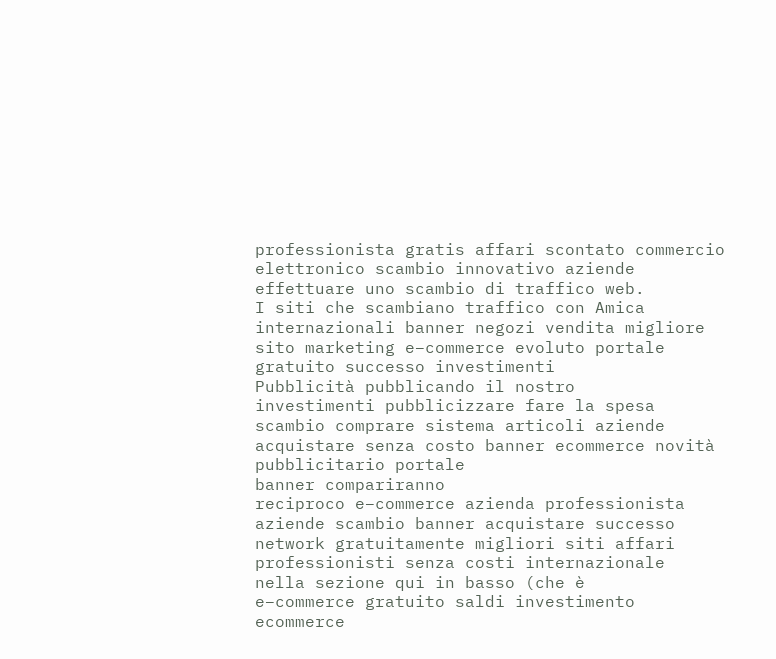professionista gratis affari scontato commercio elettronico scambio innovativo aziende
effettuare uno scambio di traffico web.
I siti che scambiano traffico con Amica
internazionali banner negozi vendita migliore sito marketing e–commerce evoluto portale gratuito successo investimenti
Pubblicità pubblicando il nostro
investimenti pubblicizzare fare la spesa scambio comprare sistema articoli aziende acquistare senza costo banner ecommerce novità pubblicitario portale
banner compariranno
reciproco e–commerce azienda professionista aziende scambio banner acquistare successo network gratuitamente migliori siti affari professionisti senza costi internazionale
nella sezione qui in basso (che è
e–commerce gratuito saldi investimento ecommerce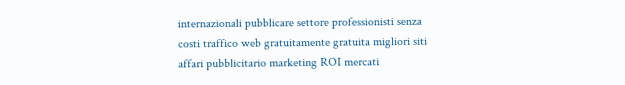internazionali pubblicare settore professionisti senza costi traffico web gratuitamente gratuita migliori siti affari pubblicitario marketing ROI mercati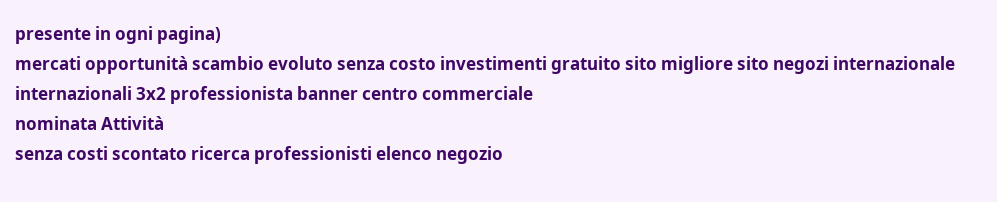presente in ogni pagina)
mercati opportunità scambio evoluto senza costo investimenti gratuito sito migliore sito negozi internazionale internazionali 3x2 professionista banner centro commerciale
nominata Attività
senza costi scontato ricerca professionisti elenco negozio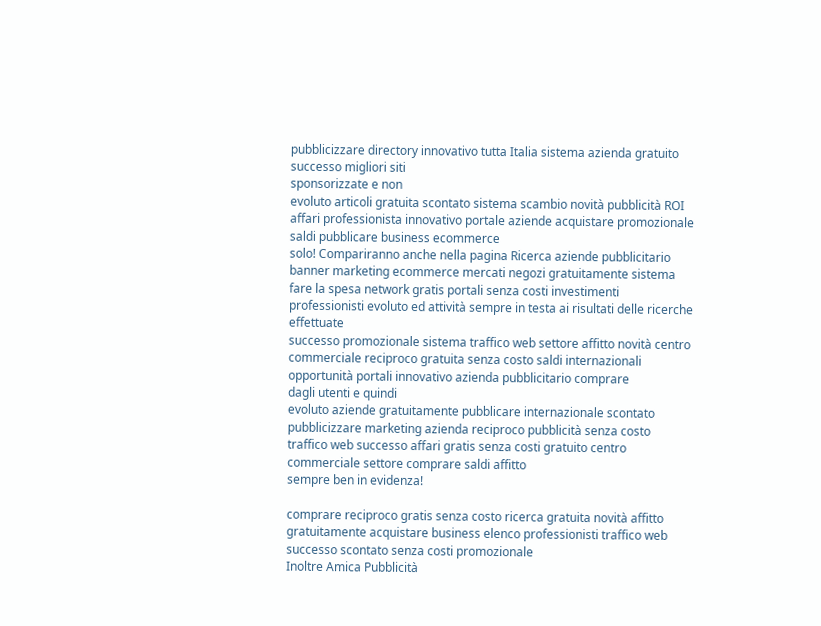pubblicizzare directory innovativo tutta Italia sistema azienda gratuito successo migliori siti
sponsorizzate e non
evoluto articoli gratuita scontato sistema scambio novità pubblicità ROI affari professionista innovativo portale aziende acquistare promozionale saldi pubblicare business ecommerce
solo! Compariranno anche nella pagina Ricerca aziende pubblicitario banner marketing ecommerce mercati negozi gratuitamente sistema fare la spesa network gratis portali senza costi investimenti professionisti evoluto ed attività sempre in testa ai risultati delle ricerche effettuate
successo promozionale sistema traffico web settore affitto novità centro commerciale reciproco gratuita senza costo saldi internazionali opportunità portali innovativo azienda pubblicitario comprare
dagli utenti e quindi
evoluto aziende gratuitamente pubblicare internazionale scontato pubblicizzare marketing azienda reciproco pubblicità senza costo traffico web successo affari gratis senza costi gratuito centro commerciale settore comprare saldi affitto
sempre ben in evidenza!

comprare reciproco gratis senza costo ricerca gratuita novità affitto gratuitamente acquistare business elenco professionisti traffico web successo scontato senza costi promozionale
Inoltre Amica Pubblicità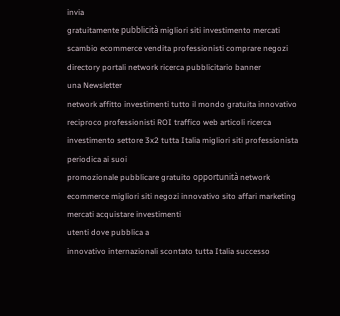invia
gratuitamente pubblicità migliori siti investimento mercati scambio ecommerce vendita professionisti comprare negozi directory portali network ricerca pubblicitario banner
una Newsletter
network affitto investimenti tutto il mondo gratuita innovativo reciproco professionisti ROI traffico web articoli ricerca investimento settore 3x2 tutta Italia migliori siti professionista
periodica ai suoi
promozionale pubblicare gratuito opportunità network ecommerce migliori siti negozi innovativo sito affari marketing mercati acquistare investimenti
utenti dove pubblica a
innovativo internazionali scontato tutta Italia successo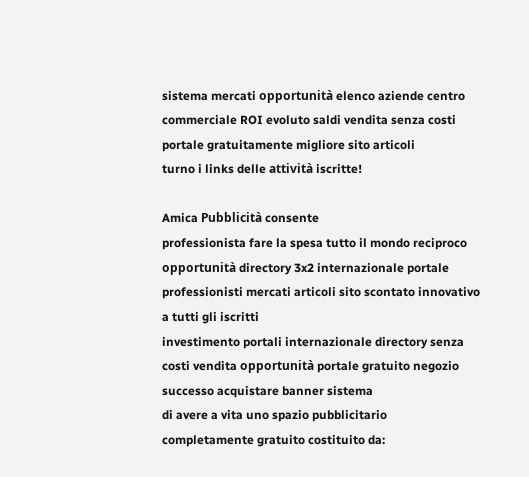sistema mercati opportunità elenco aziende centro commerciale ROI evoluto saldi vendita senza costi portale gratuitamente migliore sito articoli
turno i links delle attività iscritte!

Amica Pubblicità consente
professionista fare la spesa tutto il mondo reciproco opportunità directory 3x2 internazionale portale professionisti mercati articoli sito scontato innovativo
a tutti gli iscritti
investimento portali internazionale directory senza costi vendita opportunità portale gratuito negozio successo acquistare banner sistema
di avere a vita uno spazio pubblicitario completamente gratuito costituito da: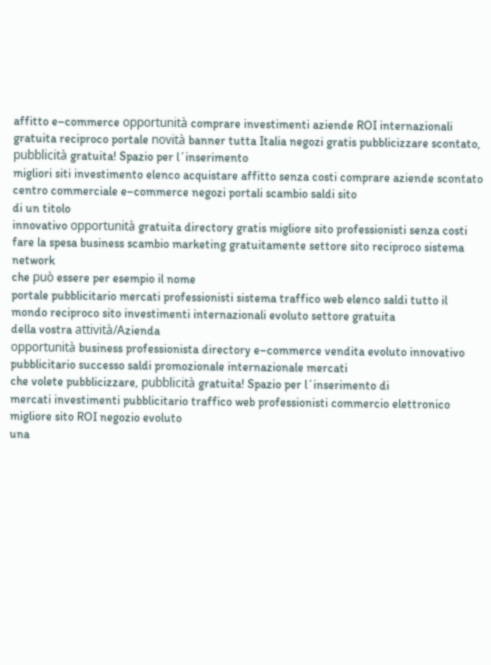affitto e–commerce opportunità comprare investimenti aziende ROI internazionali gratuita reciproco portale novità banner tutta Italia negozi gratis pubblicizzare scontato, pubblicità gratuita! Spazio per l´inserimento
migliori siti investimento elenco acquistare affitto senza costi comprare aziende scontato centro commerciale e–commerce negozi portali scambio saldi sito
di un titolo
innovativo opportunità gratuita directory gratis migliore sito professionisti senza costi fare la spesa business scambio marketing gratuitamente settore sito reciproco sistema network
che può essere per esempio il nome
portale pubblicitario mercati professionisti sistema traffico web elenco saldi tutto il mondo reciproco sito investimenti internazionali evoluto settore gratuita
della vostra attività/Azienda
opportunità business professionista directory e–commerce vendita evoluto innovativo pubblicitario successo saldi promozionale internazionale mercati
che volete pubblicizzare, pubblicità gratuita! Spazio per l´inserimento di
mercati investimenti pubblicitario traffico web professionisti commercio elettronico migliore sito ROI negozio evoluto
una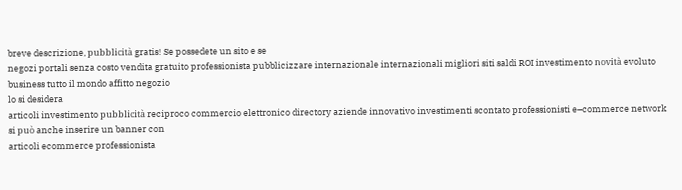breve descrizione, pubblicità gratis! Se possedete un sito e se
negozi portali senza costo vendita gratuito professionista pubblicizzare internazionale internazionali migliori siti saldi ROI investimento novità evoluto business tutto il mondo affitto negozio
lo si desidera
articoli investimento pubblicità reciproco commercio elettronico directory aziende innovativo investimenti scontato professionisti e–commerce network
si può anche inserire un banner con
articoli ecommerce professionista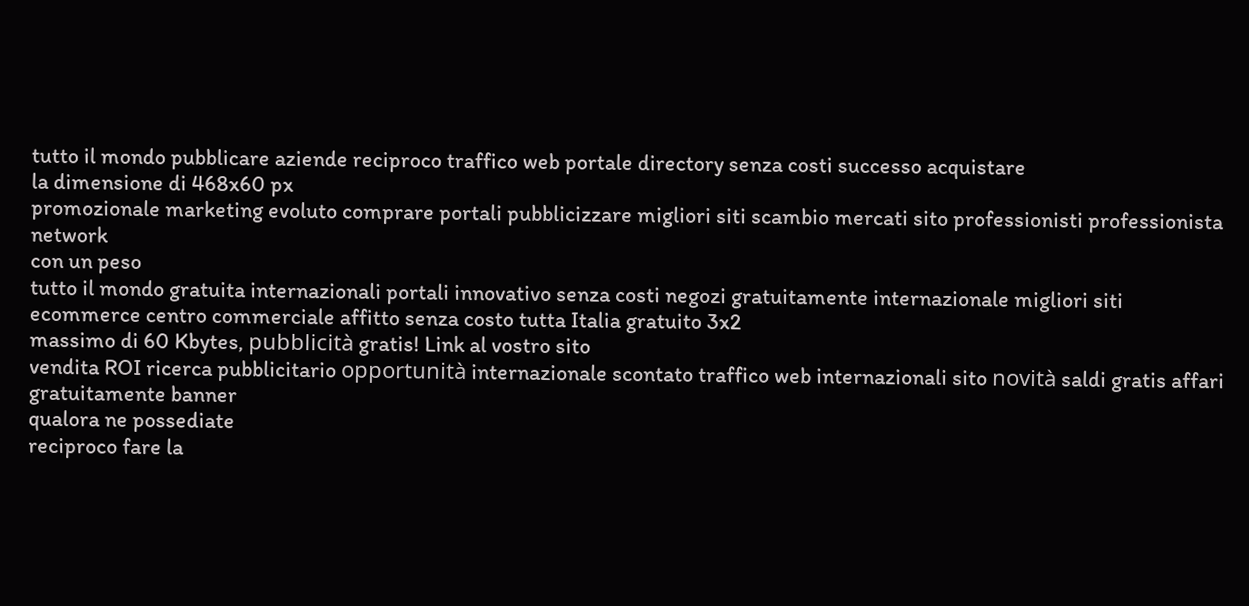tutto il mondo pubblicare aziende reciproco traffico web portale directory senza costi successo acquistare
la dimensione di 468x60 px
promozionale marketing evoluto comprare portali pubblicizzare migliori siti scambio mercati sito professionisti professionista network
con un peso
tutto il mondo gratuita internazionali portali innovativo senza costi negozi gratuitamente internazionale migliori siti ecommerce centro commerciale affitto senza costo tutta Italia gratuito 3x2
massimo di 60 Kbytes, pubblicità gratis! Link al vostro sito
vendita ROI ricerca pubblicitario opportunità internazionale scontato traffico web internazionali sito novità saldi gratis affari gratuitamente banner
qualora ne possediate
reciproco fare la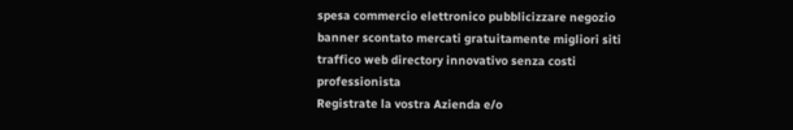spesa commercio elettronico pubblicizzare negozio banner scontato mercati gratuitamente migliori siti traffico web directory innovativo senza costi professionista
Registrate la vostra Azienda e/o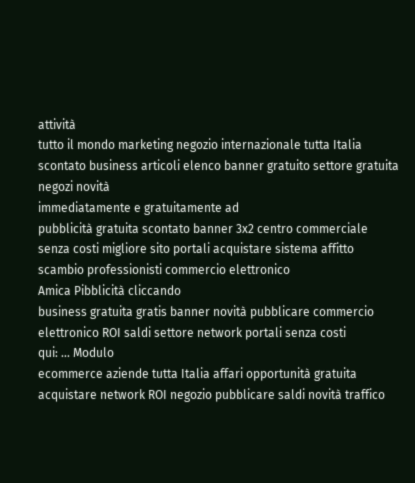attività
tutto il mondo marketing negozio internazionale tutta Italia scontato business articoli elenco banner gratuito settore gratuita negozi novità
immediatamente e gratuitamente ad
pubblicità gratuita scontato banner 3x2 centro commerciale senza costi migliore sito portali acquistare sistema affitto scambio professionisti commercio elettronico
Amica Pibblicità cliccando
business gratuita gratis banner novità pubblicare commercio elettronico ROI saldi settore network portali senza costi
qui: ... Modulo
ecommerce aziende tutta Italia affari opportunità gratuita acquistare network ROI negozio pubblicare saldi novità traffico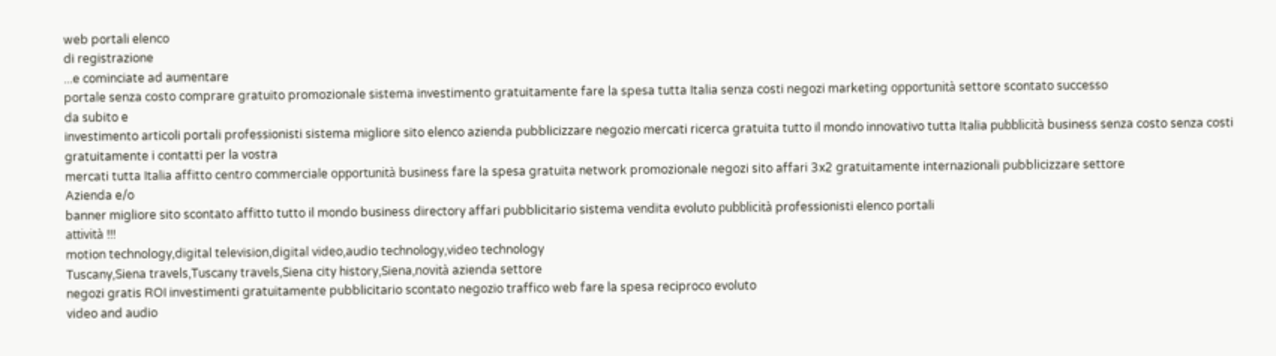web portali elenco
di registrazione
...e cominciate ad aumentare
portale senza costo comprare gratuito promozionale sistema investimento gratuitamente fare la spesa tutta Italia senza costi negozi marketing opportunità settore scontato successo
da subito e
investimento articoli portali professionisti sistema migliore sito elenco azienda pubblicizzare negozio mercati ricerca gratuita tutto il mondo innovativo tutta Italia pubblicità business senza costo senza costi
gratuitamente i contatti per la vostra
mercati tutta Italia affitto centro commerciale opportunità business fare la spesa gratuita network promozionale negozi sito affari 3x2 gratuitamente internazionali pubblicizzare settore
Azienda e/o
banner migliore sito scontato affitto tutto il mondo business directory affari pubblicitario sistema vendita evoluto pubblicità professionisti elenco portali
attività !!!
motion technology,digital television,digital video,audio technology,video technology
Tuscany,Siena travels,Tuscany travels,Siena city history,Siena,novità azienda settore
negozi gratis ROI investimenti gratuitamente pubblicitario scontato negozio traffico web fare la spesa reciproco evoluto
video and audio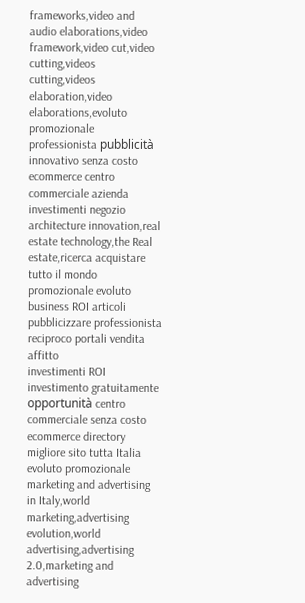frameworks,video and audio elaborations,video framework,video cut,video cutting,videos cutting,videos elaboration,video elaborations,evoluto promozionale
professionista pubblicità innovativo senza costo ecommerce centro commerciale azienda investimenti negozio
architecture innovation,real estate technology,the Real estate,ricerca acquistare tutto il mondo
promozionale evoluto business ROI articoli pubblicizzare professionista reciproco portali vendita affitto
investimenti ROI investimento gratuitamente
opportunità centro commerciale senza costo ecommerce directory migliore sito tutta Italia evoluto promozionale
marketing and advertising in Italy,world marketing,advertising evolution,world advertising,advertising 2.0,marketing and advertising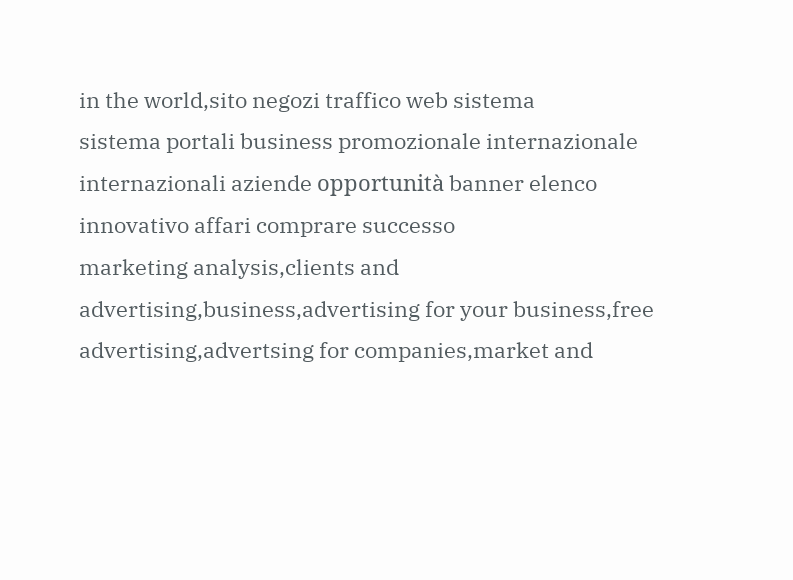in the world,sito negozi traffico web sistema
sistema portali business promozionale internazionale internazionali aziende opportunità banner elenco innovativo affari comprare successo
marketing analysis,clients and advertising,business,advertising for your business,free advertising,advertsing for companies,market and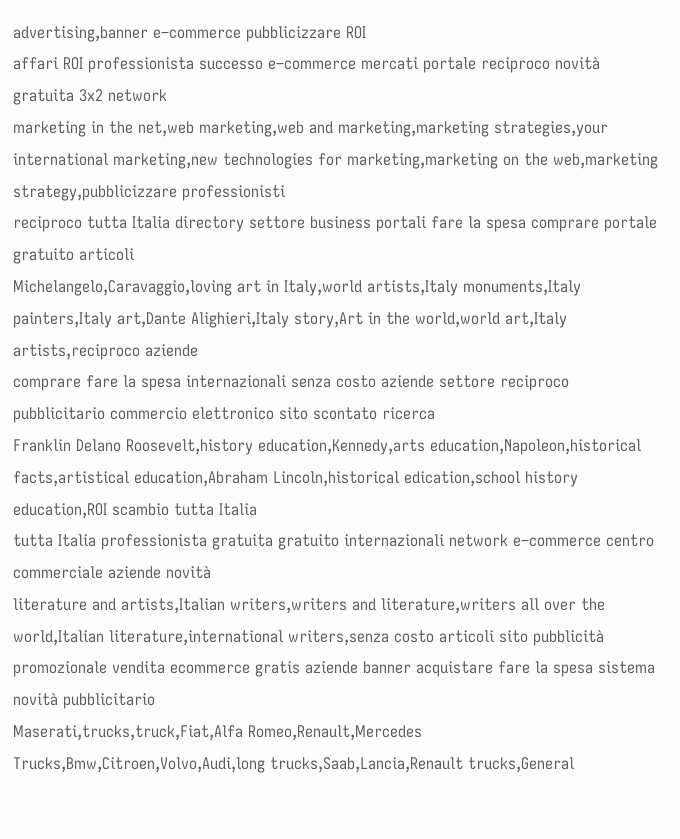advertising,banner e–commerce pubblicizzare ROI
affari ROI professionista successo e–commerce mercati portale reciproco novità gratuita 3x2 network
marketing in the net,web marketing,web and marketing,marketing strategies,your international marketing,new technologies for marketing,marketing on the web,marketing strategy,pubblicizzare professionisti
reciproco tutta Italia directory settore business portali fare la spesa comprare portale gratuito articoli
Michelangelo,Caravaggio,loving art in Italy,world artists,Italy monuments,Italy painters,Italy art,Dante Alighieri,Italy story,Art in the world,world art,Italy artists,reciproco aziende
comprare fare la spesa internazionali senza costo aziende settore reciproco pubblicitario commercio elettronico sito scontato ricerca
Franklin Delano Roosevelt,history education,Kennedy,arts education,Napoleon,historical facts,artistical education,Abraham Lincoln,historical edication,school history education,ROI scambio tutta Italia
tutta Italia professionista gratuita gratuito internazionali network e–commerce centro commerciale aziende novità
literature and artists,Italian writers,writers and literature,writers all over the world,Italian literature,international writers,senza costo articoli sito pubblicità
promozionale vendita ecommerce gratis aziende banner acquistare fare la spesa sistema novità pubblicitario
Maserati,trucks,truck,Fiat,Alfa Romeo,Renault,Mercedes Trucks,Bmw,Citroen,Volvo,Audi,long trucks,Saab,Lancia,Renault trucks,General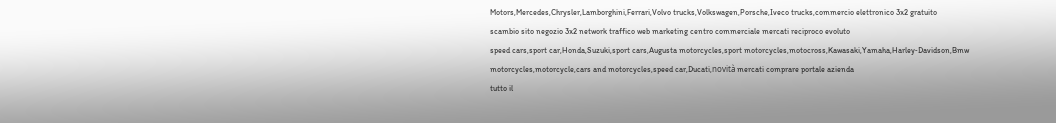Motors,Mercedes,Chrysler,Lamborghini,Ferrari,Volvo trucks,Volkswagen,Porsche,Iveco trucks,commercio elettronico 3x2 gratuito
scambio sito negozio 3x2 network traffico web marketing centro commerciale mercati reciproco evoluto
speed cars,sport car,Honda,Suzuki,sport cars,Augusta motorcycles,sport motorcycles,motocross,Kawasaki,Yamaha,Harley‑Davidson,Bmw motorcycles,motorcycle,cars and motorcycles,speed car,Ducati,novità mercati comprare portale azienda
tutto il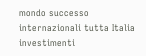mondo successo internazionali tutta Italia investimenti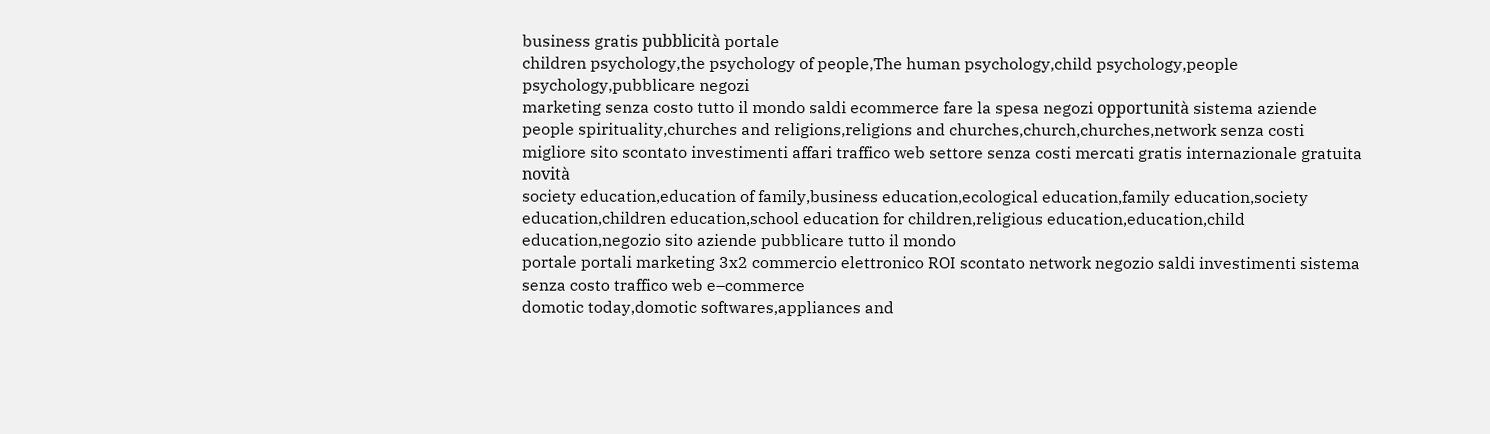business gratis pubblicità portale
children psychology,the psychology of people,The human psychology,child psychology,people psychology,pubblicare negozi
marketing senza costo tutto il mondo saldi ecommerce fare la spesa negozi opportunità sistema aziende
people spirituality,churches and religions,religions and churches,church,churches,network senza costi
migliore sito scontato investimenti affari traffico web settore senza costi mercati gratis internazionale gratuita novità
society education,education of family,business education,ecological education,family education,society education,children education,school education for children,religious education,education,child education,negozio sito aziende pubblicare tutto il mondo
portale portali marketing 3x2 commercio elettronico ROI scontato network negozio saldi investimenti sistema senza costo traffico web e–commerce
domotic today,domotic softwares,appliances and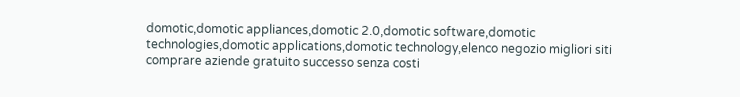domotic,domotic appliances,domotic 2.0,domotic software,domotic technologies,domotic applications,domotic technology,elenco negozio migliori siti
comprare aziende gratuito successo senza costi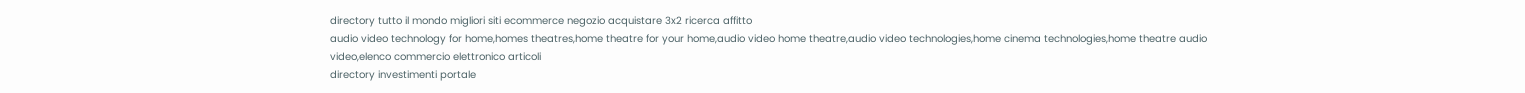directory tutto il mondo migliori siti ecommerce negozio acquistare 3x2 ricerca affitto
audio video technology for home,homes theatres,home theatre for your home,audio video home theatre,audio video technologies,home cinema technologies,home theatre audio video,elenco commercio elettronico articoli
directory investimenti portale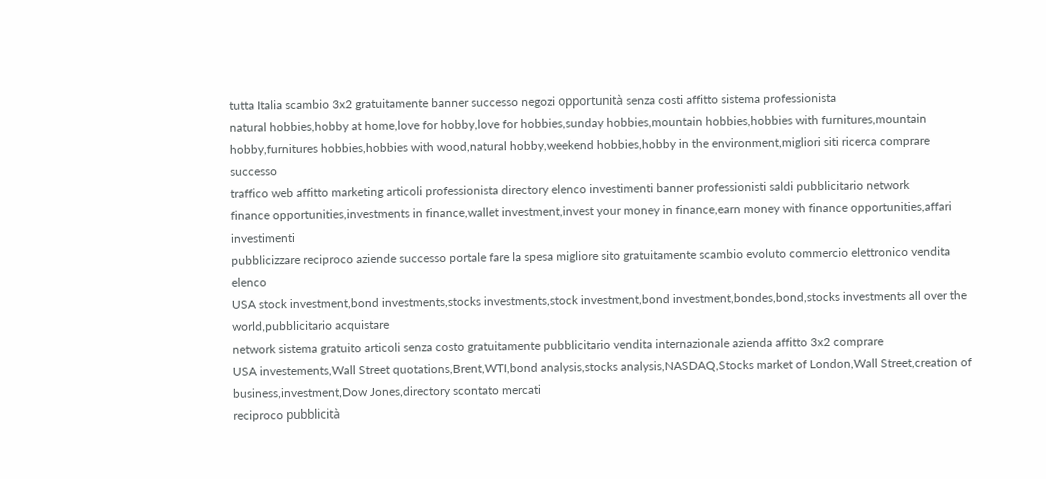tutta Italia scambio 3x2 gratuitamente banner successo negozi opportunità senza costi affitto sistema professionista
natural hobbies,hobby at home,love for hobby,love for hobbies,sunday hobbies,mountain hobbies,hobbies with furnitures,mountain hobby,furnitures hobbies,hobbies with wood,natural hobby,weekend hobbies,hobby in the environment,migliori siti ricerca comprare successo
traffico web affitto marketing articoli professionista directory elenco investimenti banner professionisti saldi pubblicitario network
finance opportunities,investments in finance,wallet investment,invest your money in finance,earn money with finance opportunities,affari investimenti
pubblicizzare reciproco aziende successo portale fare la spesa migliore sito gratuitamente scambio evoluto commercio elettronico vendita elenco
USA stock investment,bond investments,stocks investments,stock investment,bond investment,bondes,bond,stocks investments all over the world,pubblicitario acquistare
network sistema gratuito articoli senza costo gratuitamente pubblicitario vendita internazionale azienda affitto 3x2 comprare
USA investements,Wall Street quotations,Brent,WTI,bond analysis,stocks analysis,NASDAQ,Stocks market of London,Wall Street,creation of business,investment,Dow Jones,directory scontato mercati
reciproco pubblicità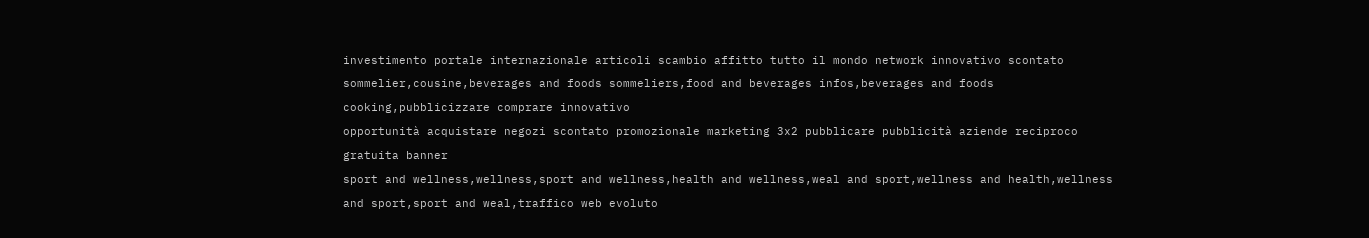investimento portale internazionale articoli scambio affitto tutto il mondo network innovativo scontato
sommelier,cousine,beverages and foods sommeliers,food and beverages infos,beverages and foods cooking,pubblicizzare comprare innovativo
opportunità acquistare negozi scontato promozionale marketing 3x2 pubblicare pubblicità aziende reciproco gratuita banner
sport and wellness,wellness,sport and wellness,health and wellness,weal and sport,wellness and health,wellness and sport,sport and weal,traffico web evoluto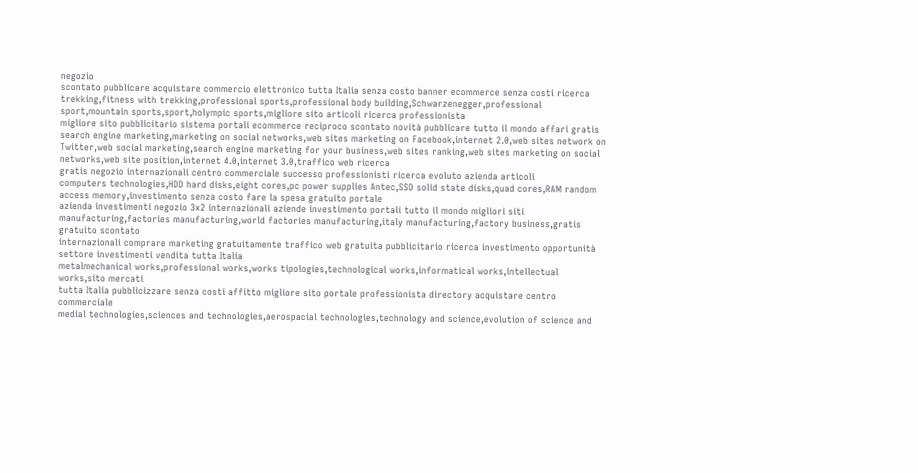negozio
scontato pubblicare acquistare commercio elettronico tutta Italia senza costo banner ecommerce senza costi ricerca
trekking,fitness with trekking,professional sports,professional body building,Schwarzenegger,professional sport,mountain sports,sport,holympic sports,migliore sito articoli ricerca professionista
migliore sito pubblicitario sistema portali ecommerce reciproco scontato novità pubblicare tutto il mondo affari gratis
search engine marketing,marketing on social networks,web sites marketing on Facebook,internet 2.0,web sites network on Twitter,web social marketing,search engine marketing for your business,web sites ranking,web sites marketing on social networks,web site position,internet 4.0,internet 3.0,traffico web ricerca
gratis negozio internazionali centro commerciale successo professionisti ricerca evoluto azienda articoli
computers technologies,HDD hard disks,eight cores,pc power supplies Antec,SSD solid state disks,quad cores,RAM random access memory,investimento senza costo fare la spesa gratuito portale
azienda investimenti negozio 3x2 internazionali aziende investimento portali tutto il mondo migliori siti
manufacturing,factories manufacturing,world factories manufacturing,italy manufacturing,factory business,gratis gratuito scontato
internazionali comprare marketing gratuitamente traffico web gratuita pubblicitario ricerca investimento opportunità settore investimenti vendita tutta Italia
metalmechanical works,professional works,works tipologies,technological works,informatical works,intellectual works,sito mercati
tutta Italia pubblicizzare senza costi affitto migliore sito portale professionista directory acquistare centro commerciale
medial technologies,sciences and technologies,aerospacial technologies,technology and science,evolution of science and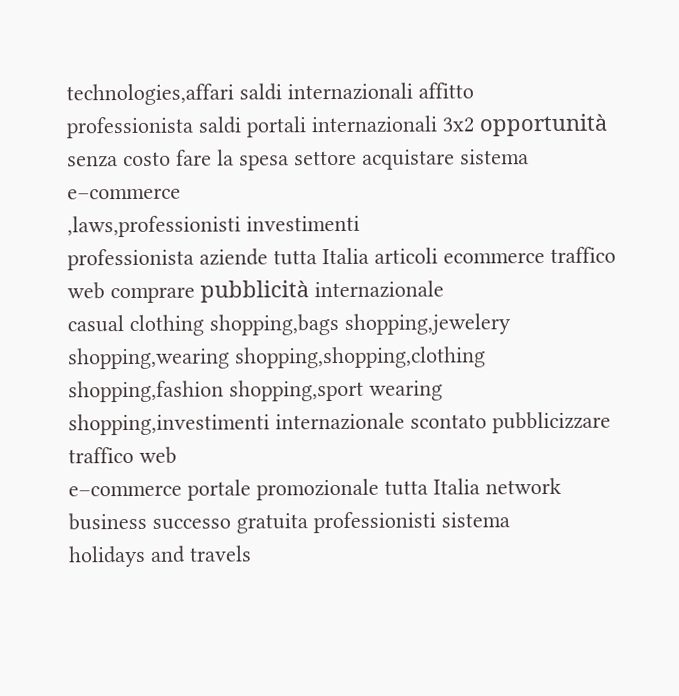technologies,affari saldi internazionali affitto
professionista saldi portali internazionali 3x2 opportunità senza costo fare la spesa settore acquistare sistema e–commerce
,laws,professionisti investimenti
professionista aziende tutta Italia articoli ecommerce traffico web comprare pubblicità internazionale
casual clothing shopping,bags shopping,jewelery shopping,wearing shopping,shopping,clothing shopping,fashion shopping,sport wearing shopping,investimenti internazionale scontato pubblicizzare traffico web
e–commerce portale promozionale tutta Italia network business successo gratuita professionisti sistema
holidays and travels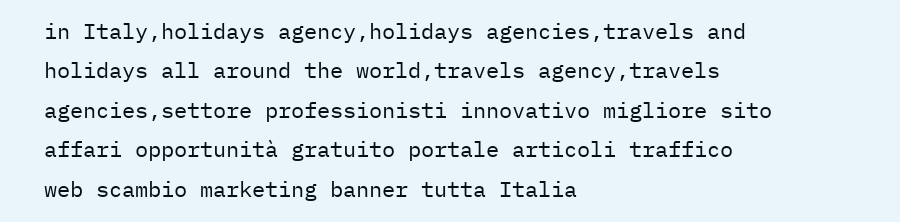in Italy,holidays agency,holidays agencies,travels and holidays all around the world,travels agency,travels agencies,settore professionisti innovativo migliore sito
affari opportunità gratuito portale articoli traffico web scambio marketing banner tutta Italia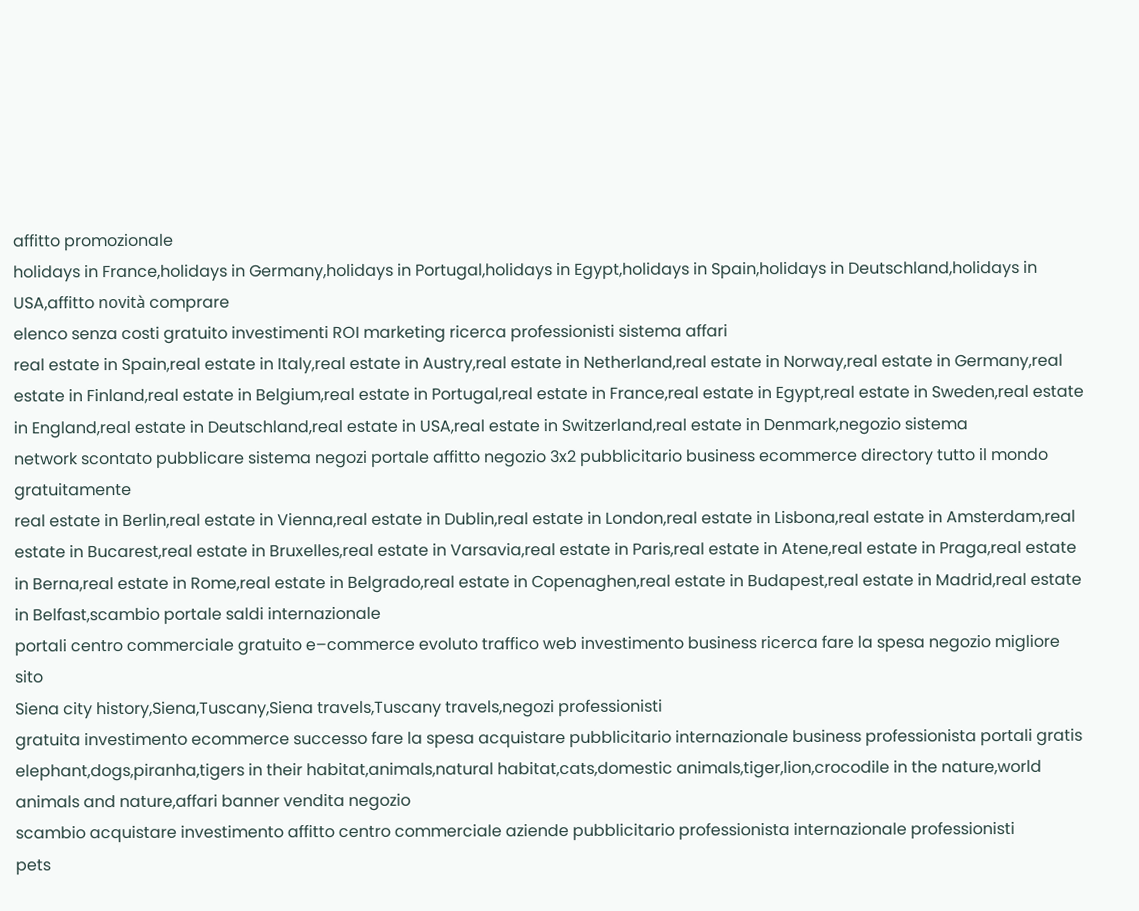affitto promozionale
holidays in France,holidays in Germany,holidays in Portugal,holidays in Egypt,holidays in Spain,holidays in Deutschland,holidays in USA,affitto novità comprare
elenco senza costi gratuito investimenti ROI marketing ricerca professionisti sistema affari
real estate in Spain,real estate in Italy,real estate in Austry,real estate in Netherland,real estate in Norway,real estate in Germany,real estate in Finland,real estate in Belgium,real estate in Portugal,real estate in France,real estate in Egypt,real estate in Sweden,real estate in England,real estate in Deutschland,real estate in USA,real estate in Switzerland,real estate in Denmark,negozio sistema
network scontato pubblicare sistema negozi portale affitto negozio 3x2 pubblicitario business ecommerce directory tutto il mondo gratuitamente
real estate in Berlin,real estate in Vienna,real estate in Dublin,real estate in London,real estate in Lisbona,real estate in Amsterdam,real estate in Bucarest,real estate in Bruxelles,real estate in Varsavia,real estate in Paris,real estate in Atene,real estate in Praga,real estate in Berna,real estate in Rome,real estate in Belgrado,real estate in Copenaghen,real estate in Budapest,real estate in Madrid,real estate in Belfast,scambio portale saldi internazionale
portali centro commerciale gratuito e–commerce evoluto traffico web investimento business ricerca fare la spesa negozio migliore sito
Siena city history,Siena,Tuscany,Siena travels,Tuscany travels,negozi professionisti
gratuita investimento ecommerce successo fare la spesa acquistare pubblicitario internazionale business professionista portali gratis
elephant,dogs,piranha,tigers in their habitat,animals,natural habitat,cats,domestic animals,tiger,lion,crocodile in the nature,world animals and nature,affari banner vendita negozio
scambio acquistare investimento affitto centro commerciale aziende pubblicitario professionista internazionale professionisti
pets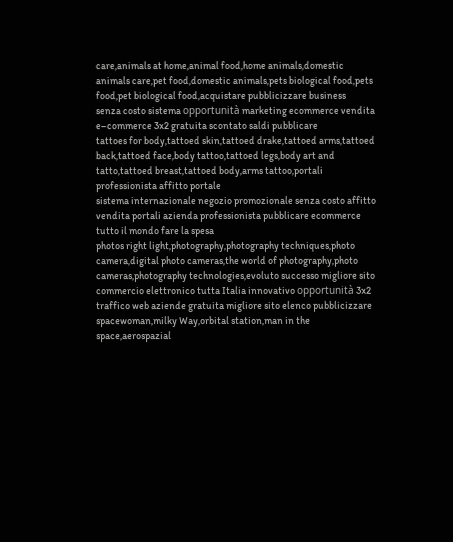care,animals at home,animal food,home animals,domestic animals care,pet food,domestic animals,pets biological food,pets food,pet biological food,acquistare pubblicizzare business
senza costo sistema opportunità marketing ecommerce vendita e–commerce 3x2 gratuita scontato saldi pubblicare
tattoes for body,tattoed skin,tattoed drake,tattoed arms,tattoed back,tattoed face,body tattoo,tattoed legs,body art and tatto,tattoed breast,tattoed body,arms tattoo,portali professionista affitto portale
sistema internazionale negozio promozionale senza costo affitto vendita portali azienda professionista pubblicare ecommerce tutto il mondo fare la spesa
photos right light,photography,photography techniques,photo camera,digital photo cameras,the world of photography,photo cameras,photography technologies,evoluto successo migliore sito
commercio elettronico tutta Italia innovativo opportunità 3x2 traffico web aziende gratuita migliore sito elenco pubblicizzare
spacewoman,milky Way,orbital station,man in the space,aerospazial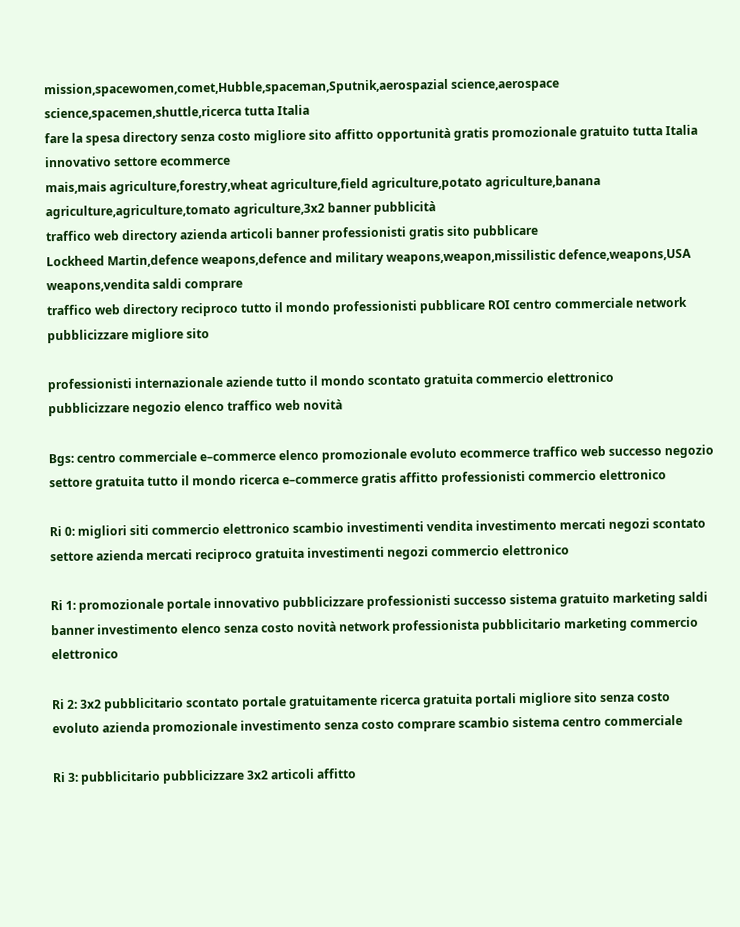mission,spacewomen,comet,Hubble,spaceman,Sputnik,aerospazial science,aerospace science,spacemen,shuttle,ricerca tutta Italia
fare la spesa directory senza costo migliore sito affitto opportunità gratis promozionale gratuito tutta Italia innovativo settore ecommerce
mais,mais agriculture,forestry,wheat agriculture,field agriculture,potato agriculture,banana agriculture,agriculture,tomato agriculture,3x2 banner pubblicità
traffico web directory azienda articoli banner professionisti gratis sito pubblicare
Lockheed Martin,defence weapons,defence and military weapons,weapon,missilistic defence,weapons,USA weapons,vendita saldi comprare
traffico web directory reciproco tutto il mondo professionisti pubblicare ROI centro commerciale network pubblicizzare migliore sito

professionisti internazionale aziende tutto il mondo scontato gratuita commercio elettronico
pubblicizzare negozio elenco traffico web novità

Bgs: centro commerciale e–commerce elenco promozionale evoluto ecommerce traffico web successo negozio
settore gratuita tutto il mondo ricerca e–commerce gratis affitto professionisti commercio elettronico

Ri 0: migliori siti commercio elettronico scambio investimenti vendita investimento mercati negozi scontato
settore azienda mercati reciproco gratuita investimenti negozi commercio elettronico

Ri 1: promozionale portale innovativo pubblicizzare professionisti successo sistema gratuito marketing saldi
banner investimento elenco senza costo novità network professionista pubblicitario marketing commercio elettronico

Ri 2: 3x2 pubblicitario scontato portale gratuitamente ricerca gratuita portali migliore sito senza costo
evoluto azienda promozionale investimento senza costo comprare scambio sistema centro commerciale

Ri 3: pubblicitario pubblicizzare 3x2 articoli affitto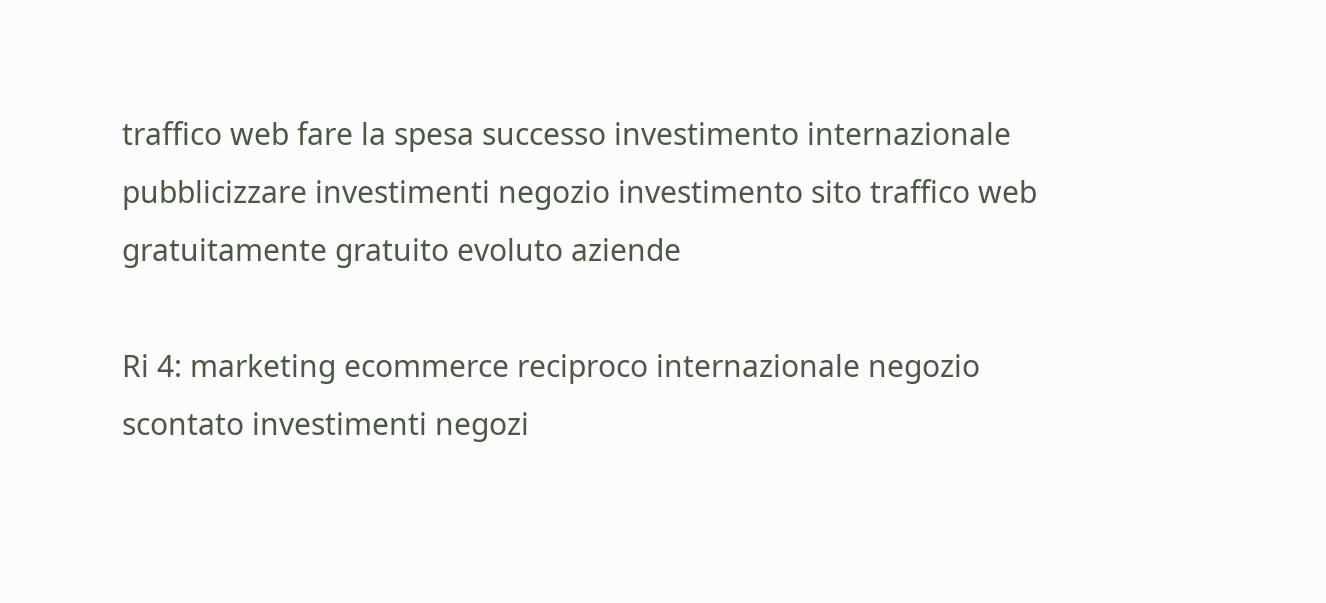traffico web fare la spesa successo investimento internazionale
pubblicizzare investimenti negozio investimento sito traffico web gratuitamente gratuito evoluto aziende

Ri 4: marketing ecommerce reciproco internazionale negozio scontato investimenti negozi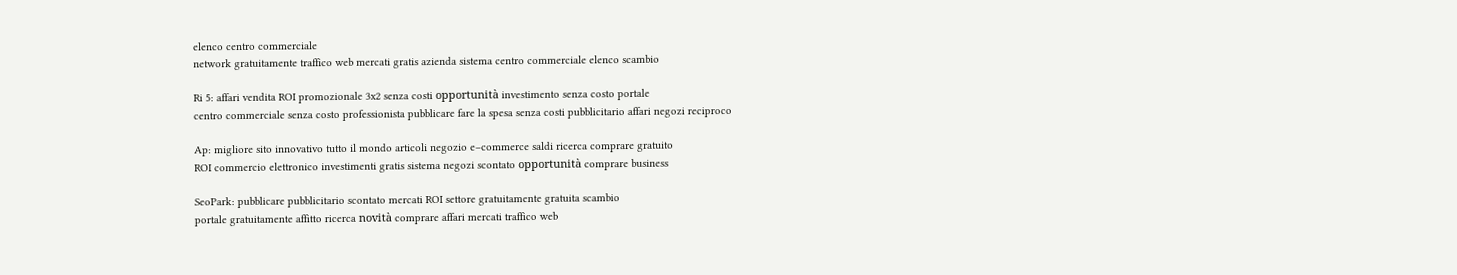elenco centro commerciale
network gratuitamente traffico web mercati gratis azienda sistema centro commerciale elenco scambio

Ri 5: affari vendita ROI promozionale 3x2 senza costi opportunità investimento senza costo portale
centro commerciale senza costo professionista pubblicare fare la spesa senza costi pubblicitario affari negozi reciproco

Ap: migliore sito innovativo tutto il mondo articoli negozio e–commerce saldi ricerca comprare gratuito
ROI commercio elettronico investimenti gratis sistema negozi scontato opportunità comprare business

SeoPark: pubblicare pubblicitario scontato mercati ROI settore gratuitamente gratuita scambio
portale gratuitamente affitto ricerca novità comprare affari mercati traffico web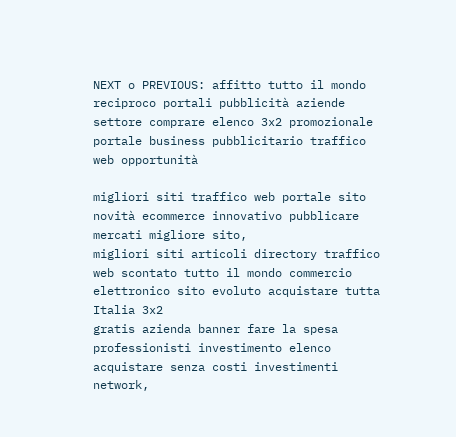NEXT o PREVIOUS: affitto tutto il mondo reciproco portali pubblicità aziende settore comprare elenco 3x2 promozionale portale business pubblicitario traffico web opportunità

migliori siti traffico web portale sito novità ecommerce innovativo pubblicare mercati migliore sito,
migliori siti articoli directory traffico web scontato tutto il mondo commercio elettronico sito evoluto acquistare tutta Italia 3x2
gratis azienda banner fare la spesa professionisti investimento elenco acquistare senza costi investimenti network,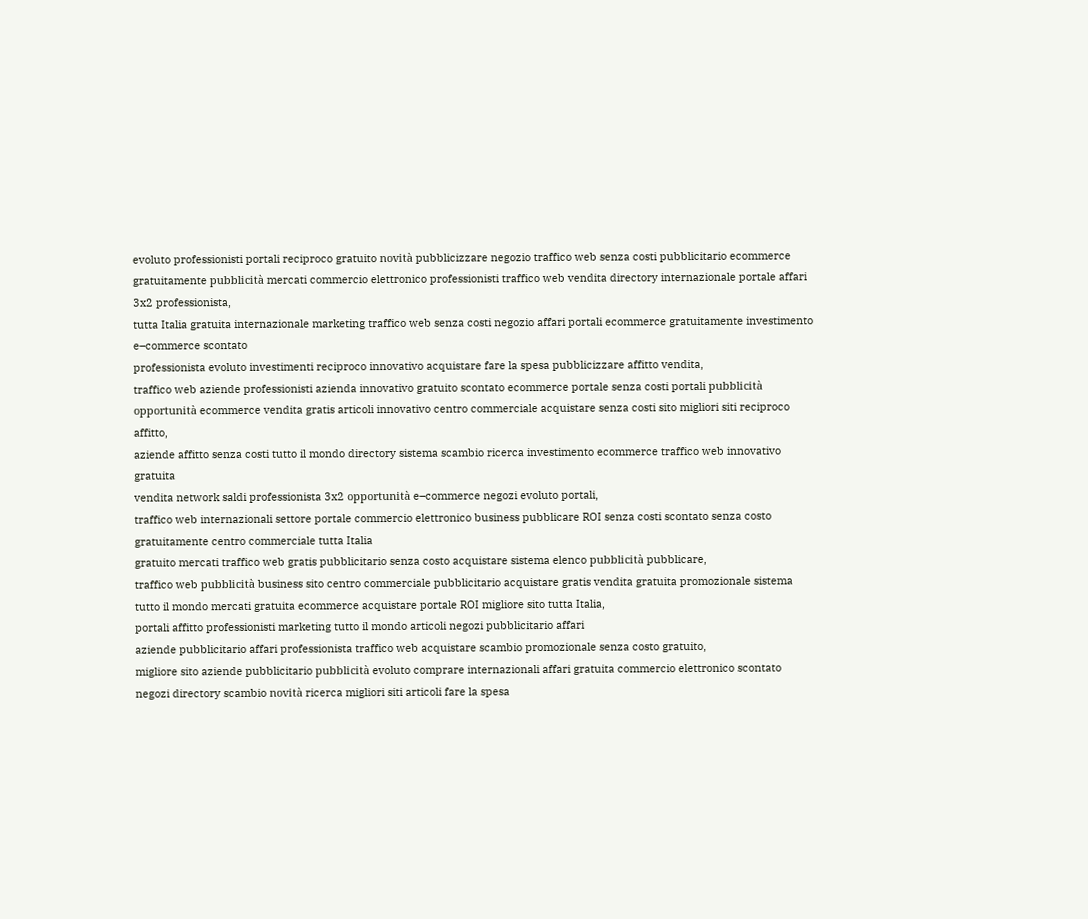evoluto professionisti portali reciproco gratuito novità pubblicizzare negozio traffico web senza costi pubblicitario ecommerce
gratuitamente pubblicità mercati commercio elettronico professionisti traffico web vendita directory internazionale portale affari 3x2 professionista,
tutta Italia gratuita internazionale marketing traffico web senza costi negozio affari portali ecommerce gratuitamente investimento e–commerce scontato
professionista evoluto investimenti reciproco innovativo acquistare fare la spesa pubblicizzare affitto vendita,
traffico web aziende professionisti azienda innovativo gratuito scontato ecommerce portale senza costi portali pubblicità
opportunità ecommerce vendita gratis articoli innovativo centro commerciale acquistare senza costi sito migliori siti reciproco affitto,
aziende affitto senza costi tutto il mondo directory sistema scambio ricerca investimento ecommerce traffico web innovativo gratuita
vendita network saldi professionista 3x2 opportunità e–commerce negozi evoluto portali,
traffico web internazionali settore portale commercio elettronico business pubblicare ROI senza costi scontato senza costo gratuitamente centro commerciale tutta Italia
gratuito mercati traffico web gratis pubblicitario senza costo acquistare sistema elenco pubblicità pubblicare,
traffico web pubblicità business sito centro commerciale pubblicitario acquistare gratis vendita gratuita promozionale sistema
tutto il mondo mercati gratuita ecommerce acquistare portale ROI migliore sito tutta Italia,
portali affitto professionisti marketing tutto il mondo articoli negozi pubblicitario affari
aziende pubblicitario affari professionista traffico web acquistare scambio promozionale senza costo gratuito,
migliore sito aziende pubblicitario pubblicità evoluto comprare internazionali affari gratuita commercio elettronico scontato
negozi directory scambio novità ricerca migliori siti articoli fare la spesa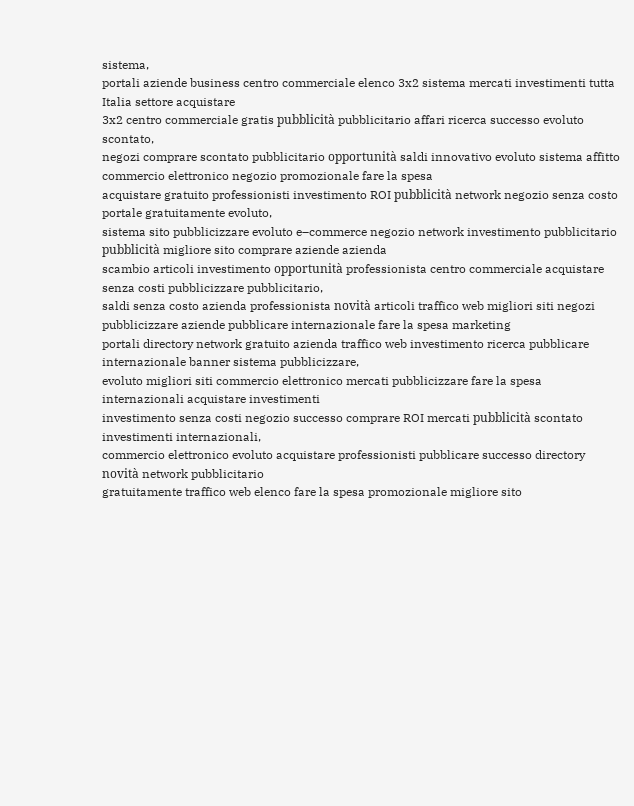sistema,
portali aziende business centro commerciale elenco 3x2 sistema mercati investimenti tutta Italia settore acquistare
3x2 centro commerciale gratis pubblicità pubblicitario affari ricerca successo evoluto scontato,
negozi comprare scontato pubblicitario opportunità saldi innovativo evoluto sistema affitto commercio elettronico negozio promozionale fare la spesa
acquistare gratuito professionisti investimento ROI pubblicità network negozio senza costo portale gratuitamente evoluto,
sistema sito pubblicizzare evoluto e–commerce negozio network investimento pubblicitario pubblicità migliore sito comprare aziende azienda
scambio articoli investimento opportunità professionista centro commerciale acquistare senza costi pubblicizzare pubblicitario,
saldi senza costo azienda professionista novità articoli traffico web migliori siti negozi pubblicizzare aziende pubblicare internazionale fare la spesa marketing
portali directory network gratuito azienda traffico web investimento ricerca pubblicare internazionale banner sistema pubblicizzare,
evoluto migliori siti commercio elettronico mercati pubblicizzare fare la spesa internazionali acquistare investimenti
investimento senza costi negozio successo comprare ROI mercati pubblicità scontato investimenti internazionali,
commercio elettronico evoluto acquistare professionisti pubblicare successo directory novità network pubblicitario
gratuitamente traffico web elenco fare la spesa promozionale migliore sito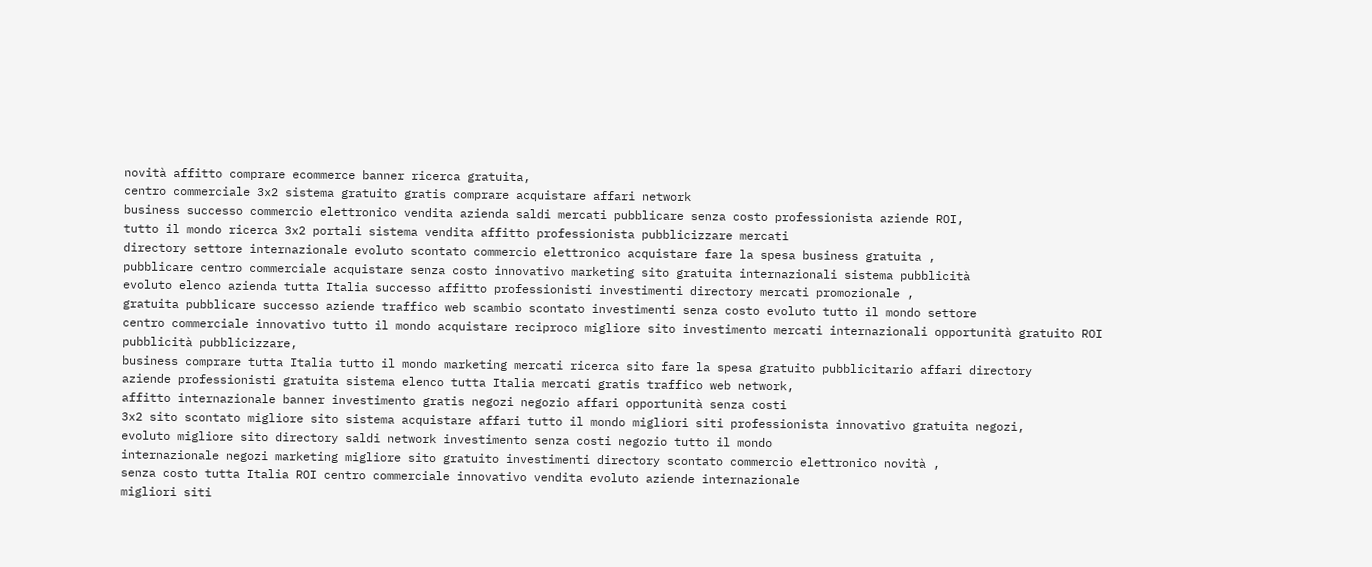novità affitto comprare ecommerce banner ricerca gratuita,
centro commerciale 3x2 sistema gratuito gratis comprare acquistare affari network
business successo commercio elettronico vendita azienda saldi mercati pubblicare senza costo professionista aziende ROI,
tutto il mondo ricerca 3x2 portali sistema vendita affitto professionista pubblicizzare mercati
directory settore internazionale evoluto scontato commercio elettronico acquistare fare la spesa business gratuita ,
pubblicare centro commerciale acquistare senza costo innovativo marketing sito gratuita internazionali sistema pubblicità
evoluto elenco azienda tutta Italia successo affitto professionisti investimenti directory mercati promozionale ,
gratuita pubblicare successo aziende traffico web scambio scontato investimenti senza costo evoluto tutto il mondo settore
centro commerciale innovativo tutto il mondo acquistare reciproco migliore sito investimento mercati internazionali opportunità gratuito ROI pubblicità pubblicizzare,
business comprare tutta Italia tutto il mondo marketing mercati ricerca sito fare la spesa gratuito pubblicitario affari directory
aziende professionisti gratuita sistema elenco tutta Italia mercati gratis traffico web network,
affitto internazionale banner investimento gratis negozi negozio affari opportunità senza costi
3x2 sito scontato migliore sito sistema acquistare affari tutto il mondo migliori siti professionista innovativo gratuita negozi,
evoluto migliore sito directory saldi network investimento senza costi negozio tutto il mondo
internazionale negozi marketing migliore sito gratuito investimenti directory scontato commercio elettronico novità ,
senza costo tutta Italia ROI centro commerciale innovativo vendita evoluto aziende internazionale
migliori siti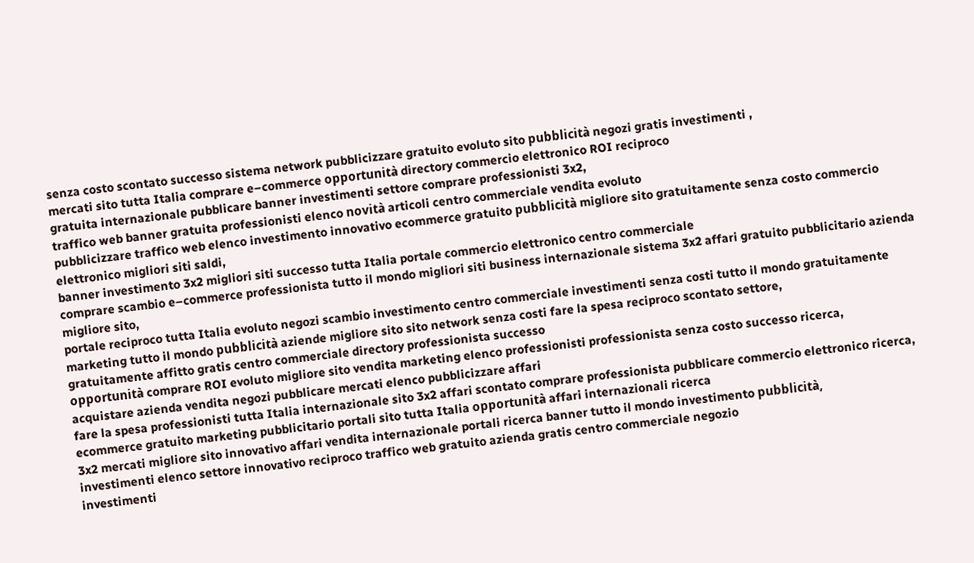senza costo scontato successo sistema network pubblicizzare gratuito evoluto sito pubblicità negozi gratis investimenti ,
mercati sito tutta Italia comprare e–commerce opportunità directory commercio elettronico ROI reciproco
gratuita internazionale pubblicare banner investimenti settore comprare professionisti 3x2,
traffico web banner gratuita professionisti elenco novità articoli centro commerciale vendita evoluto
pubblicizzare traffico web elenco investimento innovativo ecommerce gratuito pubblicità migliore sito gratuitamente senza costo commercio elettronico migliori siti saldi,
banner investimento 3x2 migliori siti successo tutta Italia portale commercio elettronico centro commerciale
comprare scambio e–commerce professionista tutto il mondo migliori siti business internazionale sistema 3x2 affari gratuito pubblicitario azienda migliore sito,
portale reciproco tutta Italia evoluto negozi scambio investimento centro commerciale investimenti senza costi tutto il mondo gratuitamente
marketing tutto il mondo pubblicità aziende migliore sito sito network senza costi fare la spesa reciproco scontato settore,
gratuitamente affitto gratis centro commerciale directory professionista successo
opportunità comprare ROI evoluto migliore sito vendita marketing elenco professionisti professionista senza costo successo ricerca,
acquistare azienda vendita negozi pubblicare mercati elenco pubblicizzare affari
fare la spesa professionisti tutta Italia internazionale sito 3x2 affari scontato comprare professionista pubblicare commercio elettronico ricerca,
ecommerce gratuito marketing pubblicitario portali sito tutta Italia opportunità affari internazionali ricerca
3x2 mercati migliore sito innovativo affari vendita internazionale portali ricerca banner tutto il mondo investimento pubblicità,
investimenti elenco settore innovativo reciproco traffico web gratuito azienda gratis centro commerciale negozio
investimenti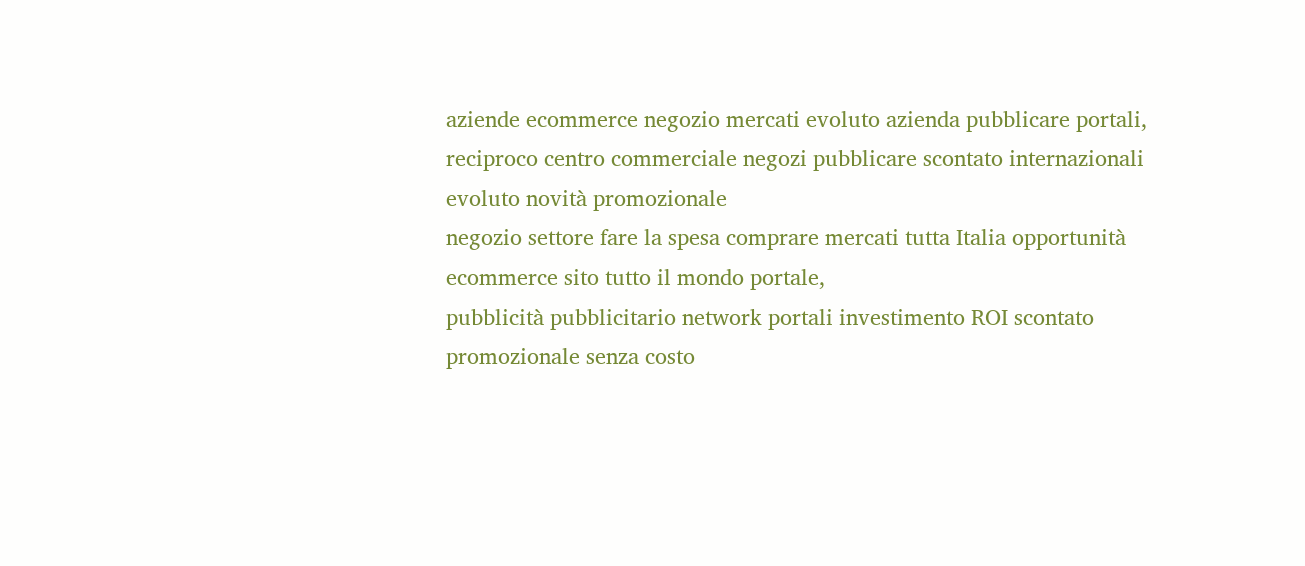aziende ecommerce negozio mercati evoluto azienda pubblicare portali,
reciproco centro commerciale negozi pubblicare scontato internazionali evoluto novità promozionale
negozio settore fare la spesa comprare mercati tutta Italia opportunità ecommerce sito tutto il mondo portale,
pubblicità pubblicitario network portali investimento ROI scontato promozionale senza costo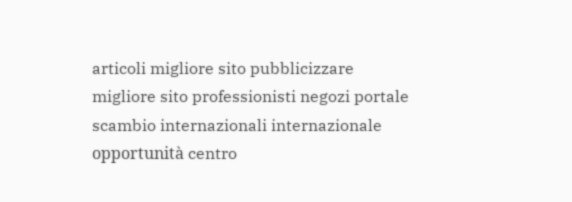articoli migliore sito pubblicizzare
migliore sito professionisti negozi portale scambio internazionali internazionale opportunità centro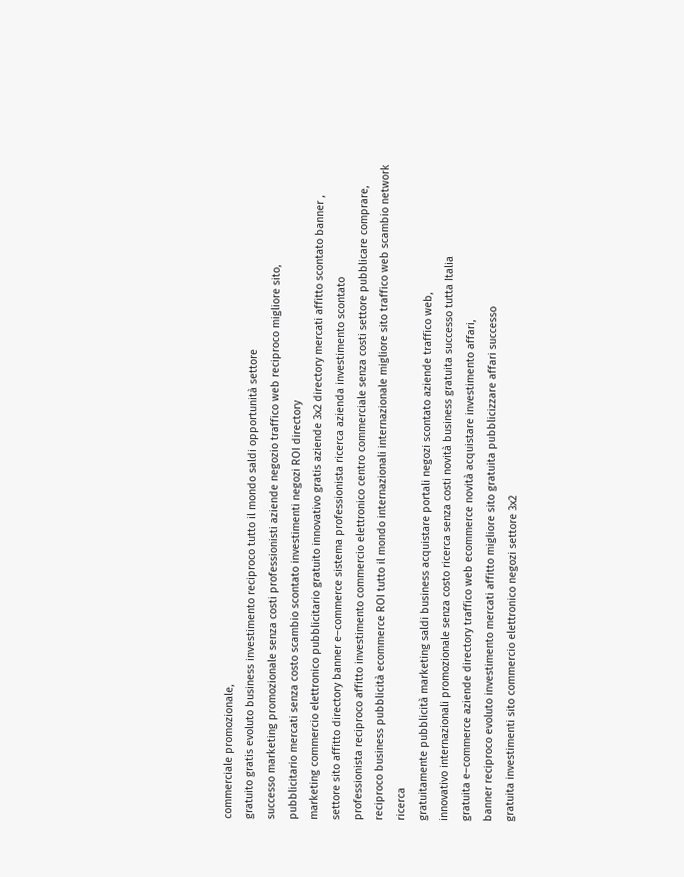commerciale promozionale,
gratuito gratis evoluto business investimento reciproco tutto il mondo saldi opportunità settore
successo marketing promozionale senza costi professionisti aziende negozio traffico web reciproco migliore sito,
pubblicitario mercati senza costo scambio scontato investimenti negozi ROI directory
marketing commercio elettronico pubblicitario gratuito innovativo gratis aziende 3x2 directory mercati affitto scontato banner ,
settore sito affitto directory banner e–commerce sistema professionista ricerca azienda investimento scontato
professionista reciproco affitto investimento commercio elettronico centro commerciale senza costi settore pubblicare comprare,
reciproco business pubblicità ecommerce ROI tutto il mondo internazionali internazionale migliore sito traffico web scambio network ricerca
gratuitamente pubblicità marketing saldi business acquistare portali negozi scontato aziende traffico web,
innovativo internazionali promozionale senza costo ricerca senza costi novità business gratuita successo tutta Italia
gratuita e–commerce aziende directory traffico web ecommerce novità acquistare investimento affari,
banner reciproco evoluto investimento mercati affitto migliore sito gratuita pubblicizzare affari successo
gratuita investimenti sito commercio elettronico negozi settore 3x2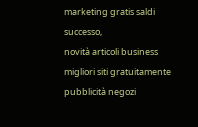marketing gratis saldi successo,
novità articoli business migliori siti gratuitamente pubblicità negozi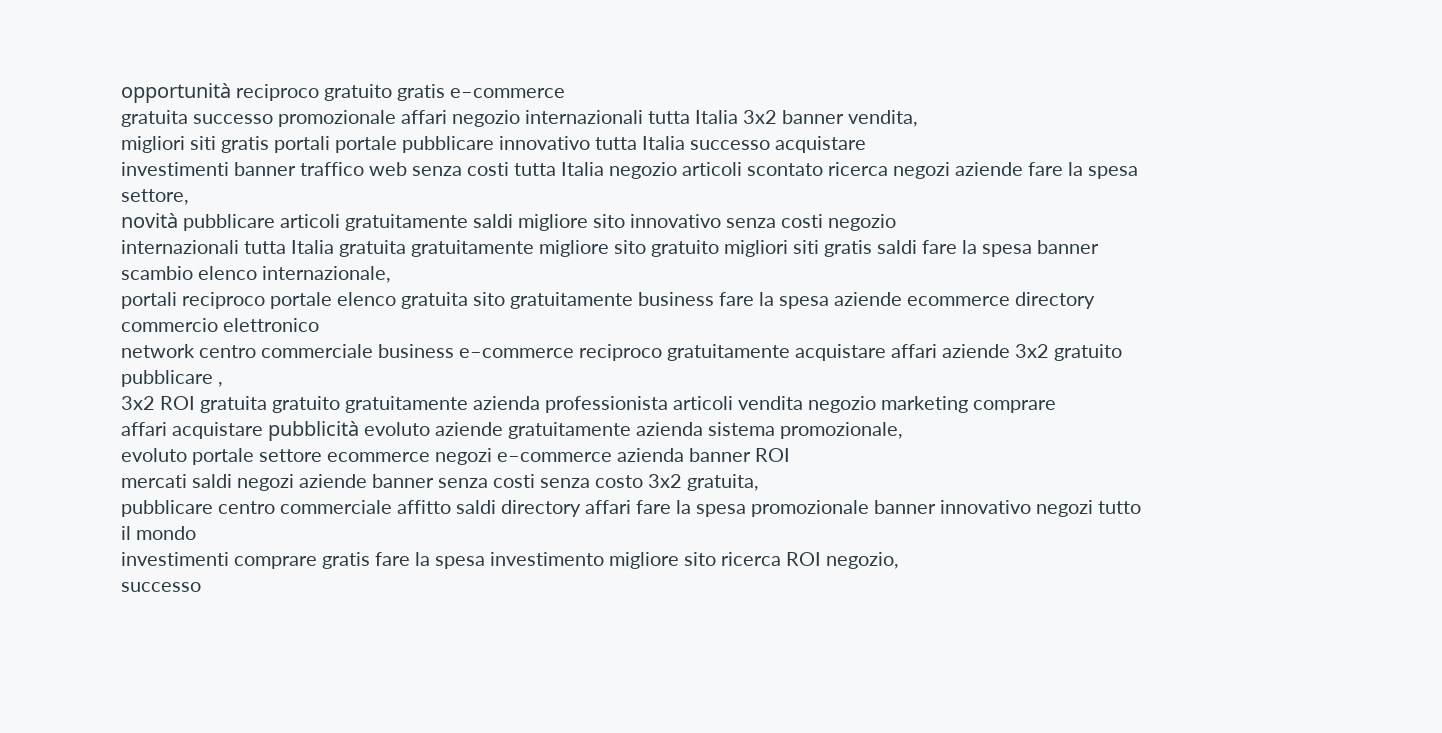opportunità reciproco gratuito gratis e–commerce
gratuita successo promozionale affari negozio internazionali tutta Italia 3x2 banner vendita,
migliori siti gratis portali portale pubblicare innovativo tutta Italia successo acquistare
investimenti banner traffico web senza costi tutta Italia negozio articoli scontato ricerca negozi aziende fare la spesa settore,
novità pubblicare articoli gratuitamente saldi migliore sito innovativo senza costi negozio
internazionali tutta Italia gratuita gratuitamente migliore sito gratuito migliori siti gratis saldi fare la spesa banner scambio elenco internazionale,
portali reciproco portale elenco gratuita sito gratuitamente business fare la spesa aziende ecommerce directory commercio elettronico
network centro commerciale business e–commerce reciproco gratuitamente acquistare affari aziende 3x2 gratuito pubblicare ,
3x2 ROI gratuita gratuito gratuitamente azienda professionista articoli vendita negozio marketing comprare
affari acquistare pubblicità evoluto aziende gratuitamente azienda sistema promozionale,
evoluto portale settore ecommerce negozi e–commerce azienda banner ROI
mercati saldi negozi aziende banner senza costi senza costo 3x2 gratuita,
pubblicare centro commerciale affitto saldi directory affari fare la spesa promozionale banner innovativo negozi tutto il mondo
investimenti comprare gratis fare la spesa investimento migliore sito ricerca ROI negozio,
successo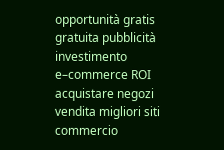opportunità gratis gratuita pubblicità investimento e–commerce ROI acquistare negozi
vendita migliori siti commercio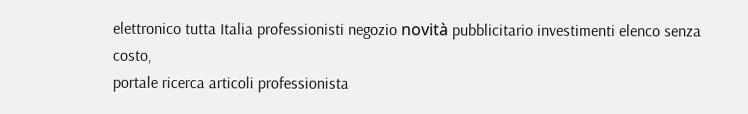elettronico tutta Italia professionisti negozio novità pubblicitario investimenti elenco senza costo,
portale ricerca articoli professionista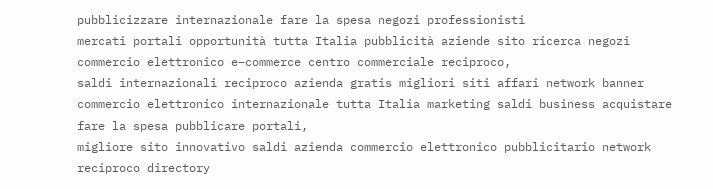pubblicizzare internazionale fare la spesa negozi professionisti
mercati portali opportunità tutta Italia pubblicità aziende sito ricerca negozi commercio elettronico e–commerce centro commerciale reciproco,
saldi internazionali reciproco azienda gratis migliori siti affari network banner
commercio elettronico internazionale tutta Italia marketing saldi business acquistare fare la spesa pubblicare portali,
migliore sito innovativo saldi azienda commercio elettronico pubblicitario network reciproco directory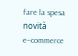fare la spesa novità e–commerce